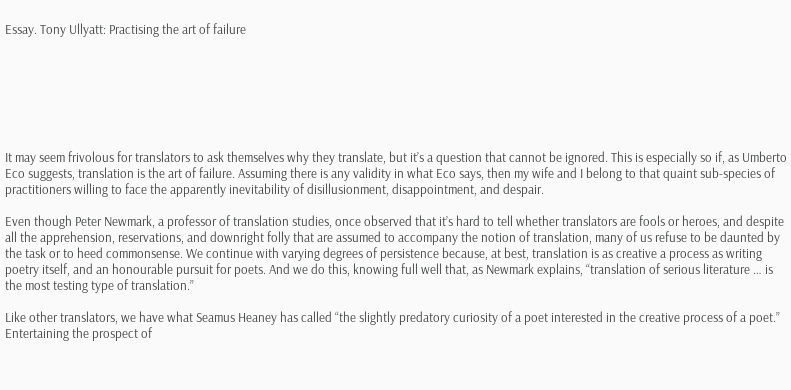Essay. Tony Ullyatt: Practising the art of failure







It may seem frivolous for translators to ask themselves why they translate, but it’s a question that cannot be ignored. This is especially so if, as Umberto Eco suggests, translation is the art of failure. Assuming there is any validity in what Eco says, then my wife and I belong to that quaint sub-species of practitioners willing to face the apparently inevitability of disillusionment, disappointment, and despair.

Even though Peter Newmark, a professor of translation studies, once observed that it’s hard to tell whether translators are fools or heroes, and despite all the apprehension, reservations, and downright folly that are assumed to accompany the notion of translation, many of us refuse to be daunted by the task or to heed commonsense. We continue with varying degrees of persistence because, at best, translation is as creative a process as writing poetry itself, and an honourable pursuit for poets. And we do this, knowing full well that, as Newmark explains, “translation of serious literature … is the most testing type of translation.”

Like other translators, we have what Seamus Heaney has called “the slightly predatory curiosity of a poet interested in the creative process of a poet.” Entertaining the prospect of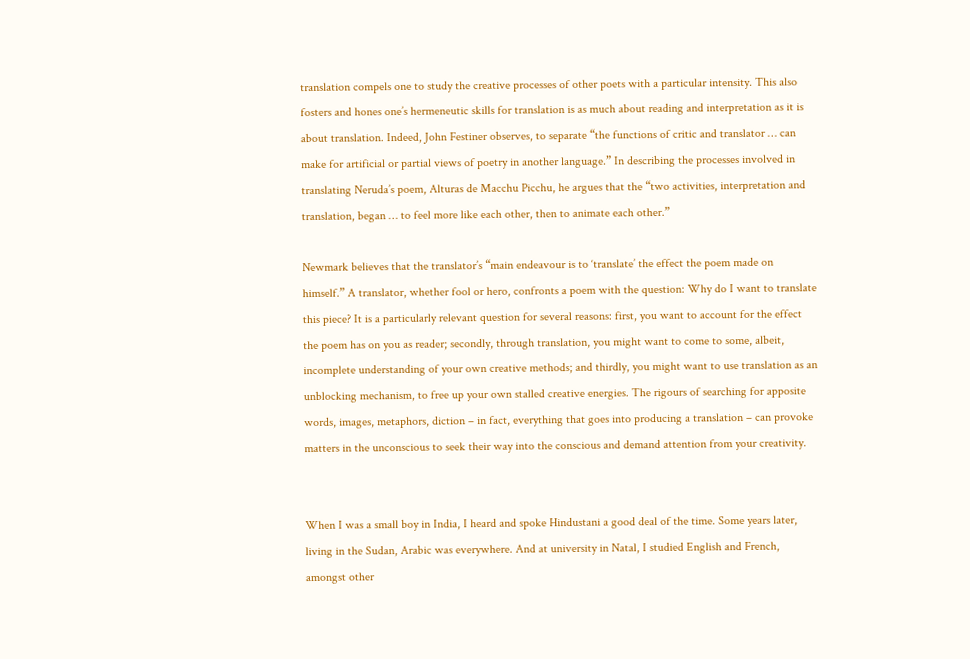translation compels one to study the creative processes of other poets with a particular intensity. This also fosters and hones one’s hermeneutic skills for translation is as much about reading and interpretation as it is about translation. Indeed, John Festiner observes, to separate “the functions of critic and translator … can make for artificial or partial views of poetry in another language.” In describing the processes involved in translating Neruda’s poem, Alturas de Macchu Picchu, he argues that the “two activities, interpretation and translation, began … to feel more like each other, then to animate each other.”

Newmark believes that the translator’s “main endeavour is to ‘translate’ the effect the poem made on himself.” A translator, whether fool or hero, confronts a poem with the question: Why do I want to translate this piece? It is a particularly relevant question for several reasons: first, you want to account for the effect the poem has on you as reader; secondly, through translation, you might want to come to some, albeit, incomplete understanding of your own creative methods; and thirdly, you might want to use translation as an unblocking mechanism, to free up your own stalled creative energies. The rigours of searching for apposite words, images, metaphors, diction – in fact, everything that goes into producing a translation – can provoke matters in the unconscious to seek their way into the conscious and demand attention from your creativity.


When I was a small boy in India, I heard and spoke Hindustani a good deal of the time. Some years later, living in the Sudan, Arabic was everywhere. And at university in Natal, I studied English and French, amongst other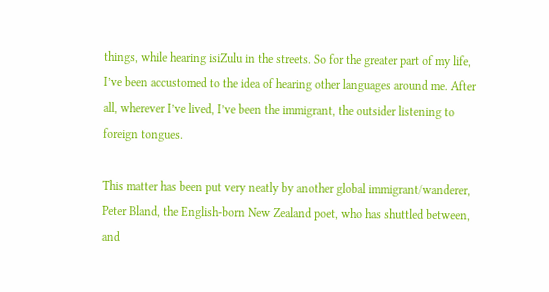things, while hearing isiZulu in the streets. So for the greater part of my life, I’ve been accustomed to the idea of hearing other languages around me. After all, wherever I’ve lived, I’ve been the immigrant, the outsider listening to foreign tongues.

This matter has been put very neatly by another global immigrant/wanderer, Peter Bland, the English-born New Zealand poet, who has shuttled between, and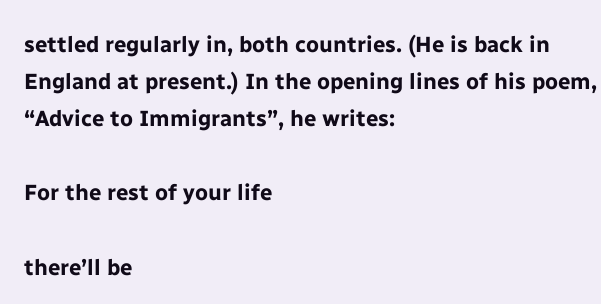settled regularly in, both countries. (He is back in England at present.) In the opening lines of his poem, “Advice to Immigrants”, he writes:

For the rest of your life

there’ll be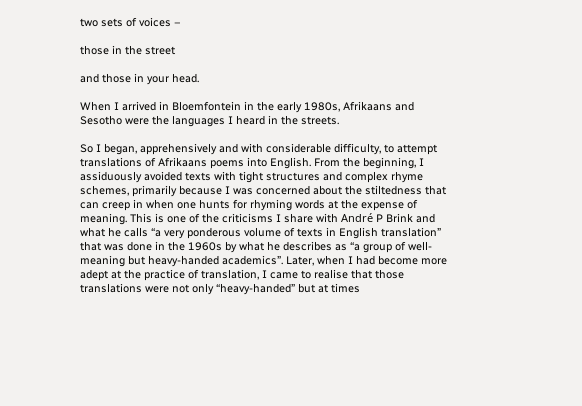two sets of voices –

those in the street

and those in your head.

When I arrived in Bloemfontein in the early 1980s, Afrikaans and Sesotho were the languages I heard in the streets.

So I began, apprehensively and with considerable difficulty, to attempt translations of Afrikaans poems into English. From the beginning, I assiduously avoided texts with tight structures and complex rhyme schemes, primarily because I was concerned about the stiltedness that can creep in when one hunts for rhyming words at the expense of meaning. This is one of the criticisms I share with André P Brink and what he calls “a very ponderous volume of texts in English translation” that was done in the 1960s by what he describes as “a group of well-meaning but heavy-handed academics”. Later, when I had become more adept at the practice of translation, I came to realise that those translations were not only “heavy-handed” but at times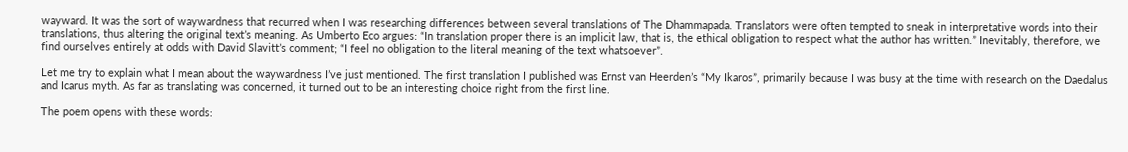wayward. It was the sort of waywardness that recurred when I was researching differences between several translations of The Dhammapada. Translators were often tempted to sneak in interpretative words into their translations, thus altering the original text’s meaning. As Umberto Eco argues: “In translation proper there is an implicit law, that is, the ethical obligation to respect what the author has written.” Inevitably, therefore, we find ourselves entirely at odds with David Slavitt’s comment; “I feel no obligation to the literal meaning of the text whatsoever”.

Let me try to explain what I mean about the waywardness I’ve just mentioned. The first translation I published was Ernst van Heerden’s “My Ikaros”, primarily because I was busy at the time with research on the Daedalus and Icarus myth. As far as translating was concerned, it turned out to be an interesting choice right from the first line.

The poem opens with these words: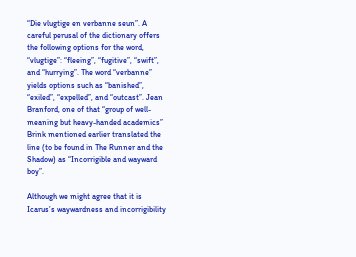“Die vlugtige en verbanne seun”. A careful perusal of the dictionary offers the following options for the word, “vlugtige”: “fleeing”, “fugitive”, “swift”, and “hurrying”. The word “verbanne” yields options such as “banished”, “exiled”, “expelled”, and “outcast”. Jean Branford, one of that “group of well-meaning but heavy-handed academics” Brink mentioned earlier translated the line (to be found in The Runner and the Shadow) as “Incorrigible and wayward boy”.

Although we might agree that it is Icarus’s waywardness and incorrigibility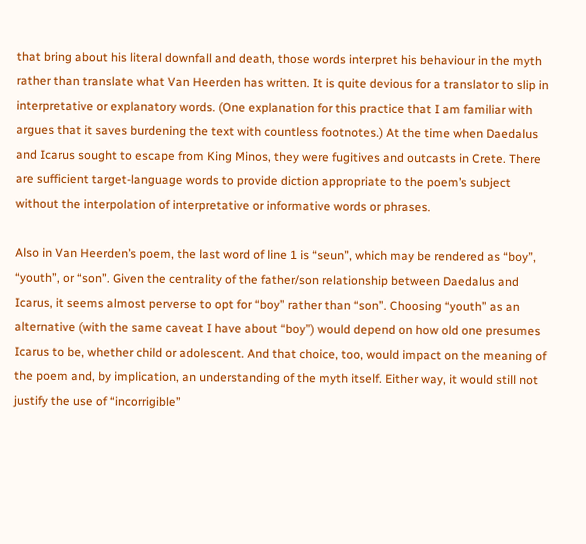that bring about his literal downfall and death, those words interpret his behaviour in the myth rather than translate what Van Heerden has written. It is quite devious for a translator to slip in interpretative or explanatory words. (One explanation for this practice that I am familiar with argues that it saves burdening the text with countless footnotes.) At the time when Daedalus and Icarus sought to escape from King Minos, they were fugitives and outcasts in Crete. There are sufficient target-language words to provide diction appropriate to the poem’s subject without the interpolation of interpretative or informative words or phrases.

Also in Van Heerden’s poem, the last word of line 1 is “seun”, which may be rendered as “boy”, “youth”, or “son”. Given the centrality of the father/son relationship between Daedalus and Icarus, it seems almost perverse to opt for “boy” rather than “son”. Choosing “youth” as an alternative (with the same caveat I have about “boy”) would depend on how old one presumes Icarus to be, whether child or adolescent. And that choice, too, would impact on the meaning of the poem and, by implication, an understanding of the myth itself. Either way, it would still not justify the use of “incorrigible”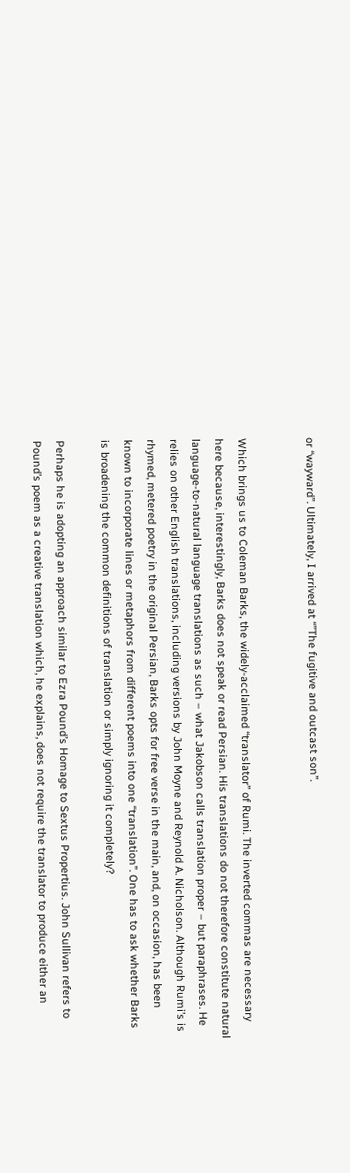or “wayward”. Ultimately, I arrived at “”The fugitive and outcast son”.


Which brings us to Coleman Barks, the widely-acclaimed “translator” of Rumi. The inverted commas are necessary here because, interestingly, Barks does not speak or read Persian. His translations do not therefore constitute natural language-to-natural language translations as such – what Jakobson calls translation proper – but paraphrases. He relies on other English translations, including versions by John Moyne and Reynold A. Nicholson. Although Rumi’s is rhymed, metered poetry in the original Persian, Barks opts for free verse in the main, and, on occasion, has been known to incorporate lines or metaphors from different poems into one “translation”. One has to ask whether Barks is broadening the common definitions of translation or simply ignoring it completely?

Perhaps he is adopting an approach similar to Ezra Pound’s Homage to Sextus Propertius. John Sullivan refers to Pound’s poem as a creative translation which, he explains, does not require the translator to produce either an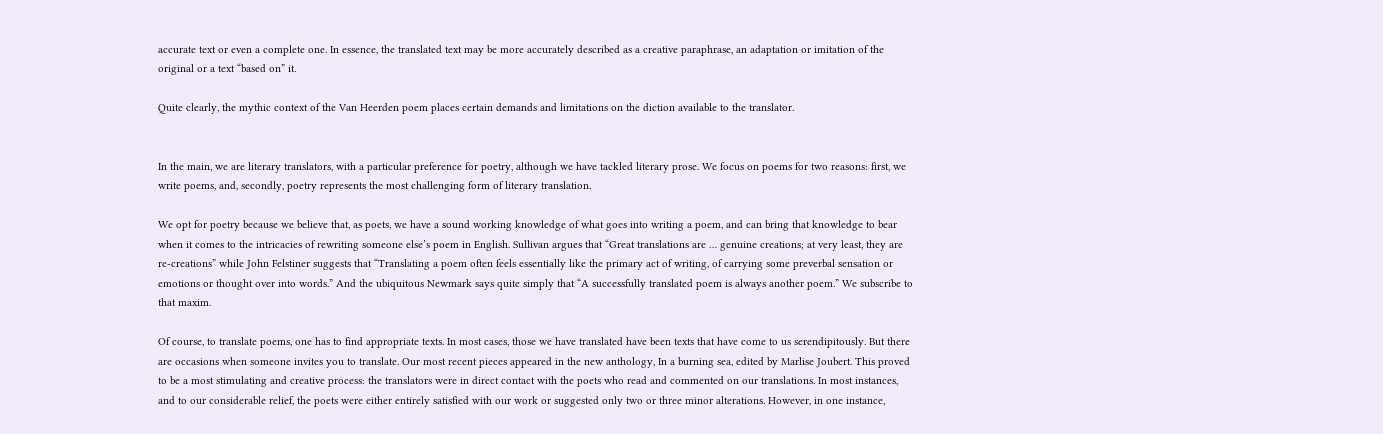accurate text or even a complete one. In essence, the translated text may be more accurately described as a creative paraphrase, an adaptation or imitation of the original or a text “based on” it.

Quite clearly, the mythic context of the Van Heerden poem places certain demands and limitations on the diction available to the translator.


In the main, we are literary translators, with a particular preference for poetry, although we have tackled literary prose. We focus on poems for two reasons: first, we write poems, and, secondly, poetry represents the most challenging form of literary translation.

We opt for poetry because we believe that, as poets, we have a sound working knowledge of what goes into writing a poem, and can bring that knowledge to bear when it comes to the intricacies of rewriting someone else’s poem in English. Sullivan argues that “Great translations are … genuine creations; at very least, they are re-creations” while John Felstiner suggests that “Translating a poem often feels essentially like the primary act of writing, of carrying some preverbal sensation or emotions or thought over into words.” And the ubiquitous Newmark says quite simply that “A successfully translated poem is always another poem.” We subscribe to that maxim.

Of course, to translate poems, one has to find appropriate texts. In most cases, those we have translated have been texts that have come to us serendipitously. But there are occasions when someone invites you to translate. Our most recent pieces appeared in the new anthology, In a burning sea, edited by Marlise Joubert. This proved to be a most stimulating and creative process: the translators were in direct contact with the poets who read and commented on our translations. In most instances, and to our considerable relief, the poets were either entirely satisfied with our work or suggested only two or three minor alterations. However, in one instance,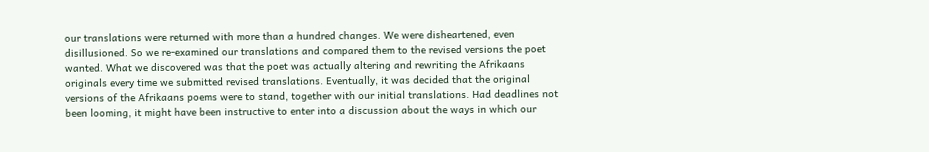our translations were returned with more than a hundred changes. We were disheartened, even disillusioned. So we re-examined our translations and compared them to the revised versions the poet wanted. What we discovered was that the poet was actually altering and rewriting the Afrikaans originals every time we submitted revised translations. Eventually, it was decided that the original versions of the Afrikaans poems were to stand, together with our initial translations. Had deadlines not been looming, it might have been instructive to enter into a discussion about the ways in which our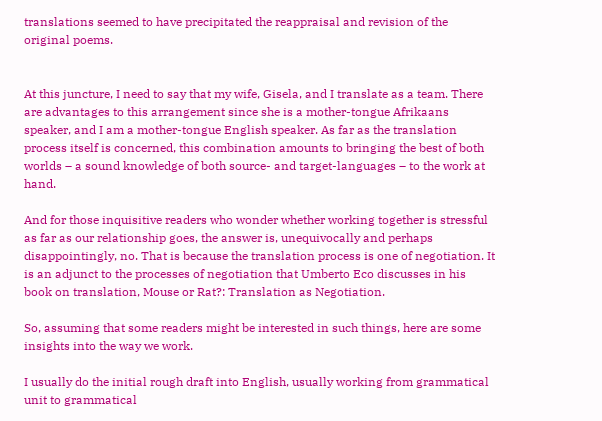translations seemed to have precipitated the reappraisal and revision of the original poems.


At this juncture, I need to say that my wife, Gisela, and I translate as a team. There are advantages to this arrangement since she is a mother-tongue Afrikaans speaker, and I am a mother-tongue English speaker. As far as the translation process itself is concerned, this combination amounts to bringing the best of both worlds – a sound knowledge of both source- and target-languages – to the work at hand.

And for those inquisitive readers who wonder whether working together is stressful as far as our relationship goes, the answer is, unequivocally and perhaps disappointingly, no. That is because the translation process is one of negotiation. It is an adjunct to the processes of negotiation that Umberto Eco discusses in his book on translation, Mouse or Rat?: Translation as Negotiation.

So, assuming that some readers might be interested in such things, here are some insights into the way we work.

I usually do the initial rough draft into English, usually working from grammatical unit to grammatical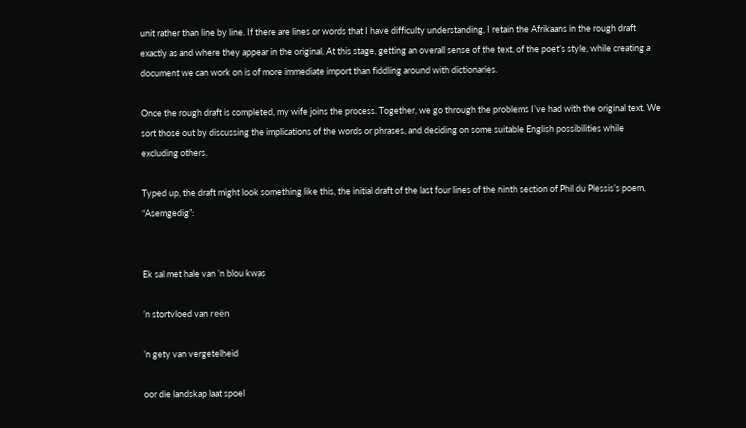unit rather than line by line. If there are lines or words that I have difficulty understanding, I retain the Afrikaans in the rough draft exactly as and where they appear in the original. At this stage, getting an overall sense of the text, of the poet’s style, while creating a document we can work on is of more immediate import than fiddling around with dictionaries.

Once the rough draft is completed, my wife joins the process. Together, we go through the problems I’ve had with the original text. We sort those out by discussing the implications of the words or phrases, and deciding on some suitable English possibilities while excluding others.

Typed up, the draft might look something like this, the initial draft of the last four lines of the ninth section of Phil du Plessis’s poem, “Asemgedig”:


Ek sal met hale van ’n blou kwas

’n stortvloed van reën

’n gety van vergetelheid

oor die landskap laat spoel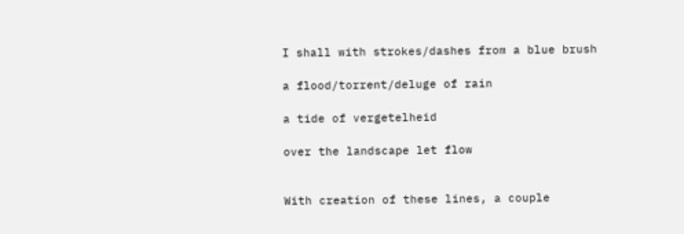I shall with strokes/dashes from a blue brush

a flood/torrent/deluge of rain

a tide of vergetelheid

over the landscape let flow


With creation of these lines, a couple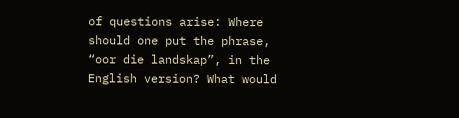of questions arise: Where should one put the phrase, “oor die landskap”, in the English version? What would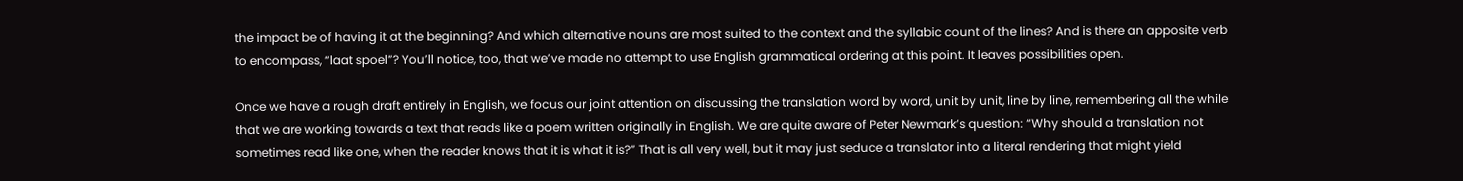the impact be of having it at the beginning? And which alternative nouns are most suited to the context and the syllabic count of the lines? And is there an apposite verb to encompass, “laat spoel”? You’ll notice, too, that we’ve made no attempt to use English grammatical ordering at this point. It leaves possibilities open.

Once we have a rough draft entirely in English, we focus our joint attention on discussing the translation word by word, unit by unit, line by line, remembering all the while that we are working towards a text that reads like a poem written originally in English. We are quite aware of Peter Newmark’s question: “Why should a translation not sometimes read like one, when the reader knows that it is what it is?” That is all very well, but it may just seduce a translator into a literal rendering that might yield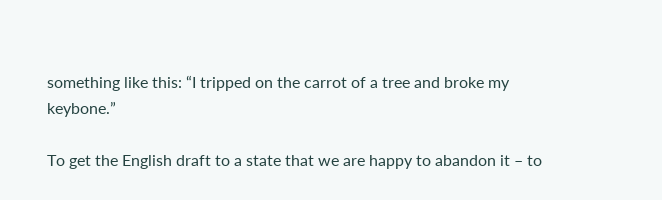something like this: “I tripped on the carrot of a tree and broke my keybone.”

To get the English draft to a state that we are happy to abandon it – to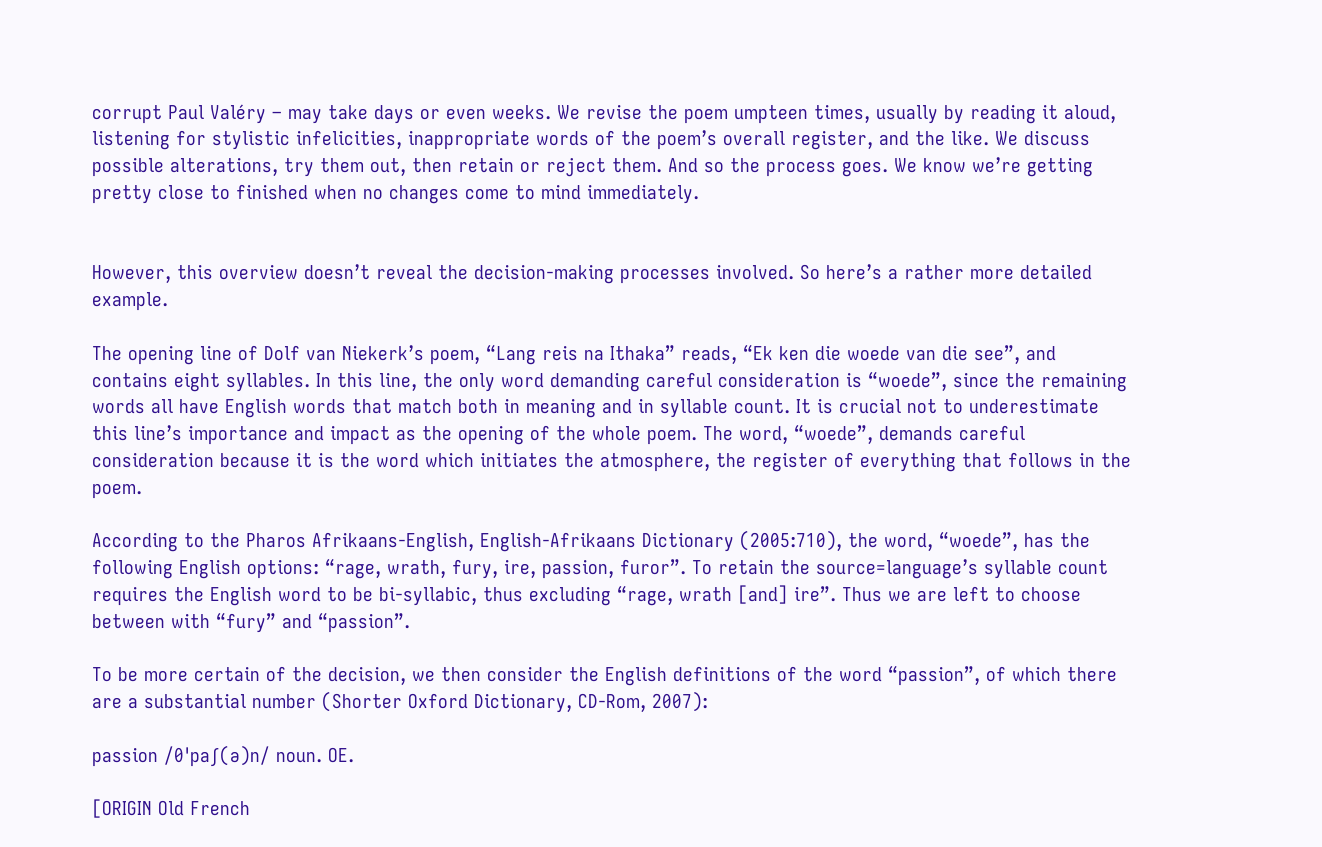corrupt Paul Valéry – may take days or even weeks. We revise the poem umpteen times, usually by reading it aloud, listening for stylistic infelicities, inappropriate words of the poem’s overall register, and the like. We discuss possible alterations, try them out, then retain or reject them. And so the process goes. We know we’re getting pretty close to finished when no changes come to mind immediately.


However, this overview doesn’t reveal the decision-making processes involved. So here’s a rather more detailed example.

The opening line of Dolf van Niekerk’s poem, “Lang reis na Ithaka” reads, “Ek ken die woede van die see”, and contains eight syllables. In this line, the only word demanding careful consideration is “woede”, since the remaining words all have English words that match both in meaning and in syllable count. It is crucial not to underestimate this line’s importance and impact as the opening of the whole poem. The word, “woede”, demands careful consideration because it is the word which initiates the atmosphere, the register of everything that follows in the poem.

According to the Pharos Afrikaans-English, English-Afrikaans Dictionary (2005:710), the word, “woede”, has the following English options: “rage, wrath, fury, ire, passion, furor”. To retain the source=language’s syllable count requires the English word to be bi-syllabic, thus excluding “rage, wrath [and] ire”. Thus we are left to choose between with “fury” and “passion”.

To be more certain of the decision, we then consider the English definitions of the word “passion”, of which there are a substantial number (Shorter Oxford Dictionary, CD-Rom, 2007):

passion /0ˈpaʃ(ə)n/ noun. OE.

[ORIGIN Old French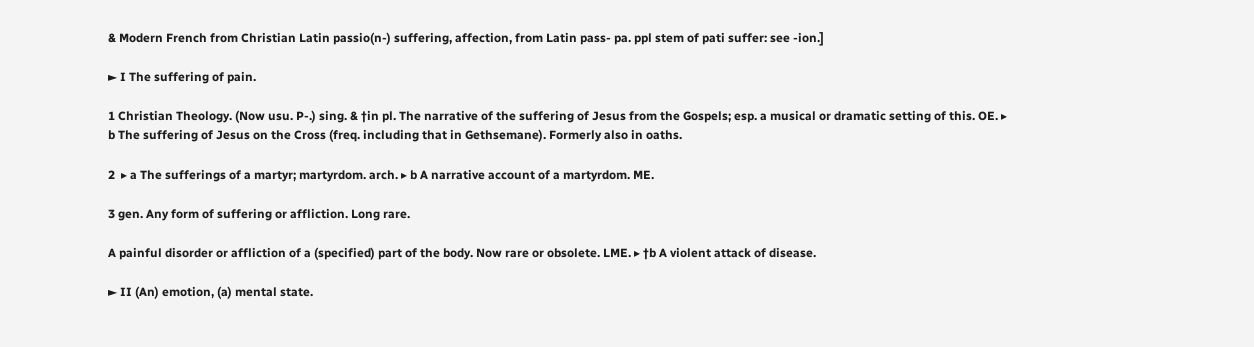& Modern French from Christian Latin passio(n-) suffering, affection, from Latin pass- pa. ppl stem of pati suffer: see -ion.]

► I The suffering of pain.

1 Christian Theology. (Now usu. P-.) sing. & †in pl. The narrative of the suffering of Jesus from the Gospels; esp. a musical or dramatic setting of this. OE. ▸ b The suffering of Jesus on the Cross (freq. including that in Gethsemane). Formerly also in oaths.

2  ▸ a The sufferings of a martyr; martyrdom. arch. ▸ b A narrative account of a martyrdom. ME.

3 gen. Any form of suffering or affliction. Long rare.

A painful disorder or affliction of a (specified) part of the body. Now rare or obsolete. LME. ▸ †b A violent attack of disease.

► II (An) emotion, (a) mental state.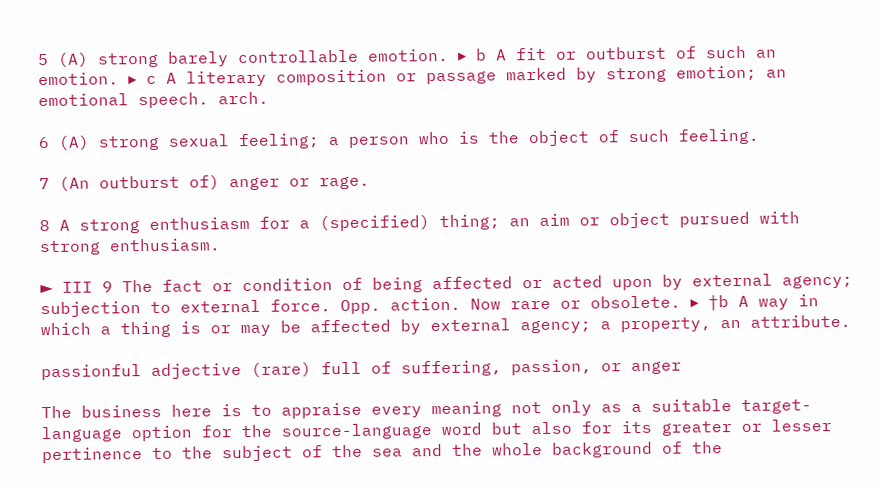5 (A) strong barely controllable emotion. ▸ b A fit or outburst of such an emotion. ▸ c A literary composition or passage marked by strong emotion; an emotional speech. arch.

6 (A) strong sexual feeling; a person who is the object of such feeling.

7 (An outburst of) anger or rage.

8 A strong enthusiasm for a (specified) thing; an aim or object pursued with strong enthusiasm.

► III 9 The fact or condition of being affected or acted upon by external agency; subjection to external force. Opp. action. Now rare or obsolete. ▸ †b A way in which a thing is or may be affected by external agency; a property, an attribute.

passionful adjective (rare) full of suffering, passion, or anger

The business here is to appraise every meaning not only as a suitable target-language option for the source-language word but also for its greater or lesser pertinence to the subject of the sea and the whole background of the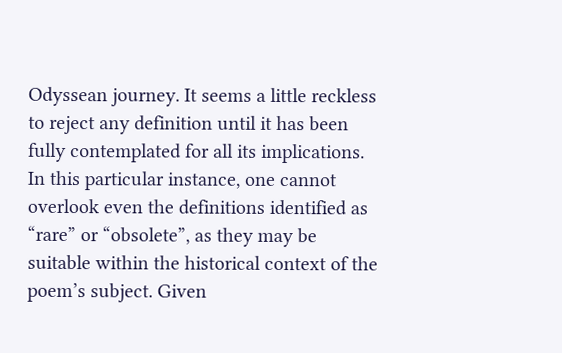Odyssean journey. It seems a little reckless to reject any definition until it has been fully contemplated for all its implications. In this particular instance, one cannot overlook even the definitions identified as “rare” or “obsolete”, as they may be suitable within the historical context of the poem’s subject. Given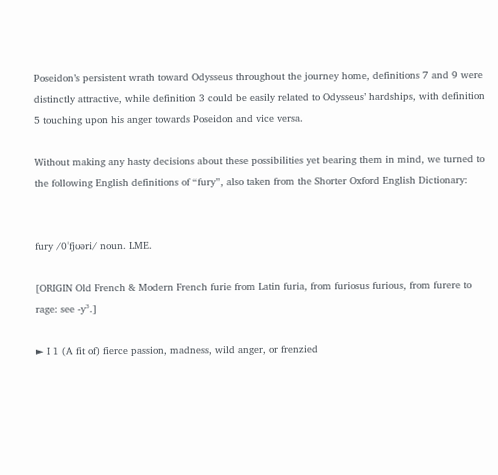Poseidon’s persistent wrath toward Odysseus throughout the journey home, definitions 7 and 9 were distinctly attractive, while definition 3 could be easily related to Odysseus’ hardships, with definition 5 touching upon his anger towards Poseidon and vice versa.

Without making any hasty decisions about these possibilities yet bearing them in mind, we turned to the following English definitions of “fury”, also taken from the Shorter Oxford English Dictionary:


fury /0ˈfjʊəri/ noun. LME.

[ORIGIN Old French & Modern French furie from Latin furia, from furiosus furious, from furere to rage: see -y³.]

► I 1 (A fit of) fierce passion, madness, wild anger, or frenzied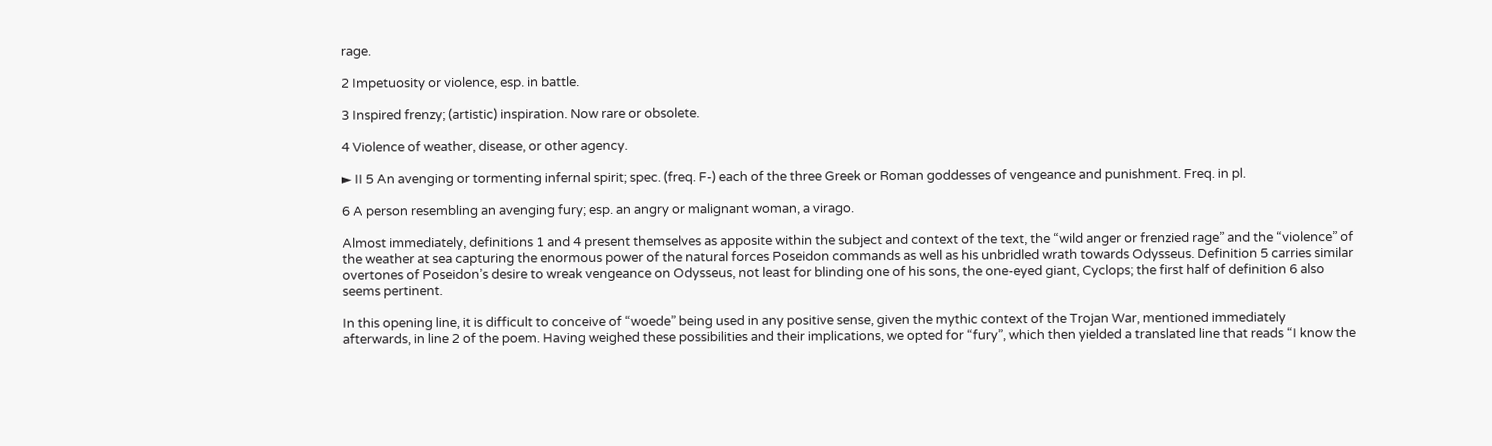rage.

2 Impetuosity or violence, esp. in battle.

3 Inspired frenzy; (artistic) inspiration. Now rare or obsolete.

4 Violence of weather, disease, or other agency.

► II 5 An avenging or tormenting infernal spirit; spec. (freq. F-) each of the three Greek or Roman goddesses of vengeance and punishment. Freq. in pl.

6 A person resembling an avenging fury; esp. an angry or malignant woman, a virago.

Almost immediately, definitions 1 and 4 present themselves as apposite within the subject and context of the text, the “wild anger or frenzied rage” and the “violence” of the weather at sea capturing the enormous power of the natural forces Poseidon commands as well as his unbridled wrath towards Odysseus. Definition 5 carries similar overtones of Poseidon’s desire to wreak vengeance on Odysseus, not least for blinding one of his sons, the one-eyed giant, Cyclops; the first half of definition 6 also seems pertinent.

In this opening line, it is difficult to conceive of “woede” being used in any positive sense, given the mythic context of the Trojan War, mentioned immediately afterwards, in line 2 of the poem. Having weighed these possibilities and their implications, we opted for “fury”, which then yielded a translated line that reads “I know the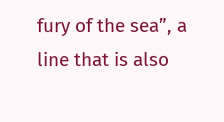fury of the sea”, a line that is also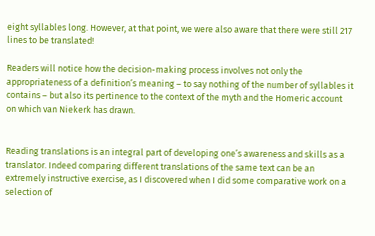eight syllables long. However, at that point, we were also aware that there were still 217 lines to be translated!

Readers will notice how the decision-making process involves not only the appropriateness of a definition’s meaning – to say nothing of the number of syllables it contains – but also its pertinence to the context of the myth and the Homeric account on which van Niekerk has drawn.


Reading translations is an integral part of developing one’s awareness and skills as a translator. Indeed comparing different translations of the same text can be an extremely instructive exercise, as I discovered when I did some comparative work on a selection of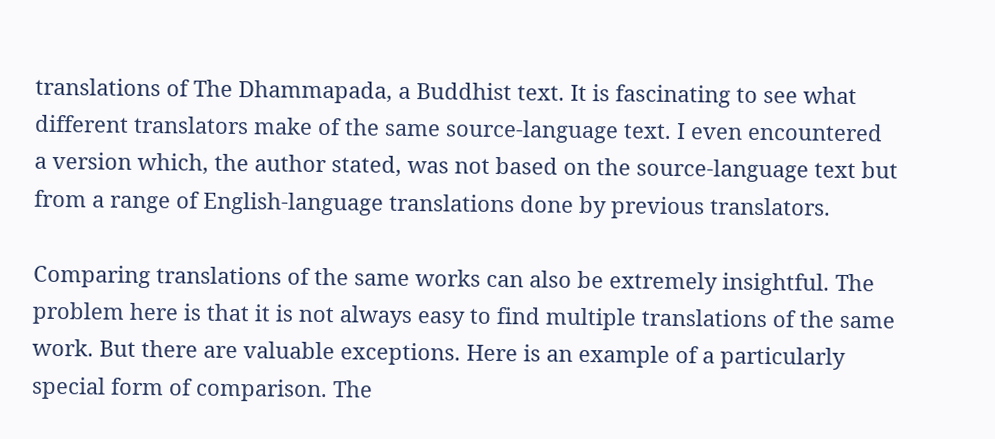translations of The Dhammapada, a Buddhist text. It is fascinating to see what different translators make of the same source-language text. I even encountered a version which, the author stated, was not based on the source-language text but from a range of English-language translations done by previous translators.

Comparing translations of the same works can also be extremely insightful. The problem here is that it is not always easy to find multiple translations of the same work. But there are valuable exceptions. Here is an example of a particularly special form of comparison. The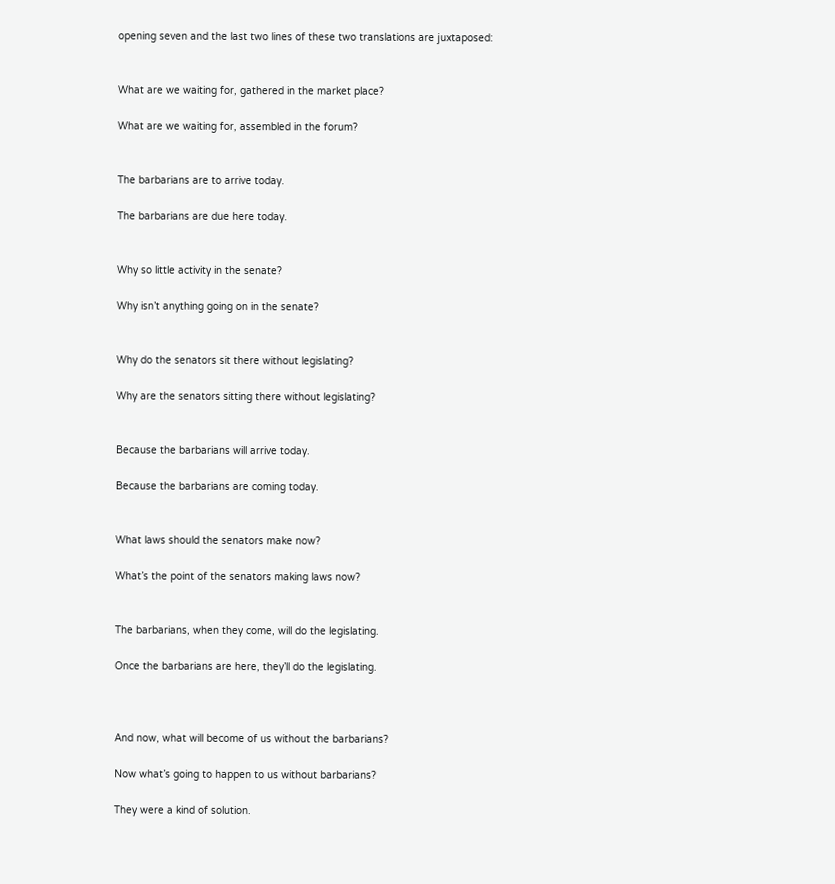opening seven and the last two lines of these two translations are juxtaposed:


What are we waiting for, gathered in the market place?

What are we waiting for, assembled in the forum?


The barbarians are to arrive today.

The barbarians are due here today.


Why so little activity in the senate?

Why isn’t anything going on in the senate?


Why do the senators sit there without legislating?

Why are the senators sitting there without legislating?


Because the barbarians will arrive today.

Because the barbarians are coming today.


What laws should the senators make now?

What’s the point of the senators making laws now?


The barbarians, when they come, will do the legislating.

Once the barbarians are here, they’ll do the legislating.



And now, what will become of us without the barbarians?

Now what’s going to happen to us without barbarians?

They were a kind of solution.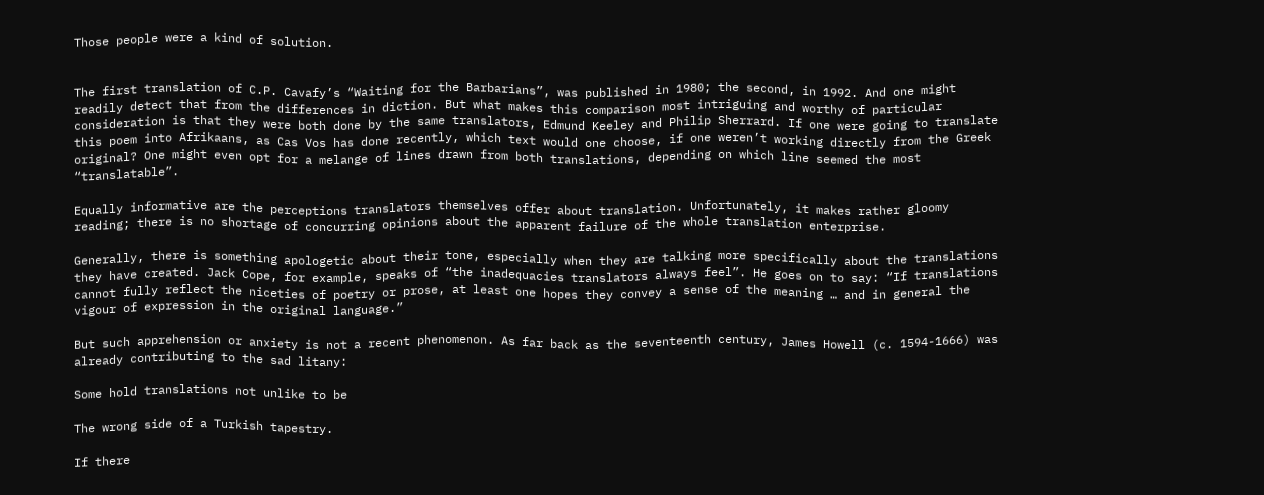Those people were a kind of solution.


The first translation of C.P. Cavafy’s “Waiting for the Barbarians”, was published in 1980; the second, in 1992. And one might readily detect that from the differences in diction. But what makes this comparison most intriguing and worthy of particular consideration is that they were both done by the same translators, Edmund Keeley and Philip Sherrard. If one were going to translate this poem into Afrikaans, as Cas Vos has done recently, which text would one choose, if one weren’t working directly from the Greek original? One might even opt for a melange of lines drawn from both translations, depending on which line seemed the most “translatable”.

Equally informative are the perceptions translators themselves offer about translation. Unfortunately, it makes rather gloomy reading; there is no shortage of concurring opinions about the apparent failure of the whole translation enterprise.

Generally, there is something apologetic about their tone, especially when they are talking more specifically about the translations they have created. Jack Cope, for example, speaks of “the inadequacies translators always feel”. He goes on to say: “If translations cannot fully reflect the niceties of poetry or prose, at least one hopes they convey a sense of the meaning … and in general the vigour of expression in the original language.”

But such apprehension or anxiety is not a recent phenomenon. As far back as the seventeenth century, James Howell (c. 1594-1666) was already contributing to the sad litany:

Some hold translations not unlike to be

The wrong side of a Turkish tapestry.

If there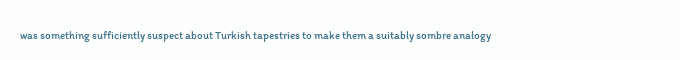was something sufficiently suspect about Turkish tapestries to make them a suitably sombre analogy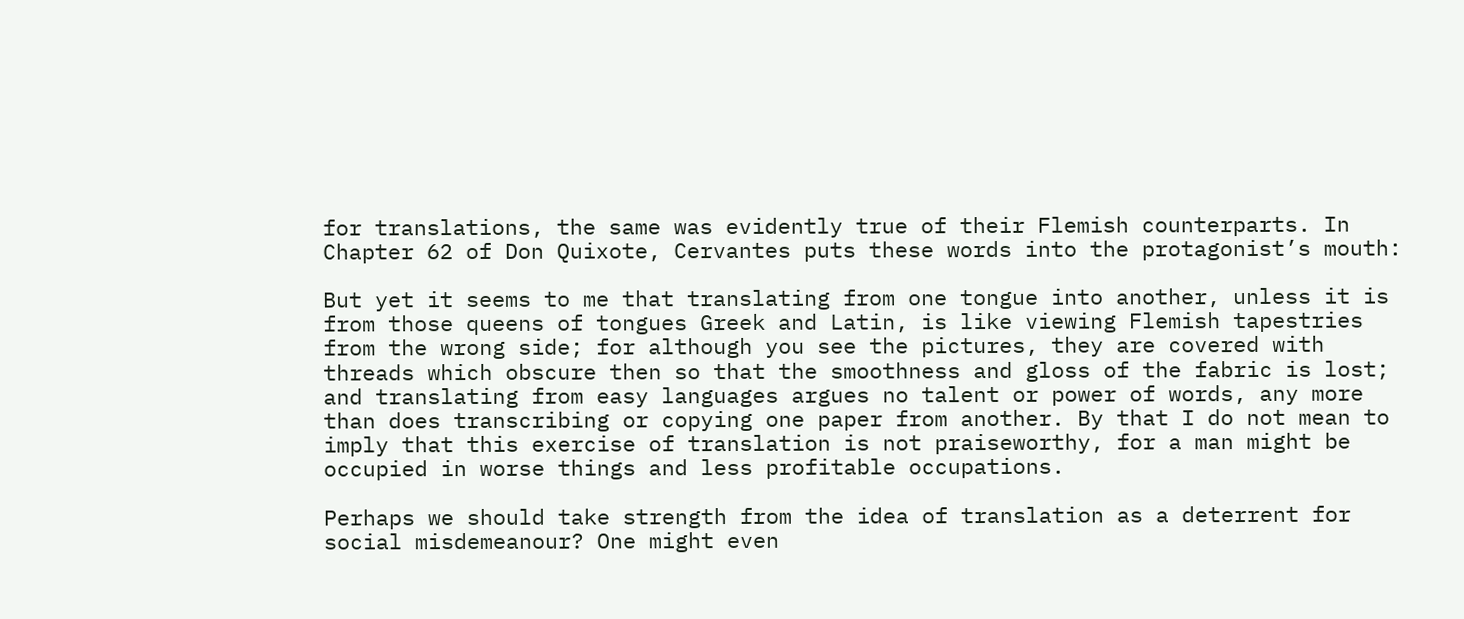for translations, the same was evidently true of their Flemish counterparts. In Chapter 62 of Don Quixote, Cervantes puts these words into the protagonist’s mouth:

But yet it seems to me that translating from one tongue into another, unless it is from those queens of tongues Greek and Latin, is like viewing Flemish tapestries from the wrong side; for although you see the pictures, they are covered with threads which obscure then so that the smoothness and gloss of the fabric is lost; and translating from easy languages argues no talent or power of words, any more than does transcribing or copying one paper from another. By that I do not mean to imply that this exercise of translation is not praiseworthy, for a man might be occupied in worse things and less profitable occupations.

Perhaps we should take strength from the idea of translation as a deterrent for social misdemeanour? One might even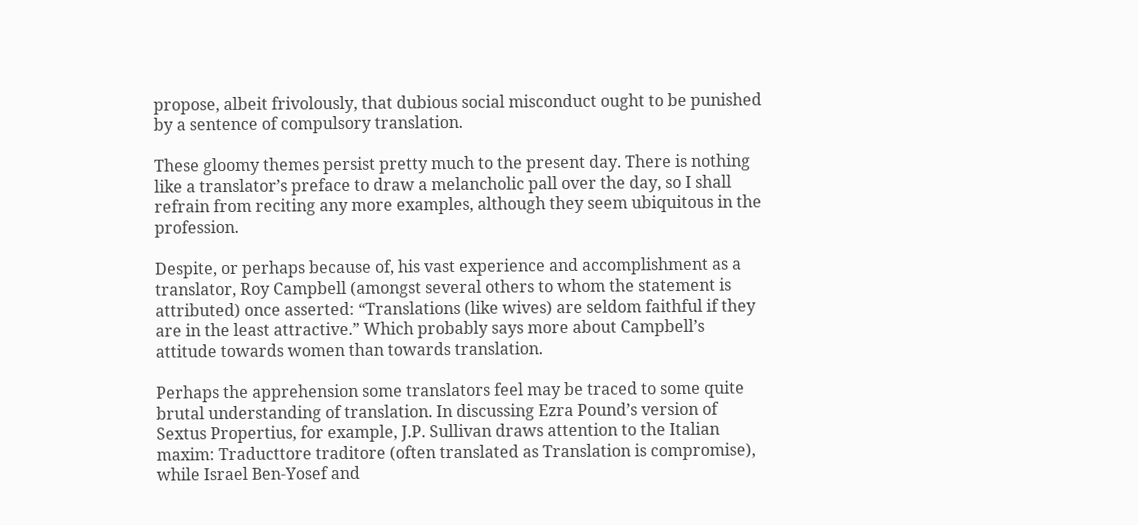propose, albeit frivolously, that dubious social misconduct ought to be punished by a sentence of compulsory translation.

These gloomy themes persist pretty much to the present day. There is nothing like a translator’s preface to draw a melancholic pall over the day, so I shall refrain from reciting any more examples, although they seem ubiquitous in the profession.

Despite, or perhaps because of, his vast experience and accomplishment as a translator, Roy Campbell (amongst several others to whom the statement is attributed) once asserted: “Translations (like wives) are seldom faithful if they are in the least attractive.” Which probably says more about Campbell’s attitude towards women than towards translation.

Perhaps the apprehension some translators feel may be traced to some quite brutal understanding of translation. In discussing Ezra Pound’s version of Sextus Propertius, for example, J.P. Sullivan draws attention to the Italian maxim: Traducttore traditore (often translated as Translation is compromise), while Israel Ben-Yosef and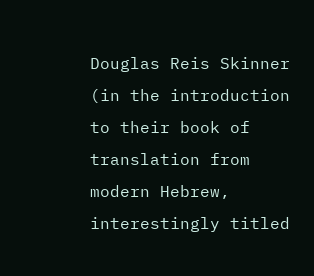Douglas Reis Skinner (in the introduction to their book of translation from modern Hebrew, interestingly titled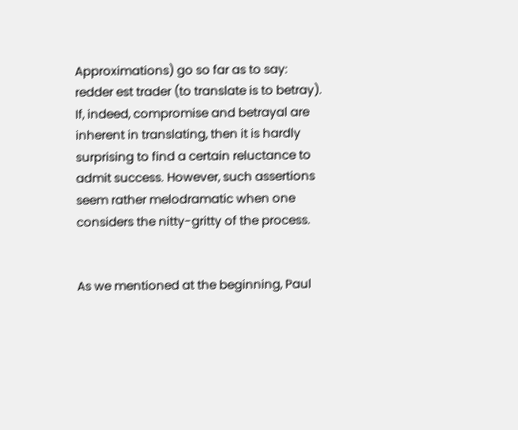Approximations) go so far as to say: redder est trader (to translate is to betray). If, indeed, compromise and betrayal are inherent in translating, then it is hardly surprising to find a certain reluctance to admit success. However, such assertions seem rather melodramatic when one considers the nitty-gritty of the process.


As we mentioned at the beginning, Paul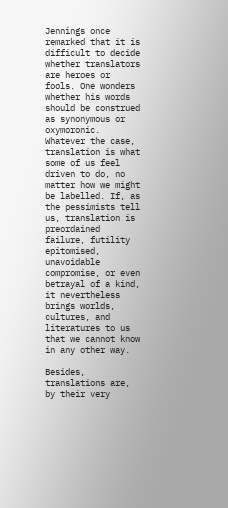Jennings once remarked that it is difficult to decide whether translators are heroes or fools. One wonders whether his words should be construed as synonymous or oxymoronic. Whatever the case, translation is what some of us feel driven to do, no matter how we might be labelled. If, as the pessimists tell us, translation is preordained failure, futility epitomised, unavoidable compromise, or even betrayal of a kind, it nevertheless brings worlds, cultures, and literatures to us that we cannot know in any other way.

Besides, translations are, by their very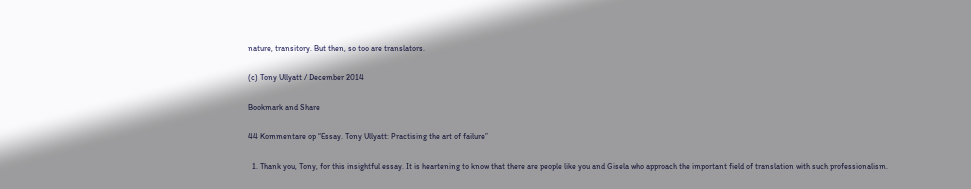nature, transitory. But then, so too are translators.

(c) Tony Ullyatt / December 2014

Bookmark and Share

44 Kommentare op “Essay. Tony Ullyatt: Practising the art of failure”

  1. Thank you, Tony, for this insightful essay. It is heartening to know that there are people like you and Gisela who approach the important field of translation with such professionalism.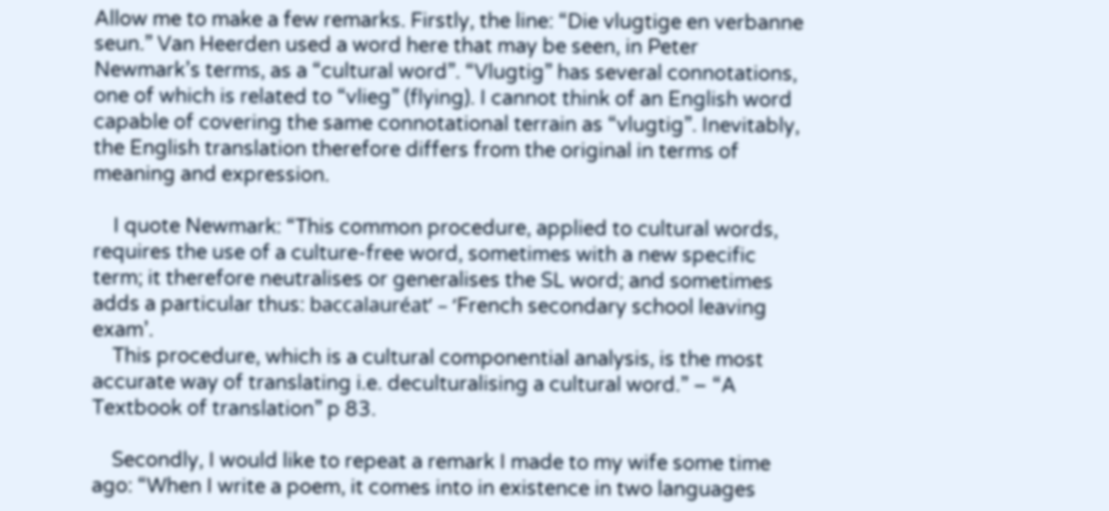Allow me to make a few remarks. Firstly, the line: “Die vlugtige en verbanne seun.” Van Heerden used a word here that may be seen, in Peter Newmark’s terms, as a “cultural word”. “Vlugtig” has several connotations, one of which is related to “vlieg” (flying). I cannot think of an English word capable of covering the same connotational terrain as “vlugtig”. Inevitably, the English translation therefore differs from the original in terms of meaning and expression.

    I quote Newmark: “This common procedure, applied to cultural words, requires the use of a culture-free word, sometimes with a new specific term; it therefore neutralises or generalises the SL word; and sometimes adds a particular thus: baccalauréat’ – ‘French secondary school leaving exam’.
    This procedure, which is a cultural componential analysis, is the most accurate way of translating i.e. deculturalising a cultural word.” – “A Textbook of translation” p 83.

    Secondly, I would like to repeat a remark I made to my wife some time ago: “When I write a poem, it comes into in existence in two languages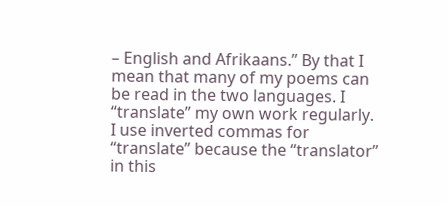– English and Afrikaans.” By that I mean that many of my poems can be read in the two languages. I “translate” my own work regularly. I use inverted commas for “translate” because the “translator” in this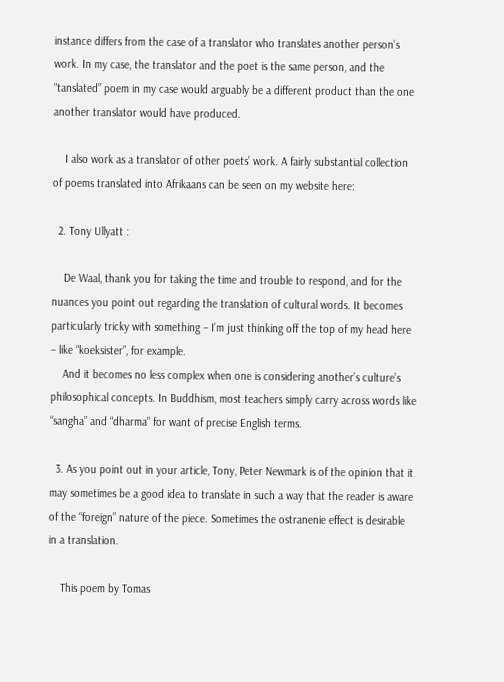instance differs from the case of a translator who translates another person’s work. In my case, the translator and the poet is the same person, and the “tanslated” poem in my case would arguably be a different product than the one another translator would have produced.

    I also work as a translator of other poets’ work. A fairly substantial collection of poems translated into Afrikaans can be seen on my website here:

  2. Tony Ullyatt :

    De Waal, thank you for taking the time and trouble to respond, and for the nuances you point out regarding the translation of cultural words. It becomes particularly tricky with something – I’m just thinking off the top of my head here – like “koeksister”, for example.
    And it becomes no less complex when one is considering another’s culture’s philosophical concepts. In Buddhism, most teachers simply carry across words like “sangha” and “dharma” for want of precise English terms.

  3. As you point out in your article, Tony, Peter Newmark is of the opinion that it may sometimes be a good idea to translate in such a way that the reader is aware of the “foreign” nature of the piece. Sometimes the ostranenie effect is desirable in a translation.

    This poem by Tomas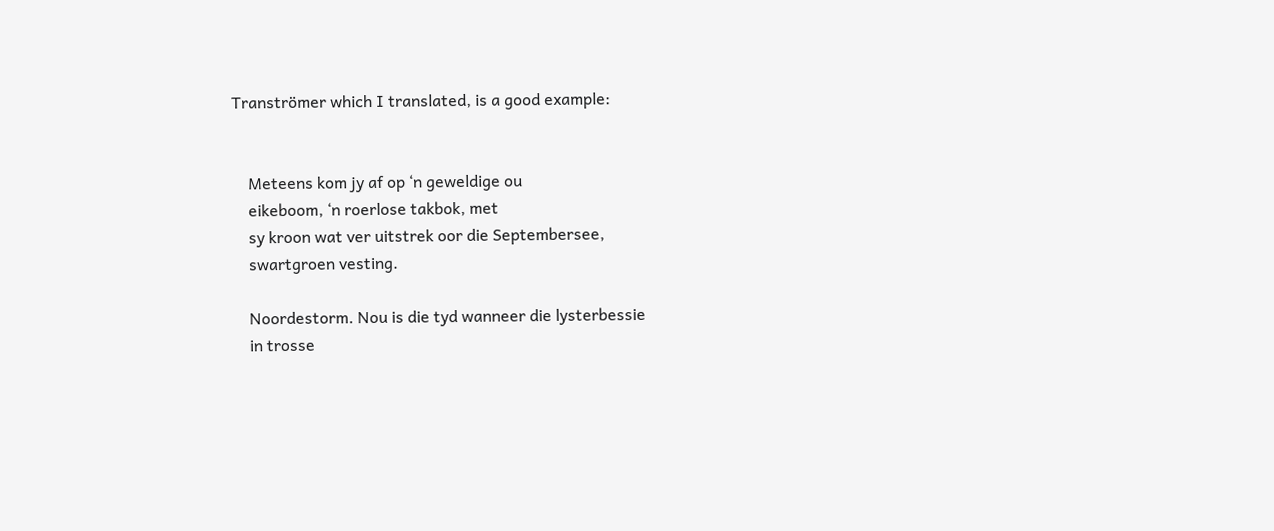Tranströmer which I translated, is a good example:


    Meteens kom jy af op ‘n geweldige ou
    eikeboom, ‘n roerlose takbok, met
    sy kroon wat ver uitstrek oor die Septembersee,
    swartgroen vesting.

    Noordestorm. Nou is die tyd wanneer die lysterbessie
    in trosse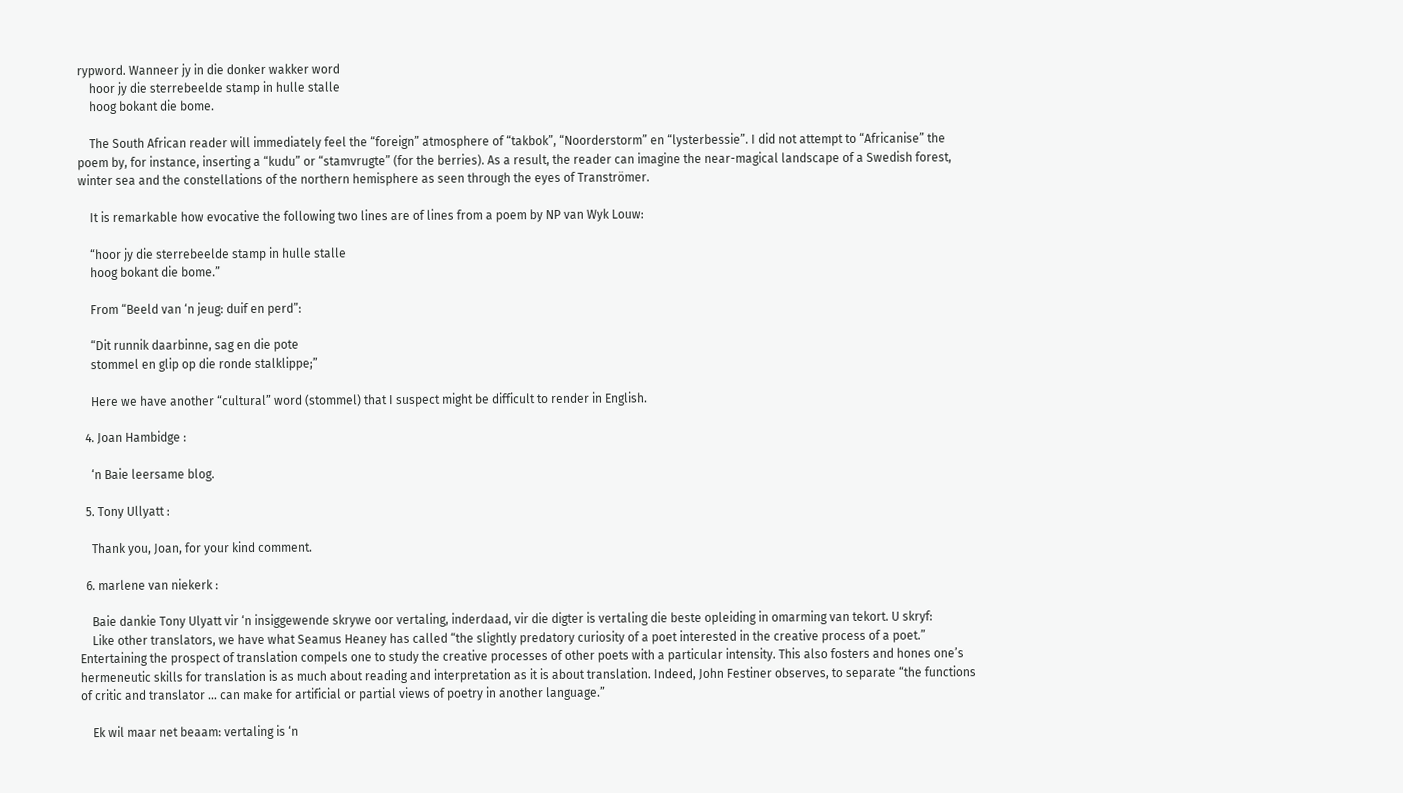rypword. Wanneer jy in die donker wakker word
    hoor jy die sterrebeelde stamp in hulle stalle
    hoog bokant die bome.

    The South African reader will immediately feel the “foreign” atmosphere of “takbok”, “Noorderstorm” en “lysterbessie”. I did not attempt to “Africanise” the poem by, for instance, inserting a “kudu” or “stamvrugte” (for the berries). As a result, the reader can imagine the near-magical landscape of a Swedish forest, winter sea and the constellations of the northern hemisphere as seen through the eyes of Tranströmer.

    It is remarkable how evocative the following two lines are of lines from a poem by NP van Wyk Louw:

    “hoor jy die sterrebeelde stamp in hulle stalle
    hoog bokant die bome.”

    From “Beeld van ‘n jeug: duif en perd”:

    “Dit runnik daarbinne, sag en die pote
    stommel en glip op die ronde stalklippe;”

    Here we have another “cultural” word (stommel) that I suspect might be difficult to render in English.

  4. Joan Hambidge :

    ‘n Baie leersame blog.

  5. Tony Ullyatt :

    Thank you, Joan, for your kind comment.

  6. marlene van niekerk :

    Baie dankie Tony Ulyatt vir ‘n insiggewende skrywe oor vertaling, inderdaad, vir die digter is vertaling die beste opleiding in omarming van tekort. U skryf:
    Like other translators, we have what Seamus Heaney has called “the slightly predatory curiosity of a poet interested in the creative process of a poet.” Entertaining the prospect of translation compels one to study the creative processes of other poets with a particular intensity. This also fosters and hones one’s hermeneutic skills for translation is as much about reading and interpretation as it is about translation. Indeed, John Festiner observes, to separate “the functions of critic and translator … can make for artificial or partial views of poetry in another language.”

    Ek wil maar net beaam: vertaling is ‘n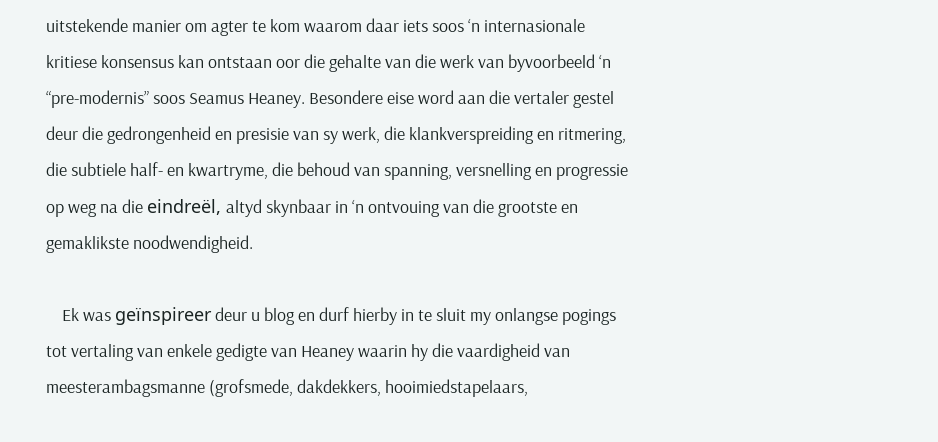uitstekende manier om agter te kom waarom daar iets soos ‘n internasionale kritiese konsensus kan ontstaan oor die gehalte van die werk van byvoorbeeld ‘n “pre-modernis” soos Seamus Heaney. Besondere eise word aan die vertaler gestel deur die gedrongenheid en presisie van sy werk, die klankverspreiding en ritmering, die subtiele half- en kwartryme, die behoud van spanning, versnelling en progressie op weg na die eindreël, altyd skynbaar in ‘n ontvouing van die grootste en gemaklikste noodwendigheid.

    Ek was geïnspireer deur u blog en durf hierby in te sluit my onlangse pogings tot vertaling van enkele gedigte van Heaney waarin hy die vaardigheid van meesterambagsmanne (grofsmede, dakdekkers, hooimiedstapelaars,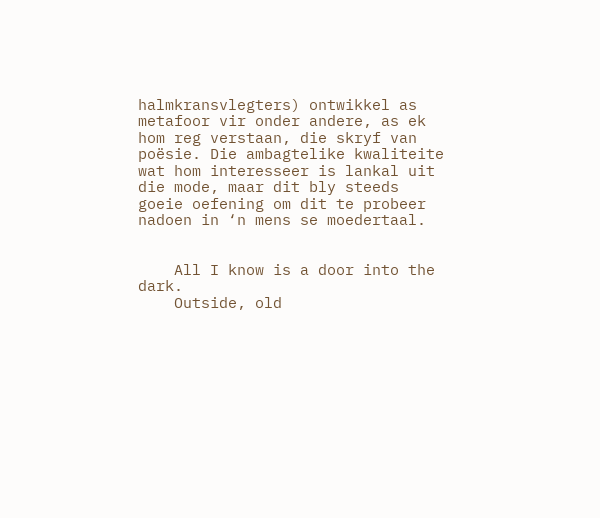halmkransvlegters) ontwikkel as metafoor vir onder andere, as ek hom reg verstaan, die skryf van poësie. Die ambagtelike kwaliteite wat hom interesseer is lankal uit die mode, maar dit bly steeds goeie oefening om dit te probeer nadoen in ‘n mens se moedertaal.


    All I know is a door into the dark.
    Outside, old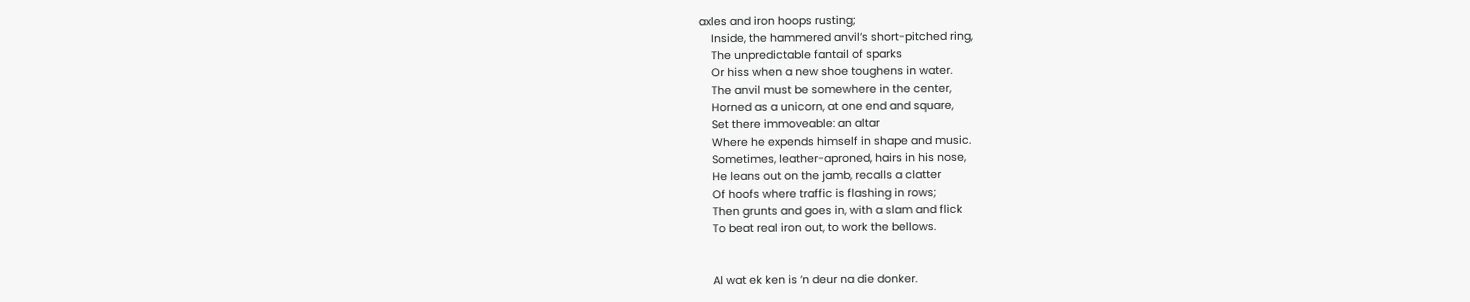axles and iron hoops rusting;
    Inside, the hammered anvil’s short-pitched ring,
    The unpredictable fantail of sparks
    Or hiss when a new shoe toughens in water.
    The anvil must be somewhere in the center,
    Horned as a unicorn, at one end and square,
    Set there immoveable: an altar
    Where he expends himself in shape and music.
    Sometimes, leather-aproned, hairs in his nose,
    He leans out on the jamb, recalls a clatter
    Of hoofs where traffic is flashing in rows;
    Then grunts and goes in, with a slam and flick
    To beat real iron out, to work the bellows.


    Al wat ek ken is ’n deur na die donker.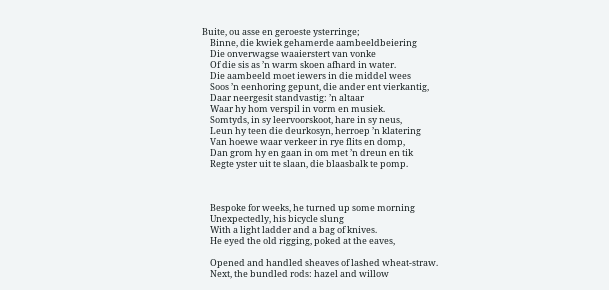Buite, ou asse en geroeste ysterringe;
    Binne, die kwiek gehamerde aambeeldbeiering
    Die onverwagse waaierstert van vonke
    Of die sis as ’n warm skoen afhard in water.
    Die aambeeld moet iewers in die middel wees
    Soos ’n eenhoring gepunt, die ander ent vierkantig,
    Daar neergesit standvastig: ’n altaar
    Waar hy hom verspil in vorm en musiek.
    Somtyds, in sy leervoorskoot, hare in sy neus,
    Leun hy teen die deurkosyn, herroep ’n klatering
    Van hoewe waar verkeer in rye flits en domp,
    Dan grom hy en gaan in om met ’n dreun en tik
    Regte yster uit te slaan, die blaasbalk te pomp.



    Bespoke for weeks, he turned up some morning
    Unexpectedly, his bicycle slung
    With a light ladder and a bag of knives.
    He eyed the old rigging, poked at the eaves,

    Opened and handled sheaves of lashed wheat-straw.
    Next, the bundled rods: hazel and willow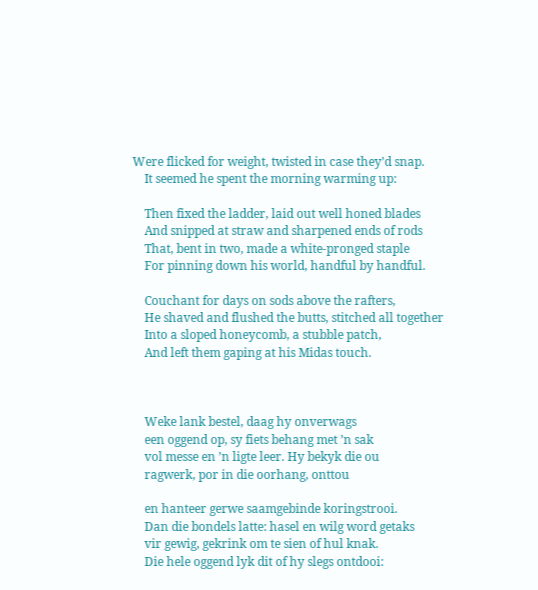Were flicked for weight, twisted in case they’d snap.
    It seemed he spent the morning warming up:

    Then fixed the ladder, laid out well honed blades
    And snipped at straw and sharpened ends of rods
    That, bent in two, made a white-pronged staple
    For pinning down his world, handful by handful.

    Couchant for days on sods above the rafters,
    He shaved and flushed the butts, stitched all together
    Into a sloped honeycomb, a stubble patch,
    And left them gaping at his Midas touch.



    Weke lank bestel, daag hy onverwags
    een oggend op, sy fiets behang met ’n sak
    vol messe en ’n ligte leer. Hy bekyk die ou
    ragwerk, por in die oorhang, onttou

    en hanteer gerwe saamgebinde koringstrooi.
    Dan die bondels latte: hasel en wilg word getaks
    vir gewig, gekrink om te sien of hul knak.
    Die hele oggend lyk dit of hy slegs ontdooi: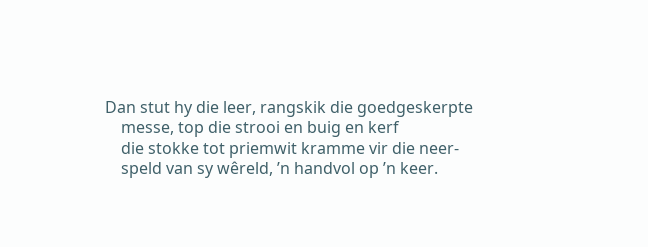Dan stut hy die leer, rangskik die goedgeskerpte
    messe, top die strooi en buig en kerf
    die stokke tot priemwit kramme vir die neer-
    speld van sy wêreld, ’n handvol op ’n keer.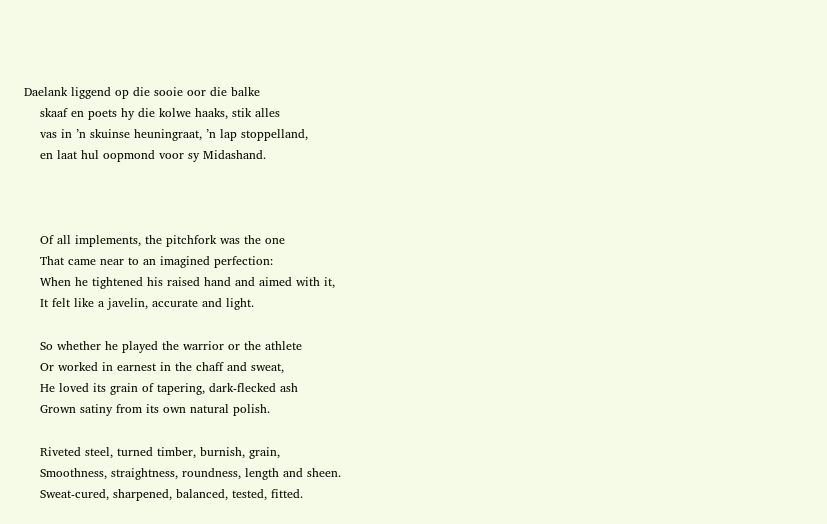Daelank liggend op die sooie oor die balke
    skaaf en poets hy die kolwe haaks, stik alles
    vas in ’n skuinse heuningraat, ’n lap stoppelland,
    en laat hul oopmond voor sy Midashand.



    Of all implements, the pitchfork was the one
    That came near to an imagined perfection:
    When he tightened his raised hand and aimed with it,
    It felt like a javelin, accurate and light.

    So whether he played the warrior or the athlete
    Or worked in earnest in the chaff and sweat,
    He loved its grain of tapering, dark-flecked ash
    Grown satiny from its own natural polish.

    Riveted steel, turned timber, burnish, grain,
    Smoothness, straightness, roundness, length and sheen.
    Sweat-cured, sharpened, balanced, tested, fitted.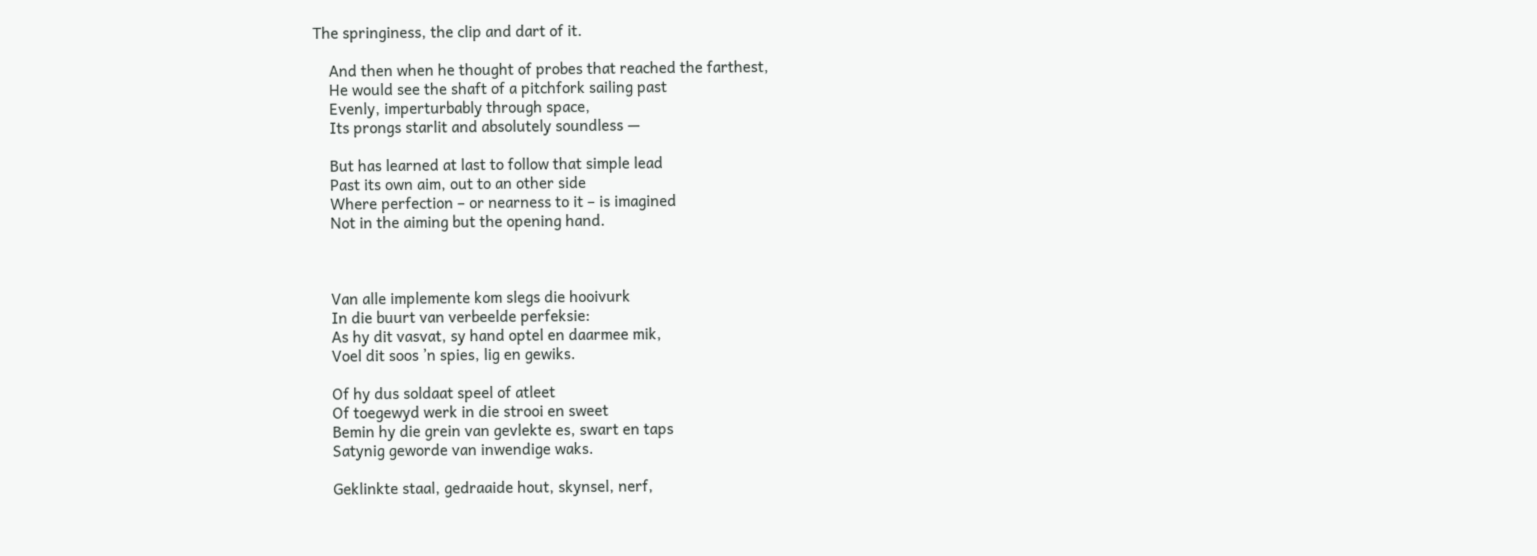The springiness, the clip and dart of it.

    And then when he thought of probes that reached the farthest,
    He would see the shaft of a pitchfork sailing past
    Evenly, imperturbably through space,
    Its prongs starlit and absolutely soundless —

    But has learned at last to follow that simple lead
    Past its own aim, out to an other side
    Where perfection – or nearness to it – is imagined
    Not in the aiming but the opening hand.



    Van alle implemente kom slegs die hooivurk
    In die buurt van verbeelde perfeksie:
    As hy dit vasvat, sy hand optel en daarmee mik,
    Voel dit soos ’n spies, lig en gewiks.

    Of hy dus soldaat speel of atleet
    Of toegewyd werk in die strooi en sweet
    Bemin hy die grein van gevlekte es, swart en taps
    Satynig geworde van inwendige waks.

    Geklinkte staal, gedraaide hout, skynsel, nerf,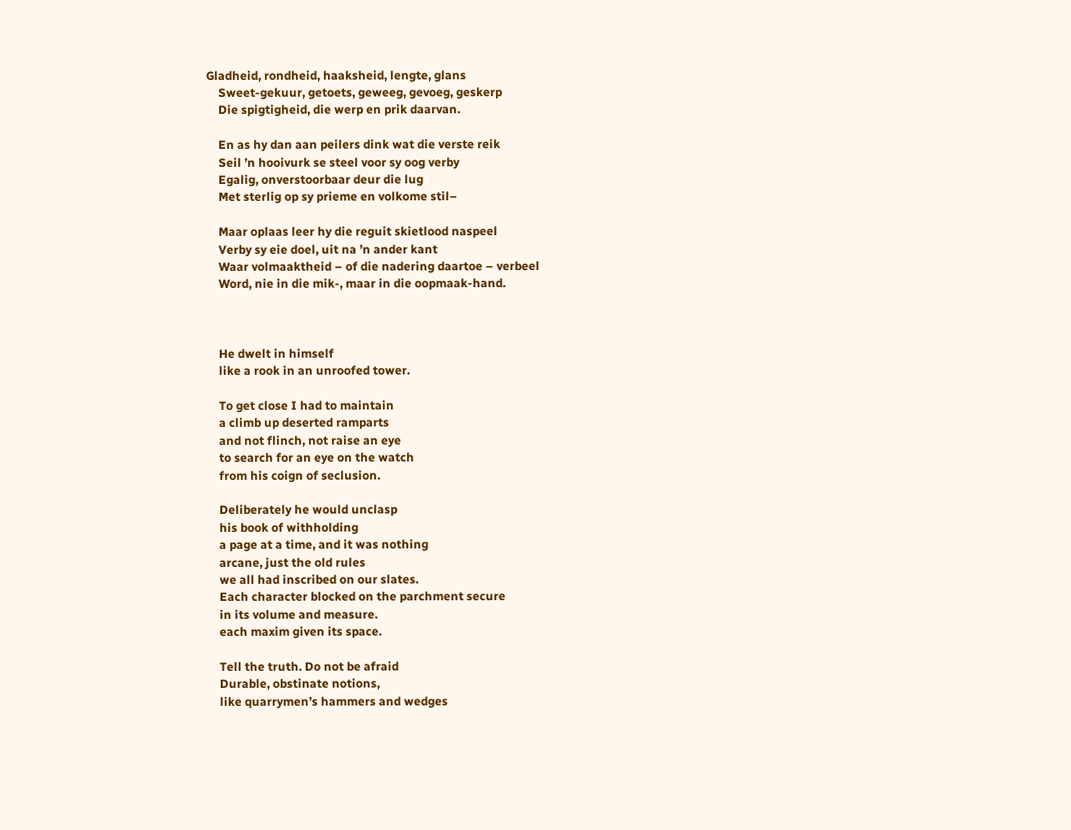Gladheid, rondheid, haaksheid, lengte, glans
    Sweet-gekuur, getoets, geweeg, gevoeg, geskerp
    Die spigtigheid, die werp en prik daarvan.

    En as hy dan aan peilers dink wat die verste reik
    Seil ’n hooivurk se steel voor sy oog verby
    Egalig, onverstoorbaar deur die lug
    Met sterlig op sy prieme en volkome stil–

    Maar oplaas leer hy die reguit skietlood naspeel
    Verby sy eie doel, uit na ’n ander kant
    Waar volmaaktheid – of die nadering daartoe – verbeel
    Word, nie in die mik-, maar in die oopmaak-hand.



    He dwelt in himself
    like a rook in an unroofed tower.

    To get close I had to maintain
    a climb up deserted ramparts
    and not flinch, not raise an eye
    to search for an eye on the watch
    from his coign of seclusion.

    Deliberately he would unclasp
    his book of withholding
    a page at a time, and it was nothing
    arcane, just the old rules
    we all had inscribed on our slates.
    Each character blocked on the parchment secure
    in its volume and measure.
    each maxim given its space.

    Tell the truth. Do not be afraid
    Durable, obstinate notions,
    like quarrymen’s hammers and wedges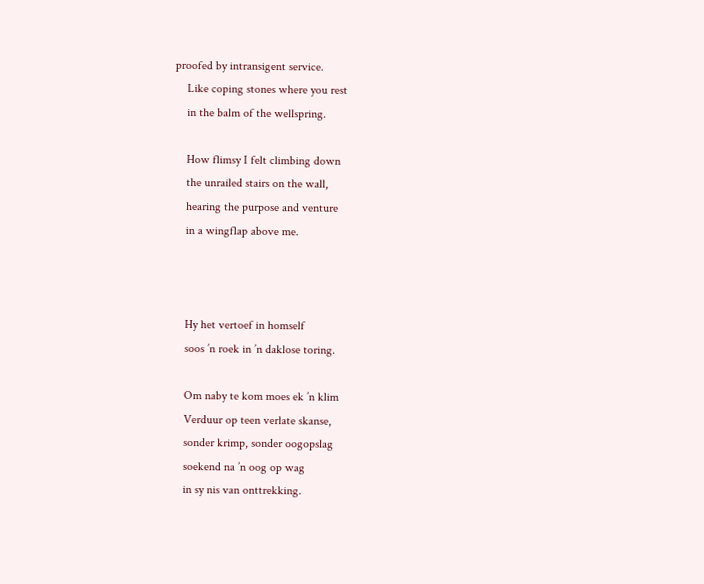proofed by intransigent service.
    Like coping stones where you rest
    in the balm of the wellspring.

    How flimsy I felt climbing down
    the unrailed stairs on the wall,
    hearing the purpose and venture
    in a wingflap above me.



    Hy het vertoef in homself
    soos ’n roek in ’n daklose toring.

    Om naby te kom moes ek ’n klim
    Verduur op teen verlate skanse,
    sonder krimp, sonder oogopslag
    soekend na ’n oog op wag
    in sy nis van onttrekking.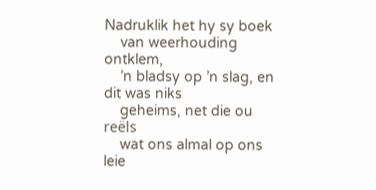Nadruklik het hy sy boek
    van weerhouding ontklem,
    ’n bladsy op ’n slag, en dit was niks
    geheims, net die ou reëls
    wat ons almal op ons leie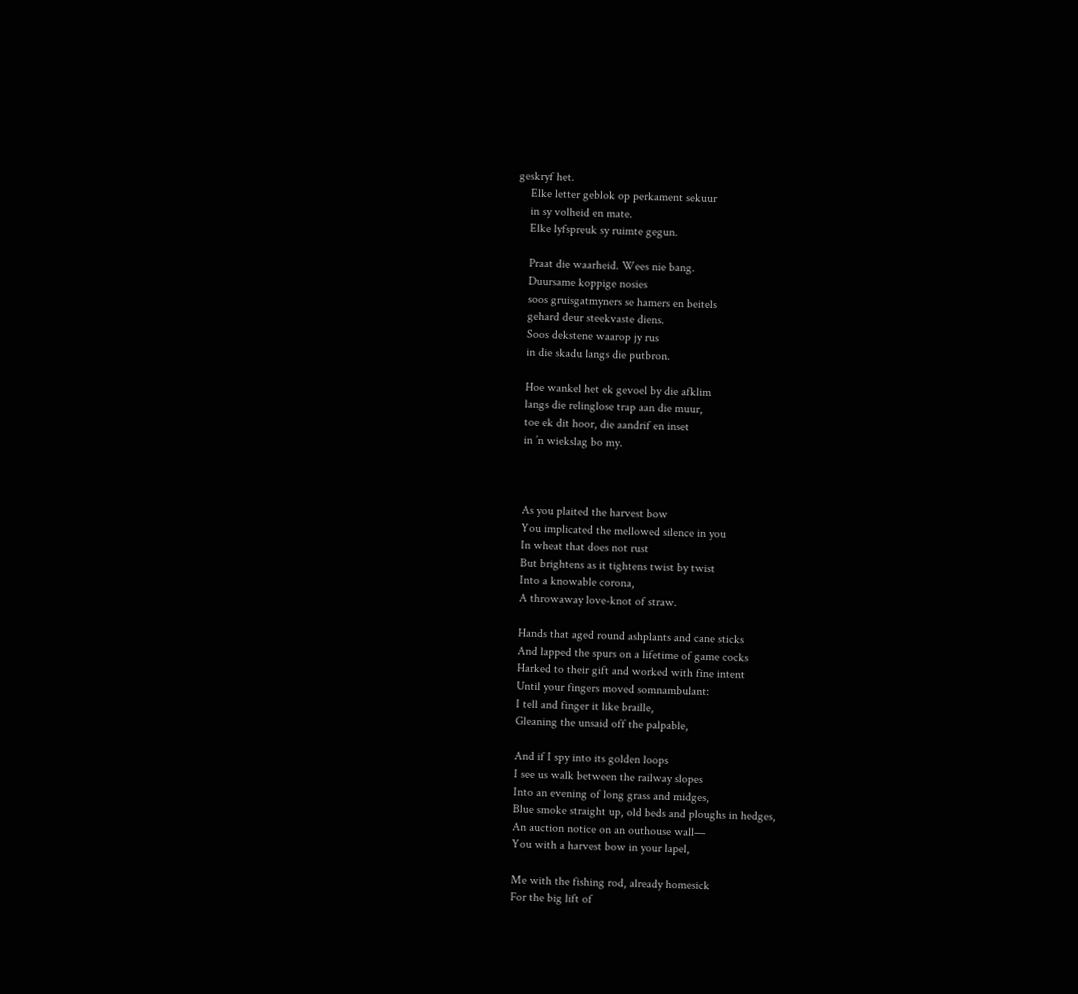geskryf het.
    Elke letter geblok op perkament sekuur
    in sy volheid en mate.
    Elke lyfspreuk sy ruimte gegun.

    Praat die waarheid. Wees nie bang.
    Duursame koppige nosies
    soos gruisgatmyners se hamers en beitels
    gehard deur steekvaste diens.
    Soos dekstene waarop jy rus
    in die skadu langs die putbron.

    Hoe wankel het ek gevoel by die afklim
    langs die relinglose trap aan die muur,
    toe ek dit hoor, die aandrif en inset
    in ’n wiekslag bo my.



    As you plaited the harvest bow
    You implicated the mellowed silence in you
    In wheat that does not rust
    But brightens as it tightens twist by twist
    Into a knowable corona,
    A throwaway love-knot of straw.

    Hands that aged round ashplants and cane sticks
    And lapped the spurs on a lifetime of game cocks
    Harked to their gift and worked with fine intent
    Until your fingers moved somnambulant:
    I tell and finger it like braille,
    Gleaning the unsaid off the palpable,

    And if I spy into its golden loops
    I see us walk between the railway slopes
    Into an evening of long grass and midges,
    Blue smoke straight up, old beds and ploughs in hedges,
    An auction notice on an outhouse wall—
    You with a harvest bow in your lapel,

    Me with the fishing rod, already homesick
    For the big lift of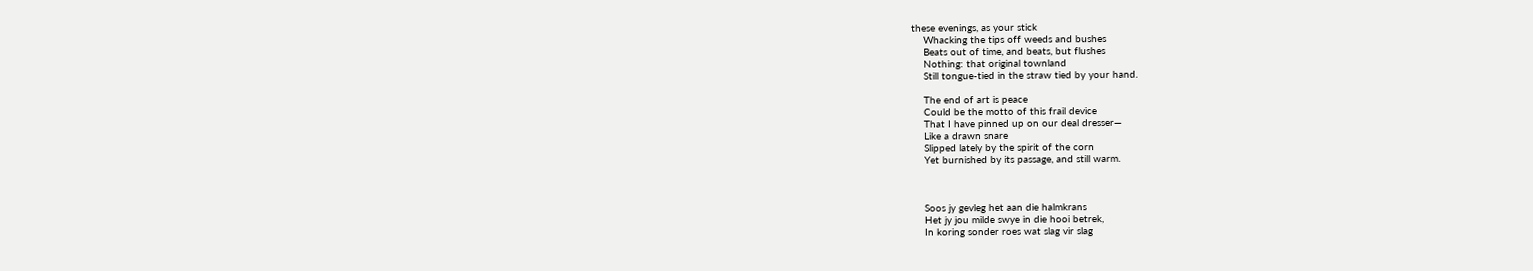these evenings, as your stick
    Whacking the tips off weeds and bushes
    Beats out of time, and beats, but flushes
    Nothing: that original townland
    Still tongue-tied in the straw tied by your hand.

    The end of art is peace
    Could be the motto of this frail device
    That I have pinned up on our deal dresser—
    Like a drawn snare
    Slipped lately by the spirit of the corn
    Yet burnished by its passage, and still warm.



    Soos jy gevleg het aan die halmkrans
    Het jy jou milde swye in die hooi betrek,
    In koring sonder roes wat slag vir slag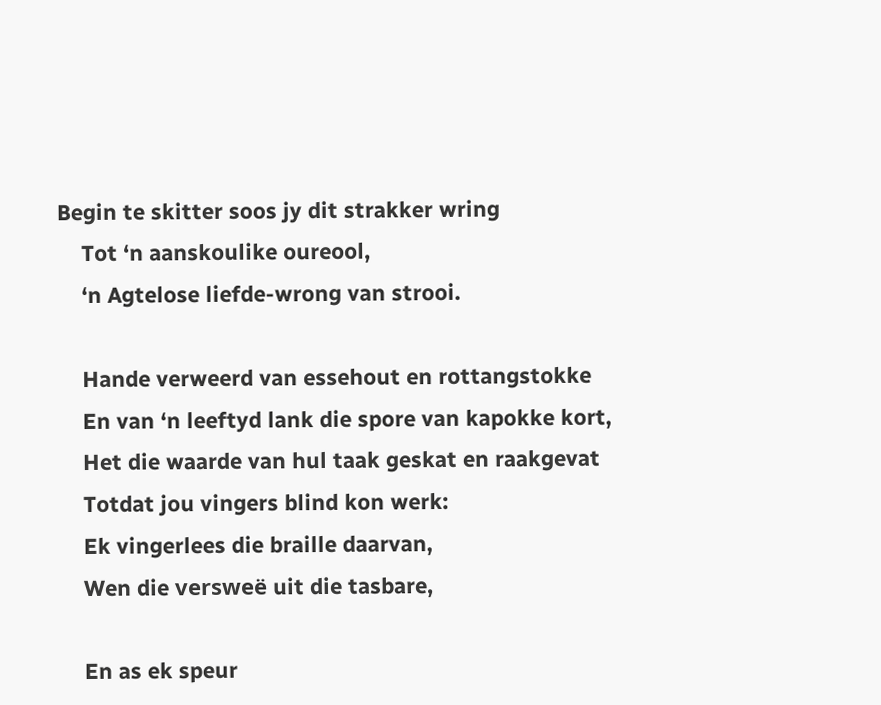Begin te skitter soos jy dit strakker wring
    Tot ‘n aanskoulike oureool,
    ‘n Agtelose liefde-wrong van strooi.

    Hande verweerd van essehout en rottangstokke
    En van ‘n leeftyd lank die spore van kapokke kort,
    Het die waarde van hul taak geskat en raakgevat
    Totdat jou vingers blind kon werk:
    Ek vingerlees die braille daarvan,
    Wen die versweë uit die tasbare,

    En as ek speur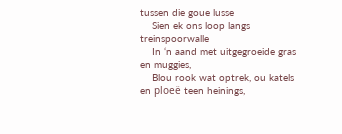tussen die goue lusse
    Sien ek ons loop langs treinspoorwalle
    In ‘n aand met uitgegroeide gras en muggies,
    Blou rook wat optrek, ou katels en ploeë teen heinings,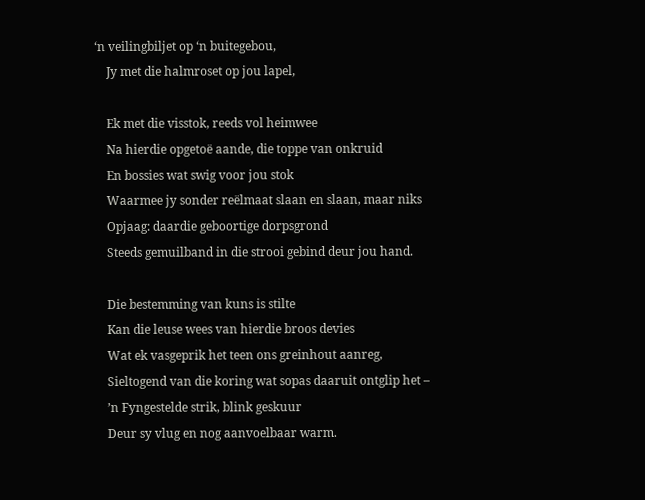‘n veilingbiljet op ‘n buitegebou,
    Jy met die halmroset op jou lapel,

    Ek met die visstok, reeds vol heimwee
    Na hierdie opgetoë aande, die toppe van onkruid
    En bossies wat swig voor jou stok
    Waarmee jy sonder reëlmaat slaan en slaan, maar niks
    Opjaag: daardie geboortige dorpsgrond
    Steeds gemuilband in die strooi gebind deur jou hand.

    Die bestemming van kuns is stilte
    Kan die leuse wees van hierdie broos devies
    Wat ek vasgeprik het teen ons greinhout aanreg,
    Sieltogend van die koring wat sopas daaruit ontglip het –
    ’n Fyngestelde strik, blink geskuur
    Deur sy vlug en nog aanvoelbaar warm.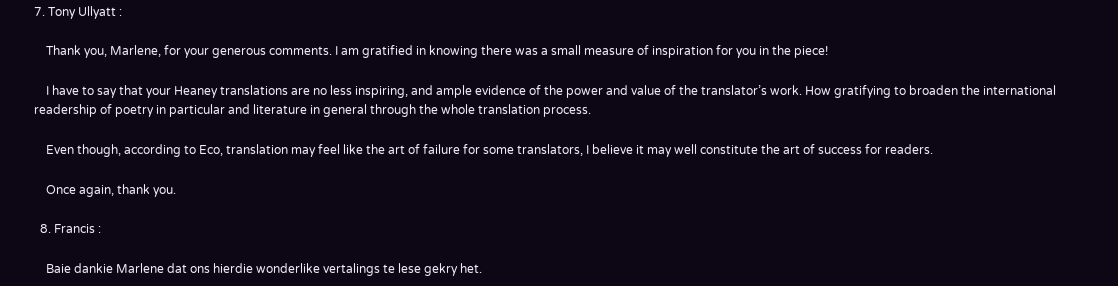7. Tony Ullyatt :

    Thank you, Marlene, for your generous comments. I am gratified in knowing there was a small measure of inspiration for you in the piece!

    I have to say that your Heaney translations are no less inspiring, and ample evidence of the power and value of the translator’s work. How gratifying to broaden the international readership of poetry in particular and literature in general through the whole translation process.

    Even though, according to Eco, translation may feel like the art of failure for some translators, I believe it may well constitute the art of success for readers.

    Once again, thank you.

  8. Francis :

    Baie dankie Marlene dat ons hierdie wonderlike vertalings te lese gekry het.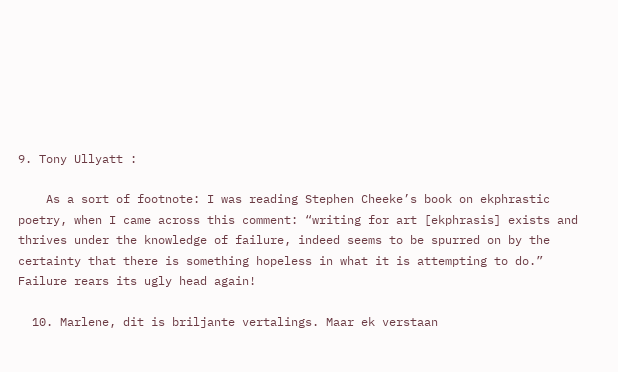9. Tony Ullyatt :

    As a sort of footnote: I was reading Stephen Cheeke’s book on ekphrastic poetry, when I came across this comment: “writing for art [ekphrasis] exists and thrives under the knowledge of failure, indeed seems to be spurred on by the certainty that there is something hopeless in what it is attempting to do.” Failure rears its ugly head again!

  10. Marlene, dit is briljante vertalings. Maar ek verstaan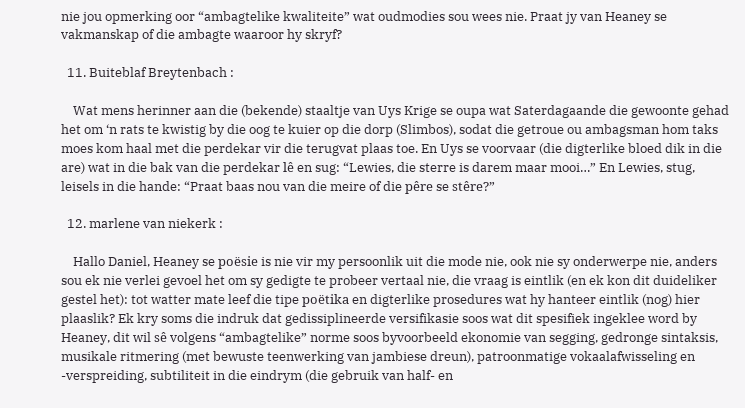nie jou opmerking oor “ambagtelike kwaliteite” wat oudmodies sou wees nie. Praat jy van Heaney se vakmanskap of die ambagte waaroor hy skryf?

  11. Buiteblaf Breytenbach :

    Wat mens herinner aan die (bekende) staaltje van Uys Krige se oupa wat Saterdagaande die gewoonte gehad het om ‘n rats te kwistig by die oog te kuier op die dorp (Slimbos), sodat die getroue ou ambagsman hom taks moes kom haal met die perdekar vir die terugvat plaas toe. En Uys se voorvaar (die digterlike bloed dik in die are) wat in die bak van die perdekar lê en sug: “Lewies, die sterre is darem maar mooi…” En Lewies, stug, leisels in die hande: “Praat baas nou van die meire of die pêre se stêre?”

  12. marlene van niekerk :

    Hallo Daniel, Heaney se poësie is nie vir my persoonlik uit die mode nie, ook nie sy onderwerpe nie, anders sou ek nie verlei gevoel het om sy gedigte te probeer vertaal nie, die vraag is eintlik (en ek kon dit duideliker gestel het): tot watter mate leef die tipe poëtika en digterlike prosedures wat hy hanteer eintlik (nog) hier plaaslik? Ek kry soms die indruk dat gedissiplineerde versifikasie soos wat dit spesifiek ingeklee word by Heaney, dit wil sê volgens “ambagtelike” norme soos byvoorbeeld ekonomie van segging, gedronge sintaksis, musikale ritmering (met bewuste teenwerking van jambiese dreun), patroonmatige vokaalafwisseling en -verspreiding, subtiliteit in die eindrym (die gebruik van half- en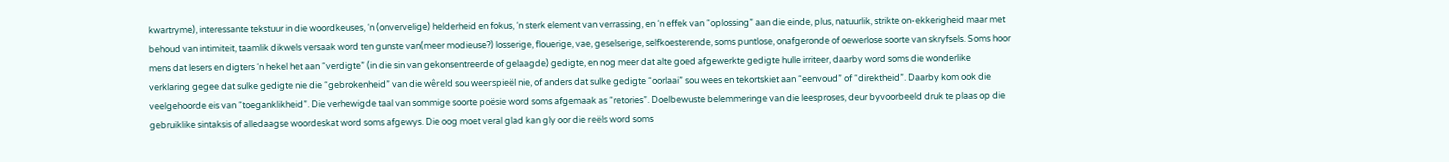kwartryme), interessante tekstuur in die woordkeuses, ‘n (onvervelige) helderheid en fokus, ‘n sterk element van verrassing, en ‘n effek van “oplossing” aan die einde, plus, natuurlik, strikte on-ekkerigheid maar met behoud van intimiteit, taamlik dikwels versaak word ten gunste van(meer modieuse?) losserige, flouerige, vae, geselserige, selfkoesterende, soms puntlose, onafgeronde of oewerlose soorte van skryfsels. Soms hoor mens dat lesers en digters ‘n hekel het aan “verdigte” (in die sin van gekonsentreerde of gelaagde) gedigte, en nog meer dat alte goed afgewerkte gedigte hulle irriteer, daarby word soms die wonderlike verklaring gegee dat sulke gedigte nie die “gebrokenheid” van die wêreld sou weerspieël nie, of anders dat sulke gedigte “oorlaai” sou wees en tekortskiet aan “eenvoud” of “direktheid”. Daarby kom ook die veelgehoorde eis van “toeganklikheid”. Die verhewigde taal van sommige soorte poësie word soms afgemaak as “retories”. Doelbewuste belemmeringe van die leesproses, deur byvoorbeeld druk te plaas op die gebruiklike sintaksis of alledaagse woordeskat word soms afgewys. Die oog moet veral glad kan gly oor die reëls word soms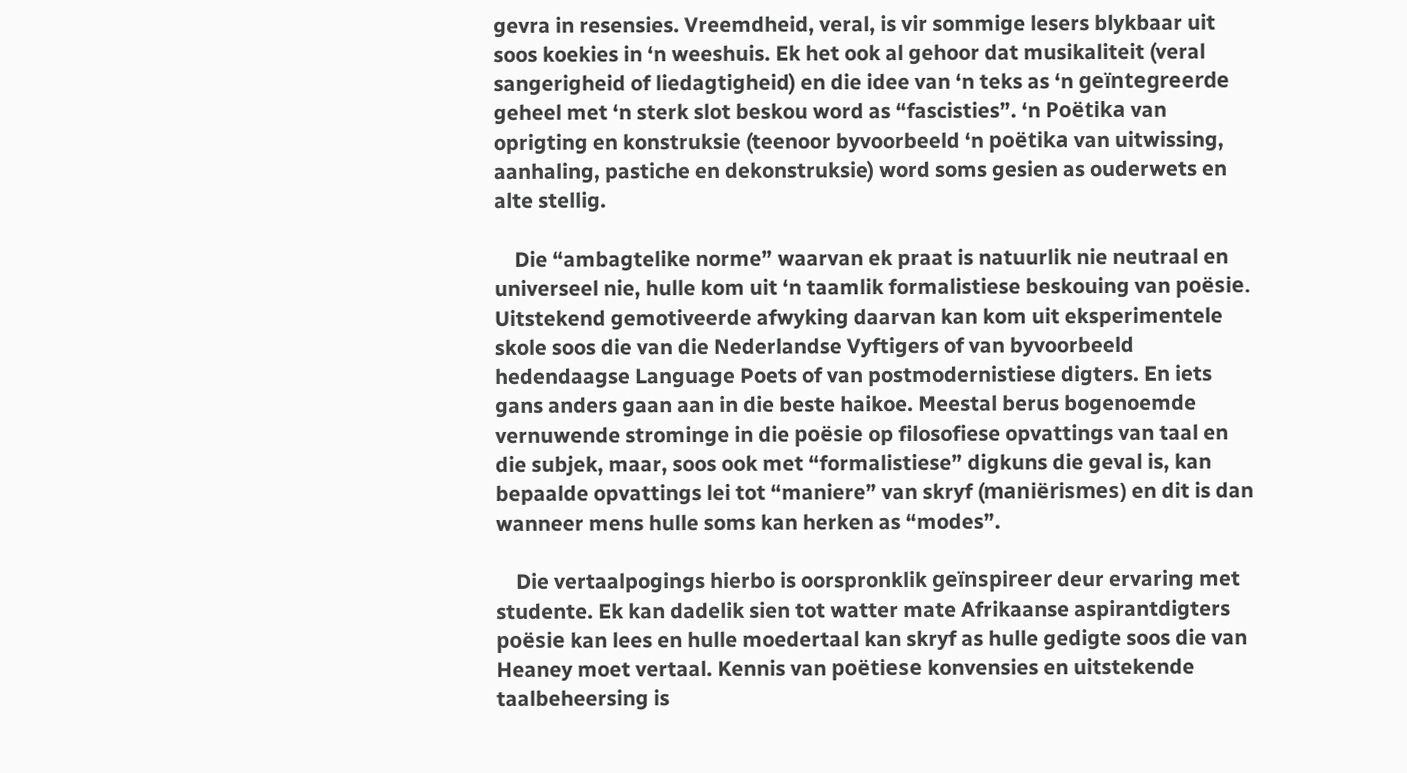gevra in resensies. Vreemdheid, veral, is vir sommige lesers blykbaar uit soos koekies in ‘n weeshuis. Ek het ook al gehoor dat musikaliteit (veral sangerigheid of liedagtigheid) en die idee van ‘n teks as ‘n geïntegreerde geheel met ‘n sterk slot beskou word as “fascisties”. ‘n Poëtika van oprigting en konstruksie (teenoor byvoorbeeld ‘n poëtika van uitwissing, aanhaling, pastiche en dekonstruksie) word soms gesien as ouderwets en alte stellig.

    Die “ambagtelike norme” waarvan ek praat is natuurlik nie neutraal en universeel nie, hulle kom uit ‘n taamlik formalistiese beskouing van poësie. Uitstekend gemotiveerde afwyking daarvan kan kom uit eksperimentele skole soos die van die Nederlandse Vyftigers of van byvoorbeeld hedendaagse Language Poets of van postmodernistiese digters. En iets gans anders gaan aan in die beste haikoe. Meestal berus bogenoemde vernuwende strominge in die poësie op filosofiese opvattings van taal en die subjek, maar, soos ook met “formalistiese” digkuns die geval is, kan bepaalde opvattings lei tot “maniere” van skryf (maniërismes) en dit is dan wanneer mens hulle soms kan herken as “modes”.

    Die vertaalpogings hierbo is oorspronklik geïnspireer deur ervaring met studente. Ek kan dadelik sien tot watter mate Afrikaanse aspirantdigters poësie kan lees en hulle moedertaal kan skryf as hulle gedigte soos die van Heaney moet vertaal. Kennis van poëtiese konvensies en uitstekende taalbeheersing is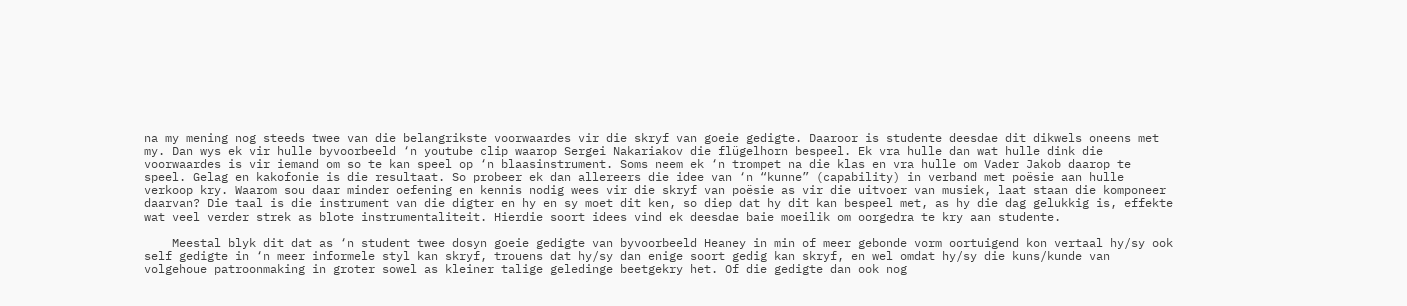na my mening nog steeds twee van die belangrikste voorwaardes vir die skryf van goeie gedigte. Daaroor is studente deesdae dit dikwels oneens met my. Dan wys ek vir hulle byvoorbeeld ‘n youtube clip waarop Sergei Nakariakov die flügelhorn bespeel. Ek vra hulle dan wat hulle dink die voorwaardes is vir iemand om so te kan speel op ‘n blaasinstrument. Soms neem ek ‘n trompet na die klas en vra hulle om Vader Jakob daarop te speel. Gelag en kakofonie is die resultaat. So probeer ek dan allereers die idee van ‘n “kunne” (capability) in verband met poësie aan hulle verkoop kry. Waarom sou daar minder oefening en kennis nodig wees vir die skryf van poësie as vir die uitvoer van musiek, laat staan die komponeer daarvan? Die taal is die instrument van die digter en hy en sy moet dit ken, so diep dat hy dit kan bespeel met, as hy die dag gelukkig is, effekte wat veel verder strek as blote instrumentaliteit. Hierdie soort idees vind ek deesdae baie moeilik om oorgedra te kry aan studente.

    Meestal blyk dit dat as ‘n student twee dosyn goeie gedigte van byvoorbeeld Heaney in min of meer gebonde vorm oortuigend kon vertaal hy/sy ook self gedigte in ‘n meer informele styl kan skryf, trouens dat hy/sy dan enige soort gedig kan skryf, en wel omdat hy/sy die kuns/kunde van volgehoue patroonmaking in groter sowel as kleiner talige geledinge beetgekry het. Of die gedigte dan ook nog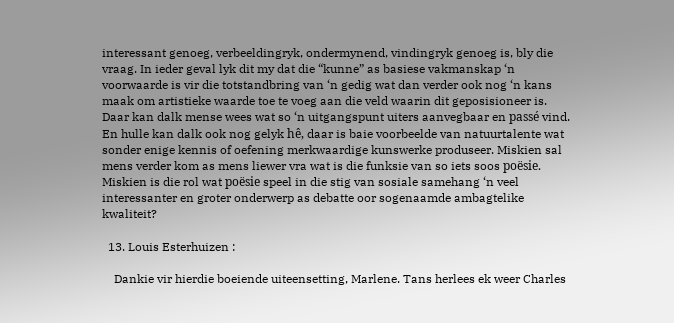interessant genoeg, verbeeldingryk, ondermynend, vindingryk genoeg is, bly die vraag. In ieder geval lyk dit my dat die “kunne” as basiese vakmanskap ‘n voorwaarde is vir die totstandbring van ‘n gedig wat dan verder ook nog ‘n kans maak om artistieke waarde toe te voeg aan die veld waarin dit geposisioneer is. Daar kan dalk mense wees wat so ‘n uitgangspunt uiters aanvegbaar en passé vind. En hulle kan dalk ook nog gelyk hê, daar is baie voorbeelde van natuurtalente wat sonder enige kennis of oefening merkwaardige kunswerke produseer. Miskien sal mens verder kom as mens liewer vra wat is die funksie van so iets soos poësie. Miskien is die rol wat poësie speel in die stig van sosiale samehang ‘n veel interessanter en groter onderwerp as debatte oor sogenaamde ambagtelike kwaliteit?

  13. Louis Esterhuizen :

    Dankie vir hierdie boeiende uiteensetting, Marlene. Tans herlees ek weer Charles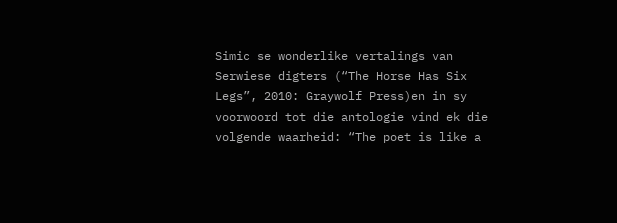Simic se wonderlike vertalings van Serwiese digters (“The Horse Has Six Legs”, 2010: Graywolf Press)en in sy voorwoord tot die antologie vind ek die volgende waarheid: “The poet is like a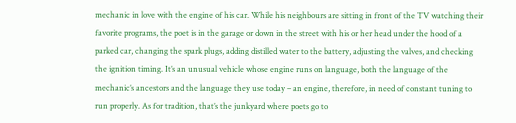mechanic in love with the engine of his car. While his neighbours are sitting in front of the TV watching their favorite programs, the poet is in the garage or down in the street with his or her head under the hood of a parked car, changing the spark plugs, adding distilled water to the battery, adjusting the valves, and checking the ignition timing. It’s an unusual vehicle whose engine runs on language, both the language of the mechanic’s ancestors and the language they use today – an engine, therefore, in need of constant tuning to run properly. As for tradition, that’s the junkyard where poets go to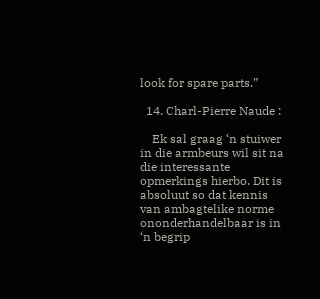look for spare parts.”

  14. Charl-Pierre Naude :

    Ek sal graag ‘n stuiwer in die armbeurs wil sit na die interessante opmerkings hierbo. Dit is absoluut so dat kennis van ambagtelike norme ononderhandelbaar is in ‘n begrip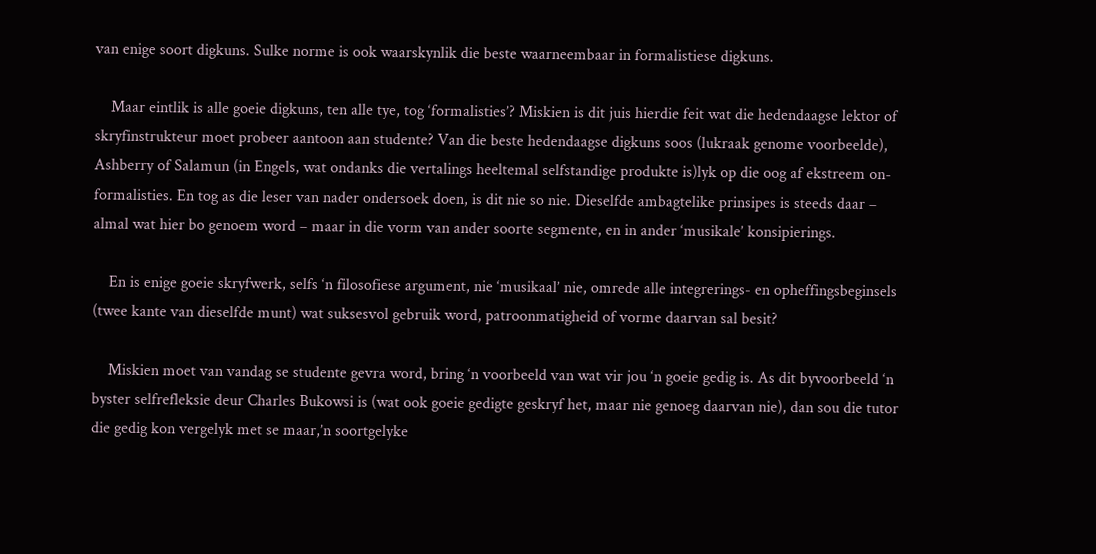van enige soort digkuns. Sulke norme is ook waarskynlik die beste waarneembaar in formalistiese digkuns.

    Maar eintlik is alle goeie digkuns, ten alle tye, tog ‘formalisties’? Miskien is dit juis hierdie feit wat die hedendaagse lektor of skryfinstrukteur moet probeer aantoon aan studente? Van die beste hedendaagse digkuns soos (lukraak genome voorbeelde), Ashberry of Salamun (in Engels, wat ondanks die vertalings heeltemal selfstandige produkte is)lyk op die oog af ekstreem on-formalisties. En tog as die leser van nader ondersoek doen, is dit nie so nie. Dieselfde ambagtelike prinsipes is steeds daar – almal wat hier bo genoem word – maar in die vorm van ander soorte segmente, en in ander ‘musikale’ konsipierings.

    En is enige goeie skryfwerk, selfs ‘n filosofiese argument, nie ‘musikaal’ nie, omrede alle integrerings- en opheffingsbeginsels (twee kante van dieselfde munt) wat suksesvol gebruik word, patroonmatigheid of vorme daarvan sal besit?

    Miskien moet van vandag se studente gevra word, bring ‘n voorbeeld van wat vir jou ‘n goeie gedig is. As dit byvoorbeeld ‘n byster selfrefleksie deur Charles Bukowsi is (wat ook goeie gedigte geskryf het, maar nie genoeg daarvan nie), dan sou die tutor die gedig kon vergelyk met se maar,’n soortgelyke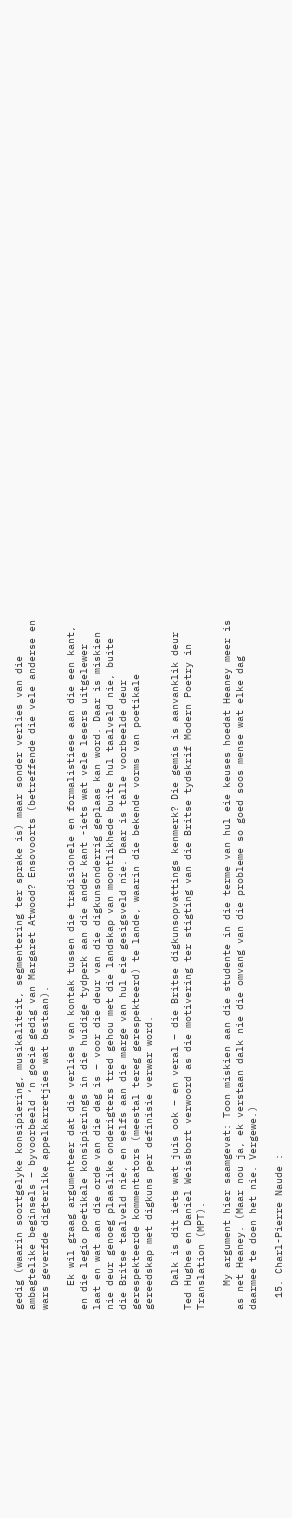gedig (waarin soortgelyke konsipiering, musikaliteit, segmentering ter sprake is) maar sonder verlies van die ambagtelike beginsels – byvoorbeeld ‘n goeie gedig van Margaret Atwood? Ensovoorts (betreffende die vele anderse en wars geverfde digterlike appelkarretjies wat bestaan).

    Ek wil graag argumenteer dat die verlies van kontak tussen die tradisionele en formalistiese aan die een kant, en die legio poetikale konsipierings in die huidige tydperk aan die ander kant -iets wat vele lesers uitgelewer laat en wat aan die orde van die dag is – voor die deur van die digkunsonderrig geplaas kan word. Daar is miskien nie deur genoeg plaaslike onderigters tred gehou met die landskap van moontlikhede buite hul taalveld nie, buite die Britse taalveld nie, en selfs aan die marge van hul eie gesigsveld nie. Daar is talle voorbeelde deur gerespekteerde kommentators (meestal tereg gerespekteerd) te lande, waarin die bekende vorms van poetikale gereedskap met digkuns per definisie verwar word.

    Dalk is dit iets wat juis ook – en veral – die Britse digkunsopvattings kenmerk? Die gemis is aanvanklik deur Ted Hughes en Daniel Weissbort verwoord as die motivering ter stigting van die Britse tydskrif Modern Poetry in Translation (MPT).

    My argument hier saamgevat: Toon miskien aan die studente in die terme van hul eie keuses hoedat Heaney meer is as net Heaney. (Maar nou ja, ek verstaan dalk nie die omvang van die probleme so goed soos mense wat elke dag daarmee te doen het nie. Vergewe.)

  15. Charl-Pierre Naude :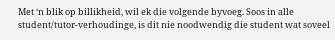Met ‘n blik op billikheid, wil ek die volgende byvoeg. Soos in alle student/tutor-verhoudinge, is dit nie noodwendig die student wat soveel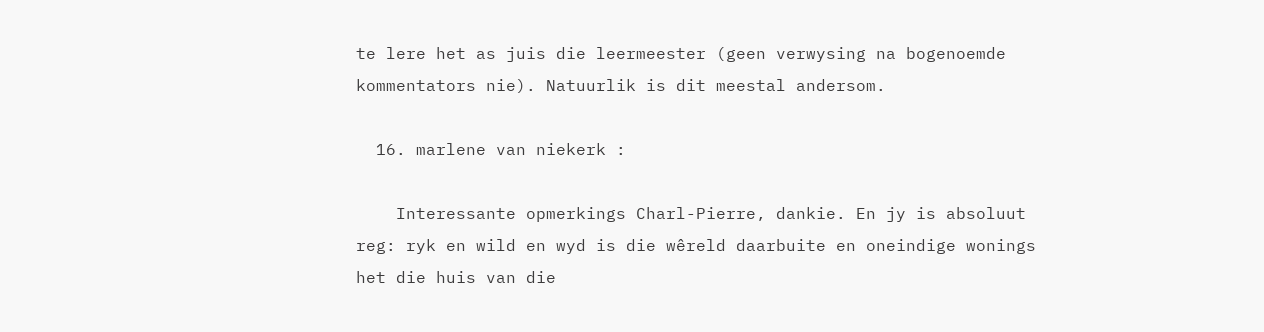te lere het as juis die leermeester (geen verwysing na bogenoemde kommentators nie). Natuurlik is dit meestal andersom.

  16. marlene van niekerk :

    Interessante opmerkings Charl-Pierre, dankie. En jy is absoluut reg: ryk en wild en wyd is die wêreld daarbuite en oneindige wonings het die huis van die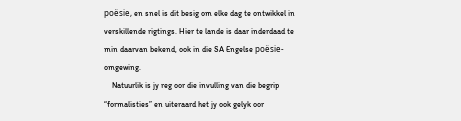poësie, en snel is dit besig om elke dag te ontwikkel in verskillende rigtings. Hier te lande is daar inderdaad te min daarvan bekend, ook in die SA Engelse poësie-omgewing.
    Natuurlik is jy reg oor die invulling van die begrip “formalisties” en uiteraard het jy ook gelyk oor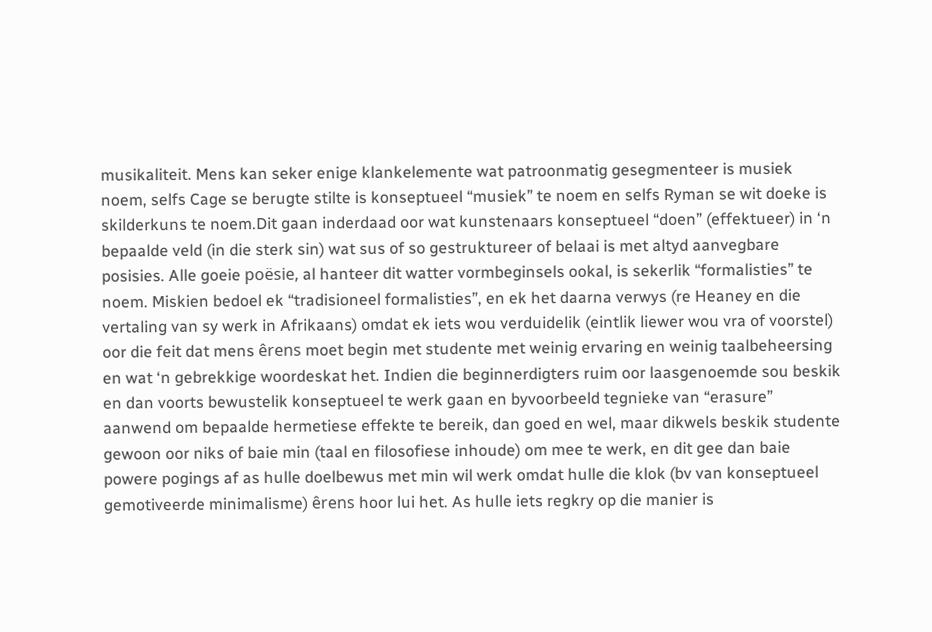musikaliteit. Mens kan seker enige klankelemente wat patroonmatig gesegmenteer is musiek noem, selfs Cage se berugte stilte is konseptueel “musiek” te noem en selfs Ryman se wit doeke is skilderkuns te noem.Dit gaan inderdaad oor wat kunstenaars konseptueel “doen” (effektueer) in ‘n bepaalde veld (in die sterk sin) wat sus of so gestruktureer of belaai is met altyd aanvegbare posisies. Alle goeie poësie, al hanteer dit watter vormbeginsels ookal, is sekerlik “formalisties” te noem. Miskien bedoel ek “tradisioneel formalisties”, en ek het daarna verwys (re Heaney en die vertaling van sy werk in Afrikaans) omdat ek iets wou verduidelik (eintlik liewer wou vra of voorstel) oor die feit dat mens êrens moet begin met studente met weinig ervaring en weinig taalbeheersing en wat ‘n gebrekkige woordeskat het. Indien die beginnerdigters ruim oor laasgenoemde sou beskik en dan voorts bewustelik konseptueel te werk gaan en byvoorbeeld tegnieke van “erasure” aanwend om bepaalde hermetiese effekte te bereik, dan goed en wel, maar dikwels beskik studente gewoon oor niks of baie min (taal en filosofiese inhoude) om mee te werk, en dit gee dan baie powere pogings af as hulle doelbewus met min wil werk omdat hulle die klok (bv van konseptueel gemotiveerde minimalisme) êrens hoor lui het. As hulle iets regkry op die manier is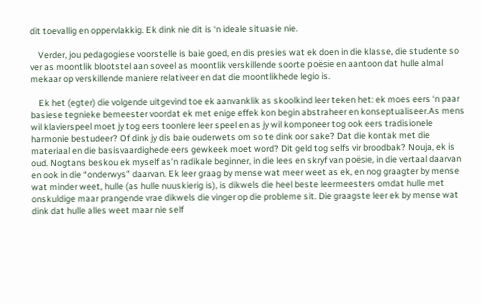dit toevallig en oppervlakkig. Ek dink nie dit is ‘n ideale situasie nie.

    Verder, jou pedagogiese voorstelle is baie goed, en dis presies wat ek doen in die klasse, die studente so ver as moontlik blootstel aan soveel as moontlik verskillende soorte poësie en aantoon dat hulle almal mekaar op verskillende maniere relativeer en dat die moontlikhede legio is.

    Ek het (egter) die volgende uitgevind toe ek aanvanklik as skoolkind leer teken het: ek moes eers ‘n paar basiese tegnieke bemeester voordat ek met enige effek kon begin abstraheer en konseptualiseer.As mens wil klavierspeel moet jy tog eers toonlere leer speel en as jy wil komponeer tog ook eers tradisionele harmonie bestudeer? Of dink jy dis baie ouderwets om so te dink oor sake? Dat die kontak met die materiaal en die basisvaardighede eers gewkeek moet word? Dit geld tog selfs vir broodbak? Nouja, ek is oud. Nogtans beskou ek myself as’n radikale beginner, in die lees en skryf van poësie, in die vertaal daarvan en ook in die “onderwys” daarvan. Ek leer graag by mense wat meer weet as ek, en nog graagter by mense wat minder weet, hulle (as hulle nuuskierig is), is dikwels die heel beste leermeesters omdat hulle met onskuldige maar prangende vrae dikwels die vinger op die probleme sit. Die graagste leer ek by mense wat dink dat hulle alles weet maar nie self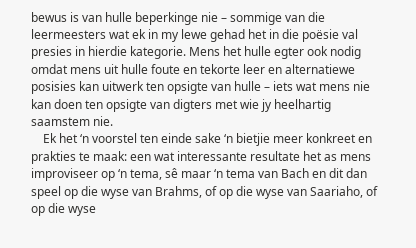bewus is van hulle beperkinge nie – sommige van die leermeesters wat ek in my lewe gehad het in die poësie val presies in hierdie kategorie. Mens het hulle egter ook nodig omdat mens uit hulle foute en tekorte leer en alternatiewe posisies kan uitwerk ten opsigte van hulle – iets wat mens nie kan doen ten opsigte van digters met wie jy heelhartig saamstem nie.
    Ek het ‘n voorstel ten einde sake ‘n bietjie meer konkreet en prakties te maak: een wat interessante resultate het as mens improviseer op ‘n tema, sê maar ‘n tema van Bach en dit dan speel op die wyse van Brahms, of op die wyse van Saariaho, of op die wyse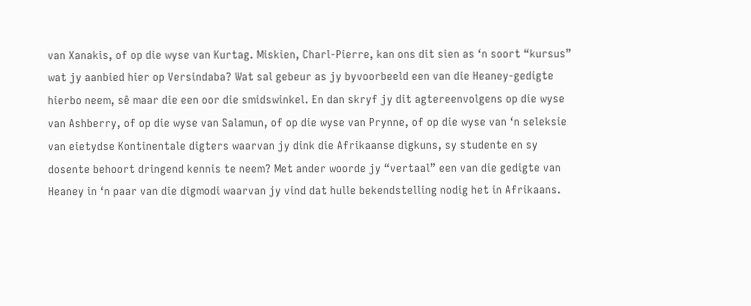van Xanakis, of op die wyse van Kurtag. Miskien, Charl-Pierre, kan ons dit sien as ‘n soort “kursus” wat jy aanbied hier op Versindaba? Wat sal gebeur as jy byvoorbeeld een van die Heaney-gedigte hierbo neem, sê maar die een oor die smidswinkel. En dan skryf jy dit agtereenvolgens op die wyse van Ashberry, of op die wyse van Salamun, of op die wyse van Prynne, of op die wyse van ‘n seleksie van eietydse Kontinentale digters waarvan jy dink die Afrikaanse digkuns, sy studente en sy dosente behoort dringend kennis te neem? Met ander woorde jy “vertaal” een van die gedigte van Heaney in ‘n paar van die digmodi waarvan jy vind dat hulle bekendstelling nodig het in Afrikaans.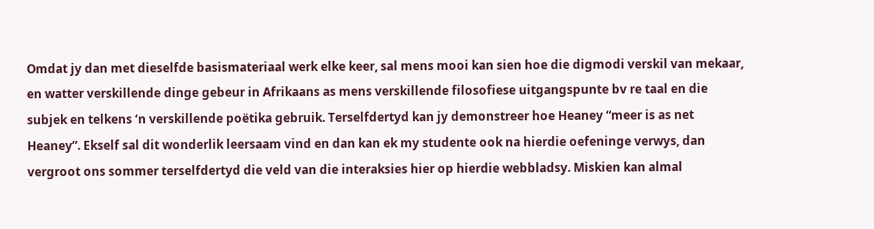Omdat jy dan met dieselfde basismateriaal werk elke keer, sal mens mooi kan sien hoe die digmodi verskil van mekaar, en watter verskillende dinge gebeur in Afrikaans as mens verskillende filosofiese uitgangspunte bv re taal en die subjek en telkens ‘n verskillende poëtika gebruik. Terselfdertyd kan jy demonstreer hoe Heaney “meer is as net Heaney”. Ekself sal dit wonderlik leersaam vind en dan kan ek my studente ook na hierdie oefeninge verwys, dan vergroot ons sommer terselfdertyd die veld van die interaksies hier op hierdie webbladsy. Miskien kan almal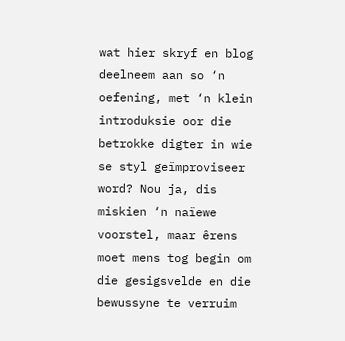wat hier skryf en blog deelneem aan so ‘n oefening, met ‘n klein introduksie oor die betrokke digter in wie se styl geïmproviseer word? Nou ja, dis miskien ‘n naïewe voorstel, maar êrens moet mens tog begin om die gesigsvelde en die bewussyne te verruim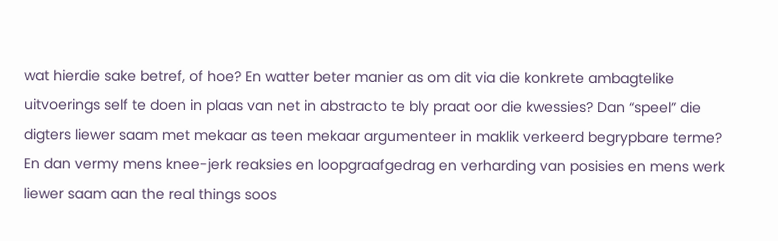wat hierdie sake betref, of hoe? En watter beter manier as om dit via die konkrete ambagtelike uitvoerings self te doen in plaas van net in abstracto te bly praat oor die kwessies? Dan “speel” die digters liewer saam met mekaar as teen mekaar argumenteer in maklik verkeerd begrypbare terme? En dan vermy mens knee-jerk reaksies en loopgraafgedrag en verharding van posisies en mens werk liewer saam aan the real things soos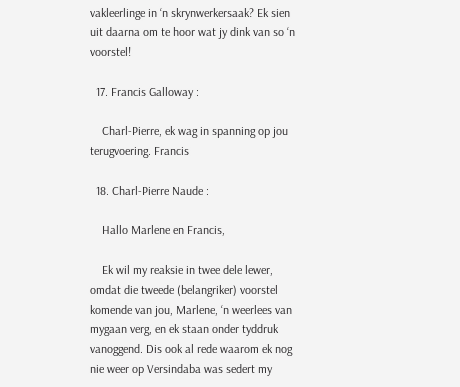vakleerlinge in ‘n skrynwerkersaak? Ek sien uit daarna om te hoor wat jy dink van so ‘n voorstel!

  17. Francis Galloway :

    Charl-Pierre, ek wag in spanning op jou terugvoering. Francis

  18. Charl-Pierre Naude :

    Hallo Marlene en Francis,

    Ek wil my reaksie in twee dele lewer, omdat die tweede (belangriker) voorstel komende van jou, Marlene, ‘n weerlees van mygaan verg, en ek staan onder tyddruk vanoggend. Dis ook al rede waarom ek nog nie weer op Versindaba was sedert my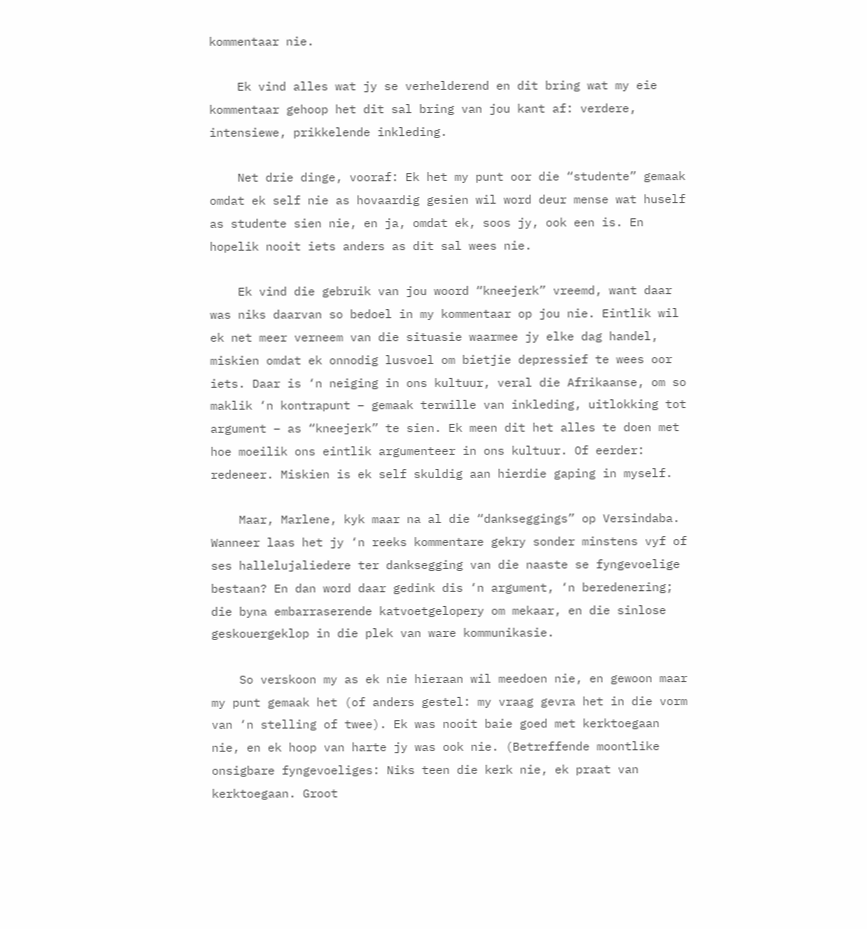kommentaar nie.

    Ek vind alles wat jy se verhelderend en dit bring wat my eie kommentaar gehoop het dit sal bring van jou kant af: verdere, intensiewe, prikkelende inkleding.

    Net drie dinge, vooraf: Ek het my punt oor die “studente” gemaak omdat ek self nie as hovaardig gesien wil word deur mense wat huself as studente sien nie, en ja, omdat ek, soos jy, ook een is. En hopelik nooit iets anders as dit sal wees nie.

    Ek vind die gebruik van jou woord “kneejerk” vreemd, want daar was niks daarvan so bedoel in my kommentaar op jou nie. Eintlik wil ek net meer verneem van die situasie waarmee jy elke dag handel, miskien omdat ek onnodig lusvoel om bietjie depressief te wees oor iets. Daar is ‘n neiging in ons kultuur, veral die Afrikaanse, om so maklik ‘n kontrapunt – gemaak terwille van inkleding, uitlokking tot argument – as “kneejerk” te sien. Ek meen dit het alles te doen met hoe moeilik ons eintlik argumenteer in ons kultuur. Of eerder: redeneer. Miskien is ek self skuldig aan hierdie gaping in myself.

    Maar, Marlene, kyk maar na al die “dankseggings” op Versindaba. Wanneer laas het jy ‘n reeks kommentare gekry sonder minstens vyf of ses hallelujaliedere ter danksegging van die naaste se fyngevoelige bestaan? En dan word daar gedink dis ‘n argument, ‘n beredenering; die byna embarraserende katvoetgelopery om mekaar, en die sinlose geskouergeklop in die plek van ware kommunikasie.

    So verskoon my as ek nie hieraan wil meedoen nie, en gewoon maar my punt gemaak het (of anders gestel: my vraag gevra het in die vorm van ‘n stelling of twee). Ek was nooit baie goed met kerktoegaan nie, en ek hoop van harte jy was ook nie. (Betreffende moontlike onsigbare fyngevoeliges: Niks teen die kerk nie, ek praat van kerktoegaan. Groot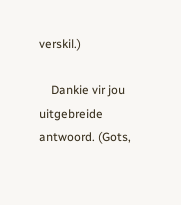verskil.)

    Dankie vir jou uitgebreide antwoord. (Gots,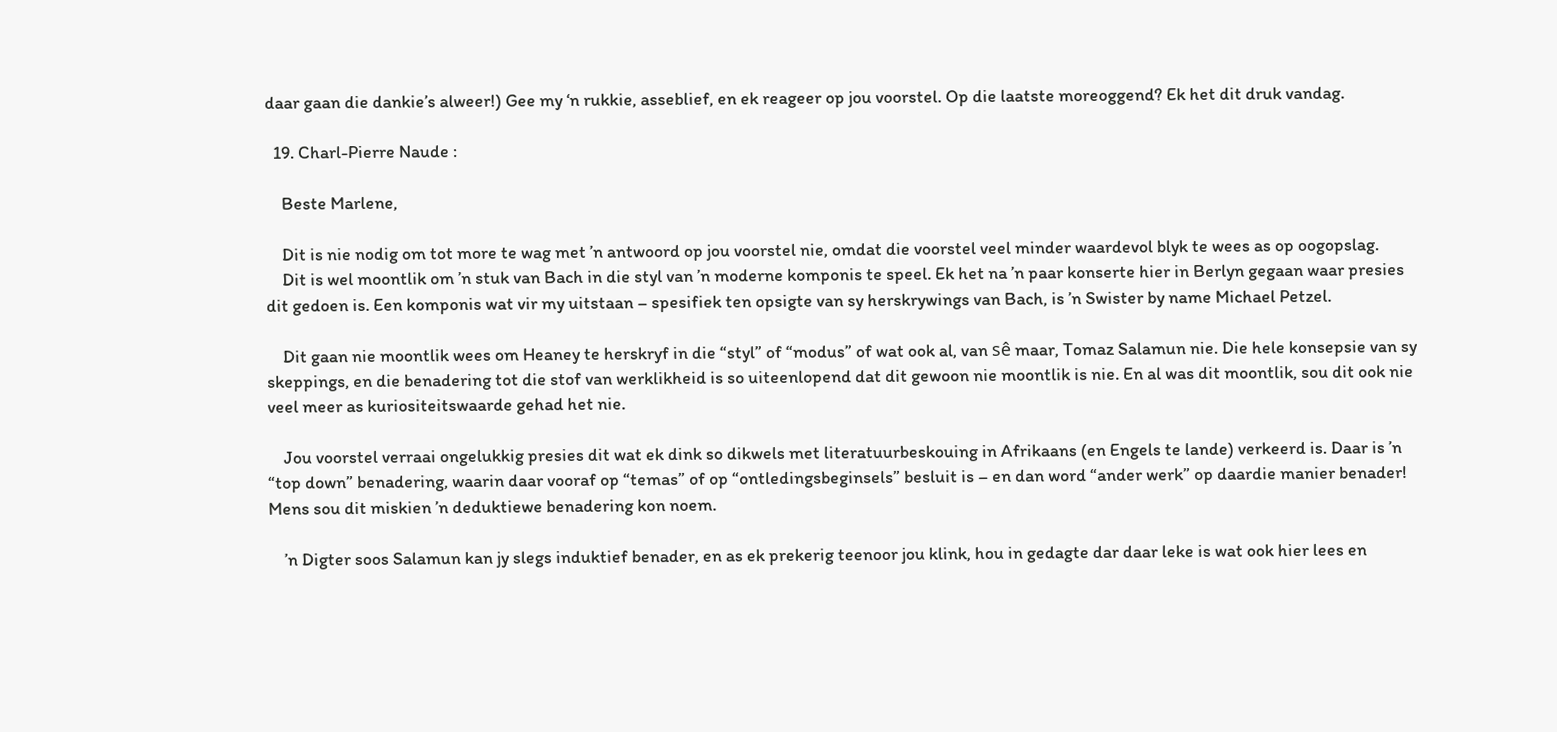daar gaan die dankie’s alweer!) Gee my ‘n rukkie, asseblief, en ek reageer op jou voorstel. Op die laatste moreoggend? Ek het dit druk vandag.

  19. Charl-Pierre Naude :

    Beste Marlene,

    Dit is nie nodig om tot more te wag met ʼn antwoord op jou voorstel nie, omdat die voorstel veel minder waardevol blyk te wees as op oogopslag.
    Dit is wel moontlik om ʼn stuk van Bach in die styl van ʼn moderne komponis te speel. Ek het na ʼn paar konserte hier in Berlyn gegaan waar presies dit gedoen is. Een komponis wat vir my uitstaan – spesifiek ten opsigte van sy herskrywings van Bach, is ʼn Swister by name Michael Petzel.

    Dit gaan nie moontlik wees om Heaney te herskryf in die “styl” of “modus” of wat ook al, van sê maar, Tomaz Salamun nie. Die hele konsepsie van sy skeppings, en die benadering tot die stof van werklikheid is so uiteenlopend dat dit gewoon nie moontlik is nie. En al was dit moontlik, sou dit ook nie veel meer as kuriositeitswaarde gehad het nie.

    Jou voorstel verraai ongelukkig presies dit wat ek dink so dikwels met literatuurbeskouing in Afrikaans (en Engels te lande) verkeerd is. Daar is ʼn “top down” benadering, waarin daar vooraf op “temas” of op “ontledingsbeginsels” besluit is – en dan word “ander werk” op daardie manier benader! Mens sou dit miskien ʼn deduktiewe benadering kon noem.

    ʼn Digter soos Salamun kan jy slegs induktief benader, en as ek prekerig teenoor jou klink, hou in gedagte dar daar leke is wat ook hier lees en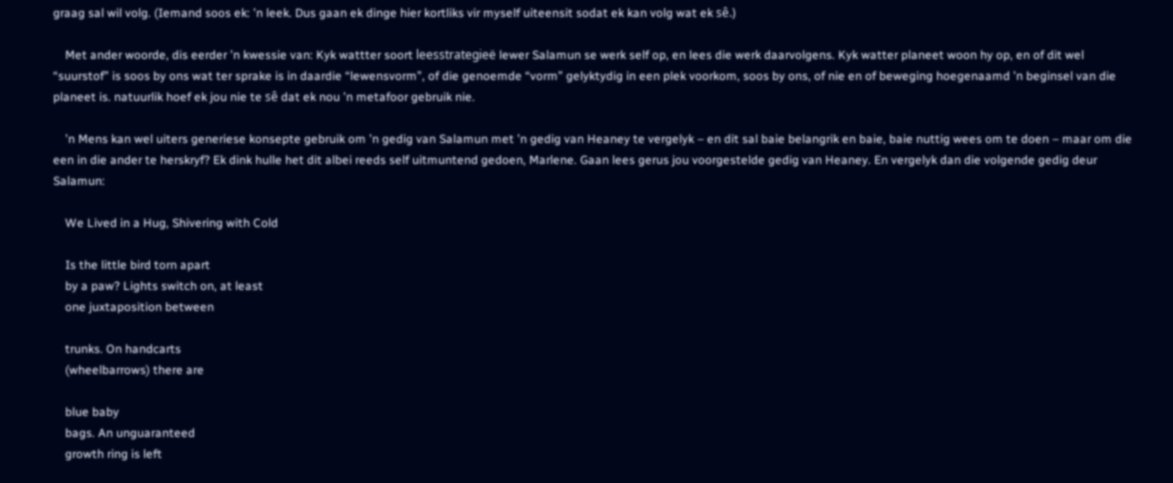graag sal wil volg. (Iemand soos ek: ʼn leek. Dus gaan ek dinge hier kortliks vir myself uiteensit sodat ek kan volg wat ek sê.)

    Met ander woorde, dis eerder ʼn kwessie van: Kyk wattter soort leesstrategieë lewer Salamun se werk self op, en lees die werk daarvolgens. Kyk watter planeet woon hy op, en of dit wel “suurstof” is soos by ons wat ter sprake is in daardie “lewensvorm”, of die genoemde “vorm” gelyktydig in een plek voorkom, soos by ons, of nie en of beweging hoegenaamd ʼn beginsel van die planeet is. natuurlik hoef ek jou nie te sê dat ek nou ʼn metafoor gebruik nie.

    ʼn Mens kan wel uiters generiese konsepte gebruik om ʼn gedig van Salamun met ʼn gedig van Heaney te vergelyk – en dit sal baie belangrik en baie, baie nuttig wees om te doen – maar om die een in die ander te herskryf? Ek dink hulle het dit albei reeds self uitmuntend gedoen, Marlene. Gaan lees gerus jou voorgestelde gedig van Heaney. En vergelyk dan die volgende gedig deur Salamun:

    We Lived in a Hug, Shivering with Cold

    Is the little bird torn apart
    by a paw? Lights switch on, at least
    one juxtaposition between

    trunks. On handcarts
    (wheelbarrows) there are

    blue baby
    bags. An unguaranteed
    growth ring is left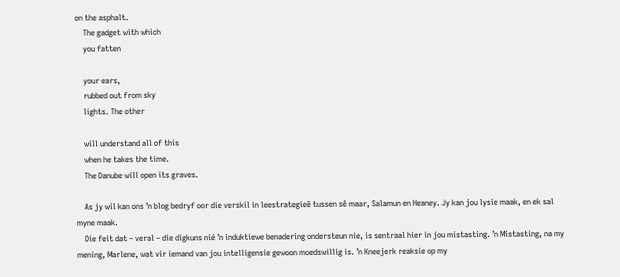on the asphalt.
    The gadget with which
    you fatten

    your ears,
    rubbed out from sky
    lights. The other

    will understand all of this
    when he takes the time.
    The Danube will open its graves.

    As jy wil kan ons ʼn blog bedryf oor die verskil in leestrategieë tussen sê maar, Salamun en Heaney. Jy kan jou lysie maak, en ek sal myne maak.
    Die feit dat – veral – die digkuns nié ʼn induktiewe benadering ondersteun nie, is sentraal hier in jou mistasting. ʼn Mistasting, na my mening, Marlene, wat vir iemand van jou intelligensie gewoon moedswillig is. ʼn Kneejerk reaksie op my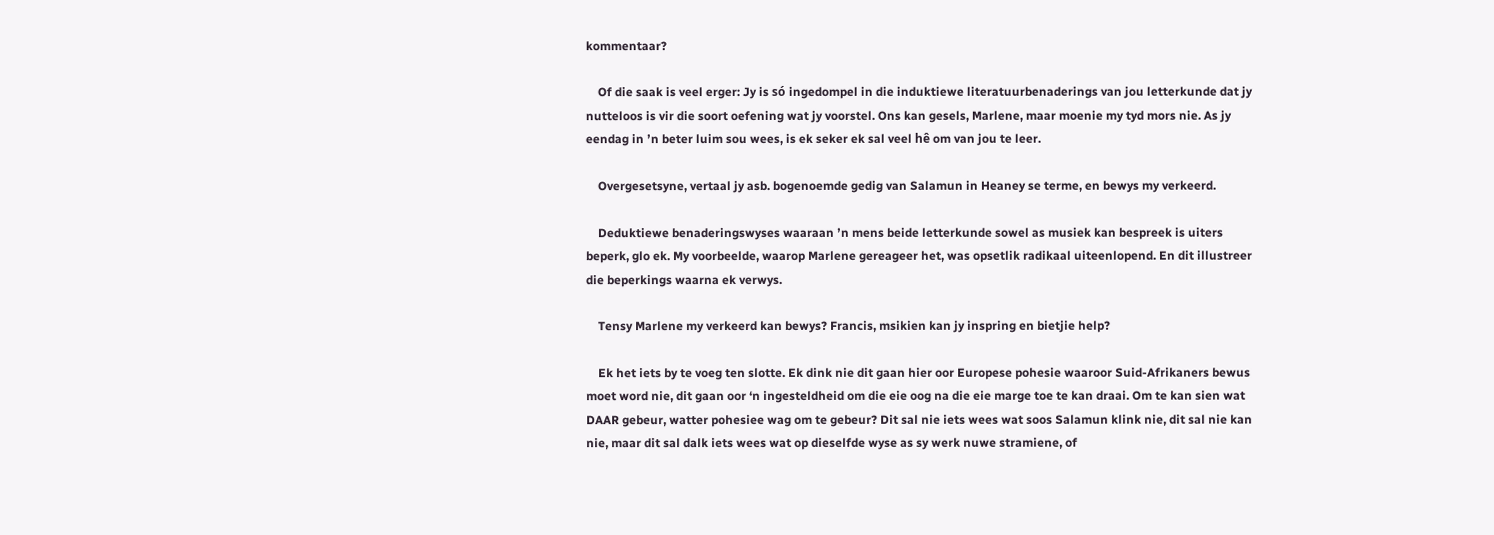kommentaar?

    Of die saak is veel erger: Jy is só ingedompel in die induktiewe literatuurbenaderings van jou letterkunde dat jy nutteloos is vir die soort oefening wat jy voorstel. Ons kan gesels, Marlene, maar moenie my tyd mors nie. As jy eendag in ʼn beter luim sou wees, is ek seker ek sal veel hê om van jou te leer.

    Overgesetsyne, vertaal jy asb. bogenoemde gedig van Salamun in Heaney se terme, en bewys my verkeerd.

    Deduktiewe benaderingswyses waaraan ʼn mens beide letterkunde sowel as musiek kan bespreek is uiters beperk, glo ek. My voorbeelde, waarop Marlene gereageer het, was opsetlik radikaal uiteenlopend. En dit illustreer die beperkings waarna ek verwys.

    Tensy Marlene my verkeerd kan bewys? Francis, msikien kan jy inspring en bietjie help?

    Ek het iets by te voeg ten slotte. Ek dink nie dit gaan hier oor Europese pohesie waaroor Suid-Afrikaners bewus moet word nie, dit gaan oor ‘n ingesteldheid om die eie oog na die eie marge toe te kan draai. Om te kan sien wat DAAR gebeur, watter pohesiee wag om te gebeur? Dit sal nie iets wees wat soos Salamun klink nie, dit sal nie kan nie, maar dit sal dalk iets wees wat op dieselfde wyse as sy werk nuwe stramiene, of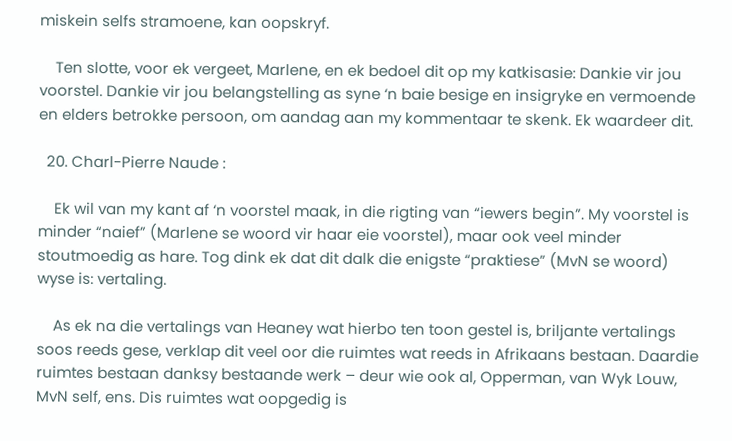miskein selfs stramoene, kan oopskryf.

    Ten slotte, voor ek vergeet, Marlene, en ek bedoel dit op my katkisasie: Dankie vir jou voorstel. Dankie vir jou belangstelling as syne ‘n baie besige en insigryke en vermoende en elders betrokke persoon, om aandag aan my kommentaar te skenk. Ek waardeer dit.

  20. Charl-Pierre Naude :

    Ek wil van my kant af ‘n voorstel maak, in die rigting van “iewers begin”. My voorstel is minder “naief” (Marlene se woord vir haar eie voorstel), maar ook veel minder stoutmoedig as hare. Tog dink ek dat dit dalk die enigste “praktiese” (MvN se woord) wyse is: vertaling.

    As ek na die vertalings van Heaney wat hierbo ten toon gestel is, briljante vertalings soos reeds gese, verklap dit veel oor die ruimtes wat reeds in Afrikaans bestaan. Daardie ruimtes bestaan danksy bestaande werk – deur wie ook al, Opperman, van Wyk Louw, MvN self, ens. Dis ruimtes wat oopgedig is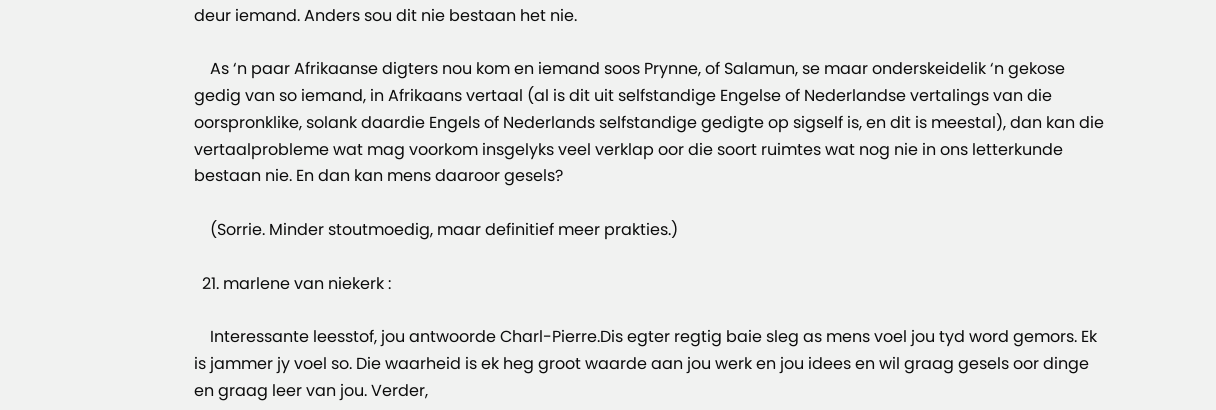deur iemand. Anders sou dit nie bestaan het nie.

    As ‘n paar Afrikaanse digters nou kom en iemand soos Prynne, of Salamun, se maar onderskeidelik ‘n gekose gedig van so iemand, in Afrikaans vertaal (al is dit uit selfstandige Engelse of Nederlandse vertalings van die oorspronklike, solank daardie Engels of Nederlands selfstandige gedigte op sigself is, en dit is meestal), dan kan die vertaalprobleme wat mag voorkom insgelyks veel verklap oor die soort ruimtes wat nog nie in ons letterkunde bestaan nie. En dan kan mens daaroor gesels?

    (Sorrie. Minder stoutmoedig, maar definitief meer prakties.)

  21. marlene van niekerk :

    Interessante leesstof, jou antwoorde Charl-Pierre.Dis egter regtig baie sleg as mens voel jou tyd word gemors. Ek is jammer jy voel so. Die waarheid is ek heg groot waarde aan jou werk en jou idees en wil graag gesels oor dinge en graag leer van jou. Verder,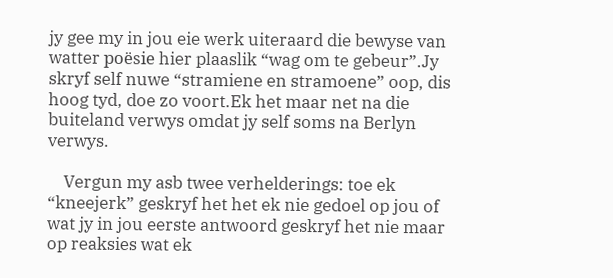jy gee my in jou eie werk uiteraard die bewyse van watter poësie hier plaaslik “wag om te gebeur”.Jy skryf self nuwe “stramiene en stramoene” oop, dis hoog tyd, doe zo voort.Ek het maar net na die buiteland verwys omdat jy self soms na Berlyn verwys.

    Vergun my asb twee verhelderings: toe ek “kneejerk” geskryf het het ek nie gedoel op jou of wat jy in jou eerste antwoord geskryf het nie maar op reaksies wat ek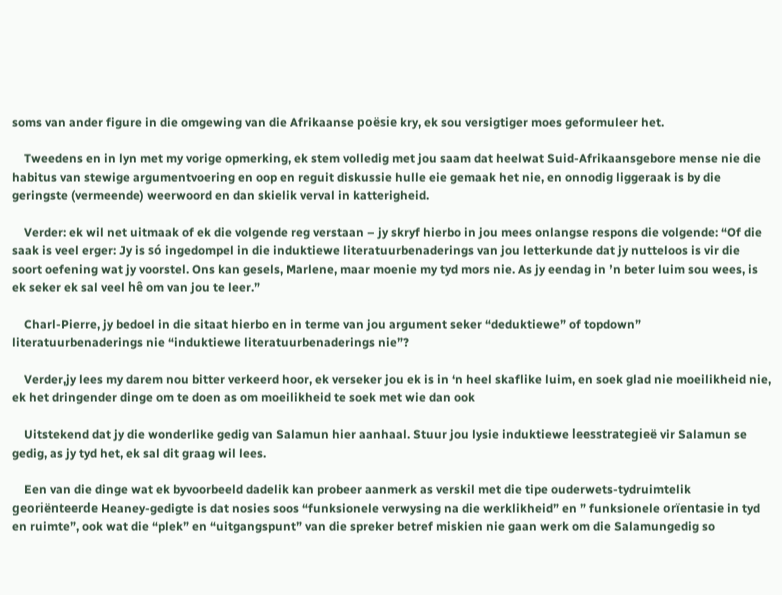soms van ander figure in die omgewing van die Afrikaanse poësie kry, ek sou versigtiger moes geformuleer het.

    Tweedens en in lyn met my vorige opmerking, ek stem volledig met jou saam dat heelwat Suid-Afrikaansgebore mense nie die habitus van stewige argumentvoering en oop en reguit diskussie hulle eie gemaak het nie, en onnodig liggeraak is by die geringste (vermeende) weerwoord en dan skielik verval in katterigheid.

    Verder: ek wil net uitmaak of ek die volgende reg verstaan – jy skryf hierbo in jou mees onlangse respons die volgende: “Of die saak is veel erger: Jy is só ingedompel in die induktiewe literatuurbenaderings van jou letterkunde dat jy nutteloos is vir die soort oefening wat jy voorstel. Ons kan gesels, Marlene, maar moenie my tyd mors nie. As jy eendag in ʼn beter luim sou wees, is ek seker ek sal veel hê om van jou te leer.”

    Charl-Pierre, jy bedoel in die sitaat hierbo en in terme van jou argument seker “deduktiewe” of topdown” literatuurbenaderings nie “induktiewe literatuurbenaderings nie”?

    Verder,jy lees my darem nou bitter verkeerd hoor, ek verseker jou ek is in ‘n heel skaflike luim, en soek glad nie moeilikheid nie, ek het dringender dinge om te doen as om moeilikheid te soek met wie dan ook

    Uitstekend dat jy die wonderlike gedig van Salamun hier aanhaal. Stuur jou lysie induktiewe leesstrategieë vir Salamun se gedig, as jy tyd het, ek sal dit graag wil lees.

    Een van die dinge wat ek byvoorbeeld dadelik kan probeer aanmerk as verskil met die tipe ouderwets-tydruimtelik georiënteerde Heaney-gedigte is dat nosies soos “funksionele verwysing na die werklikheid” en ” funksionele orïentasie in tyd en ruimte”, ook wat die “plek” en “uitgangspunt” van die spreker betref miskien nie gaan werk om die Salamungedig so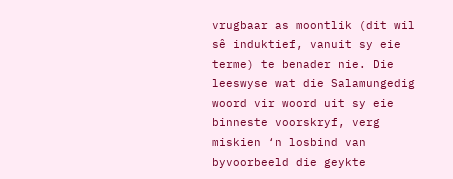vrugbaar as moontlik (dit wil sê induktief, vanuit sy eie terme) te benader nie. Die leeswyse wat die Salamungedig woord vir woord uit sy eie binneste voorskryf, verg miskien ‘n losbind van byvoorbeeld die geykte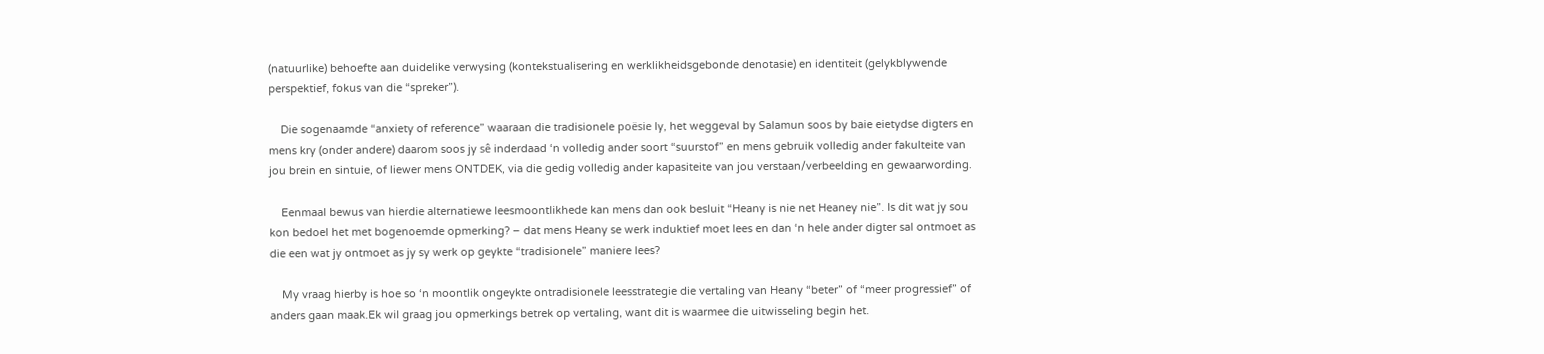(natuurlike) behoefte aan duidelike verwysing (kontekstualisering en werklikheidsgebonde denotasie) en identiteit (gelykblywende perspektief, fokus van die “spreker”).

    Die sogenaamde “anxiety of reference” waaraan die tradisionele poësie ly, het weggeval by Salamun soos by baie eietydse digters en mens kry (onder andere) daarom soos jy sê inderdaad ‘n volledig ander soort “suurstof” en mens gebruik volledig ander fakulteite van jou brein en sintuie, of liewer mens ONTDEK, via die gedig volledig ander kapasiteite van jou verstaan/verbeelding en gewaarwording.

    Eenmaal bewus van hierdie alternatiewe leesmoontlikhede kan mens dan ook besluit “Heany is nie net Heaney nie”. Is dit wat jy sou kon bedoel het met bogenoemde opmerking? – dat mens Heany se werk induktief moet lees en dan ‘n hele ander digter sal ontmoet as die een wat jy ontmoet as jy sy werk op geykte “tradisionele” maniere lees?

    My vraag hierby is hoe so ‘n moontlik ongeykte ontradisionele leesstrategie die vertaling van Heany “beter” of “meer progressief” of anders gaan maak.Ek wil graag jou opmerkings betrek op vertaling, want dit is waarmee die uitwisseling begin het.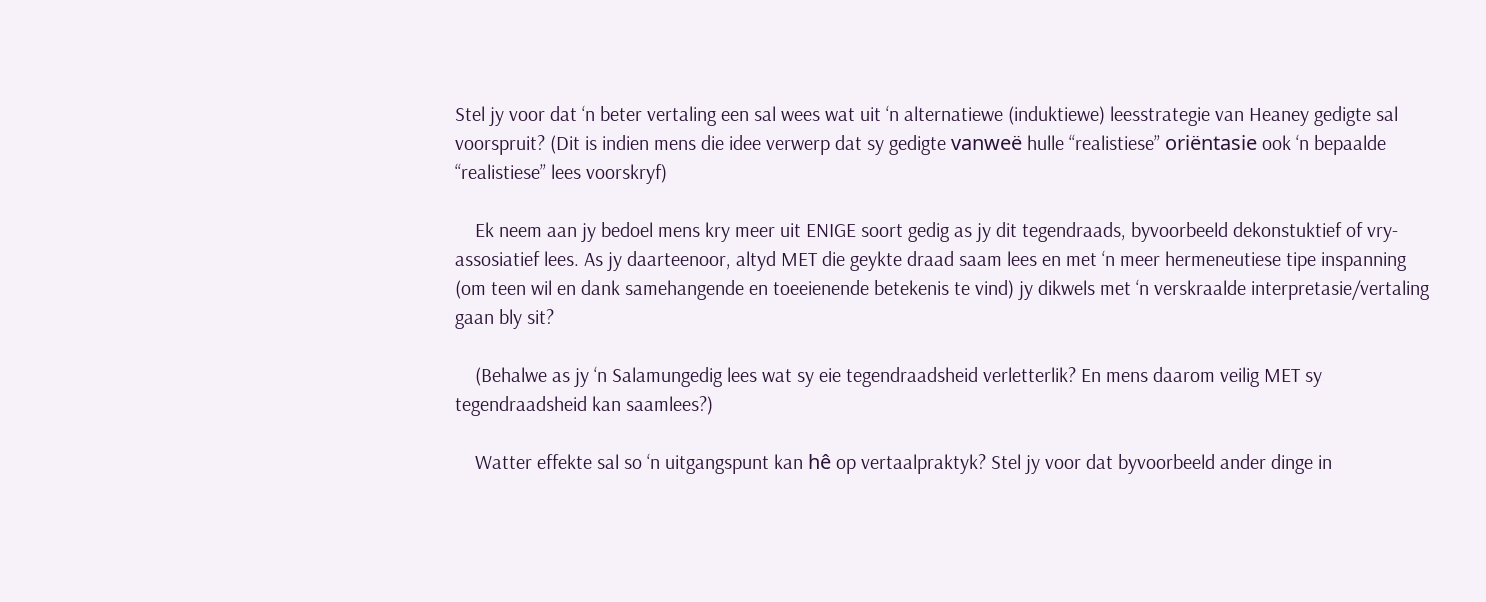Stel jy voor dat ‘n beter vertaling een sal wees wat uit ‘n alternatiewe (induktiewe) leesstrategie van Heaney gedigte sal voorspruit? (Dit is indien mens die idee verwerp dat sy gedigte vanweë hulle “realistiese” oriëntasie ook ‘n bepaalde “realistiese” lees voorskryf)

    Ek neem aan jy bedoel mens kry meer uit ENIGE soort gedig as jy dit tegendraads, byvoorbeeld dekonstuktief of vry-assosiatief lees. As jy daarteenoor, altyd MET die geykte draad saam lees en met ‘n meer hermeneutiese tipe inspanning (om teen wil en dank samehangende en toeeienende betekenis te vind) jy dikwels met ‘n verskraalde interpretasie/vertaling gaan bly sit?

    (Behalwe as jy ‘n Salamungedig lees wat sy eie tegendraadsheid verletterlik? En mens daarom veilig MET sy tegendraadsheid kan saamlees?)

    Watter effekte sal so ‘n uitgangspunt kan hê op vertaalpraktyk? Stel jy voor dat byvoorbeeld ander dinge in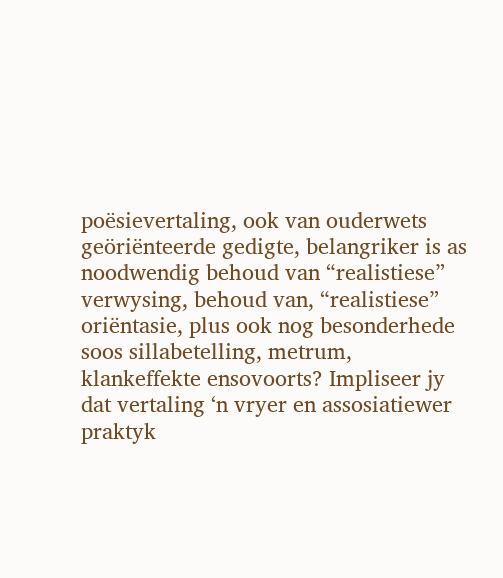poësievertaling, ook van ouderwets geöriënteerde gedigte, belangriker is as noodwendig behoud van “realistiese” verwysing, behoud van, “realistiese” oriëntasie, plus ook nog besonderhede soos sillabetelling, metrum, klankeffekte ensovoorts? Impliseer jy dat vertaling ‘n vryer en assosiatiewer praktyk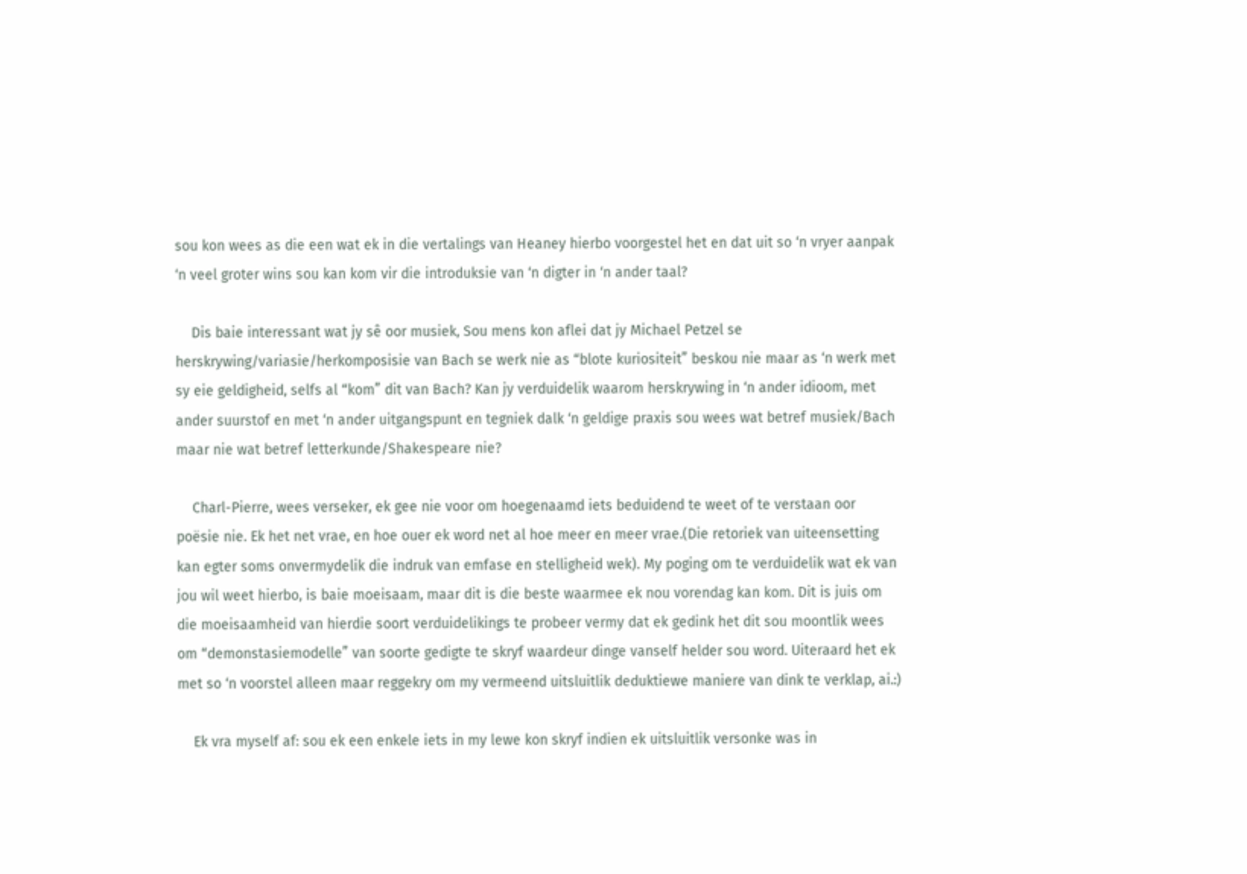sou kon wees as die een wat ek in die vertalings van Heaney hierbo voorgestel het en dat uit so ‘n vryer aanpak ‘n veel groter wins sou kan kom vir die introduksie van ‘n digter in ‘n ander taal?

    Dis baie interessant wat jy sê oor musiek, Sou mens kon aflei dat jy Michael Petzel se herskrywing/variasie/herkomposisie van Bach se werk nie as “blote kuriositeit” beskou nie maar as ‘n werk met sy eie geldigheid, selfs al “kom” dit van Bach? Kan jy verduidelik waarom herskrywing in ‘n ander idioom, met ander suurstof en met ‘n ander uitgangspunt en tegniek dalk ‘n geldige praxis sou wees wat betref musiek/Bach maar nie wat betref letterkunde/Shakespeare nie?

    Charl-Pierre, wees verseker, ek gee nie voor om hoegenaamd iets beduidend te weet of te verstaan oor poësie nie. Ek het net vrae, en hoe ouer ek word net al hoe meer en meer vrae.(Die retoriek van uiteensetting kan egter soms onvermydelik die indruk van emfase en stelligheid wek). My poging om te verduidelik wat ek van jou wil weet hierbo, is baie moeisaam, maar dit is die beste waarmee ek nou vorendag kan kom. Dit is juis om die moeisaamheid van hierdie soort verduidelikings te probeer vermy dat ek gedink het dit sou moontlik wees om “demonstasiemodelle” van soorte gedigte te skryf waardeur dinge vanself helder sou word. Uiteraard het ek met so ‘n voorstel alleen maar reggekry om my vermeend uitsluitlik deduktiewe maniere van dink te verklap, ai.:)

    Ek vra myself af: sou ek een enkele iets in my lewe kon skryf indien ek uitsluitlik versonke was in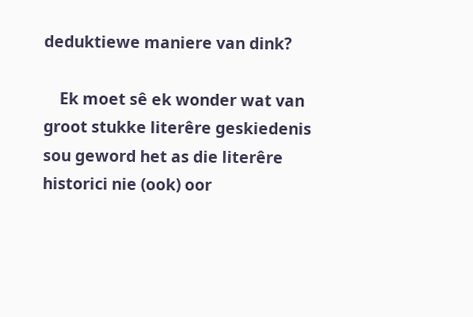deduktiewe maniere van dink?

    Ek moet sê ek wonder wat van groot stukke literêre geskiedenis sou geword het as die literêre historici nie (ook) oor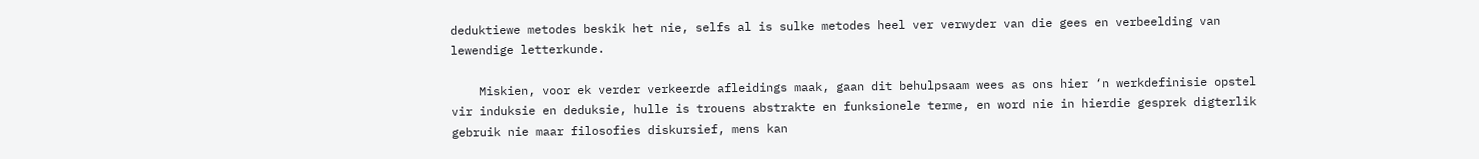deduktiewe metodes beskik het nie, selfs al is sulke metodes heel ver verwyder van die gees en verbeelding van lewendige letterkunde.

    Miskien, voor ek verder verkeerde afleidings maak, gaan dit behulpsaam wees as ons hier ‘n werkdefinisie opstel vir induksie en deduksie, hulle is trouens abstrakte en funksionele terme, en word nie in hierdie gesprek digterlik gebruik nie maar filosofies diskursief, mens kan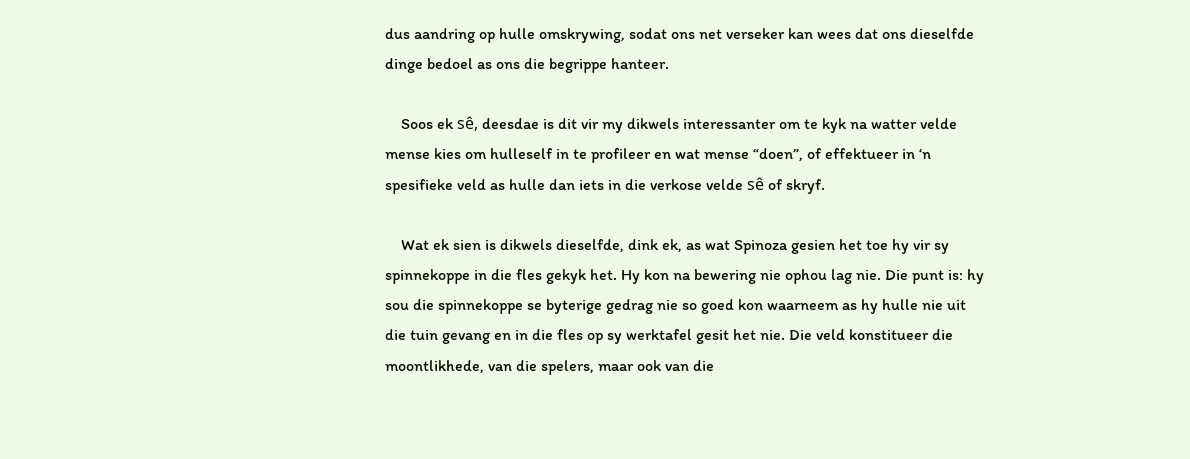dus aandring op hulle omskrywing, sodat ons net verseker kan wees dat ons dieselfde dinge bedoel as ons die begrippe hanteer.

    Soos ek sê, deesdae is dit vir my dikwels interessanter om te kyk na watter velde mense kies om hulleself in te profileer en wat mense “doen”, of effektueer in ‘n spesifieke veld as hulle dan iets in die verkose velde sê of skryf.

    Wat ek sien is dikwels dieselfde, dink ek, as wat Spinoza gesien het toe hy vir sy spinnekoppe in die fles gekyk het. Hy kon na bewering nie ophou lag nie. Die punt is: hy sou die spinnekoppe se byterige gedrag nie so goed kon waarneem as hy hulle nie uit die tuin gevang en in die fles op sy werktafel gesit het nie. Die veld konstitueer die moontlikhede, van die spelers, maar ook van die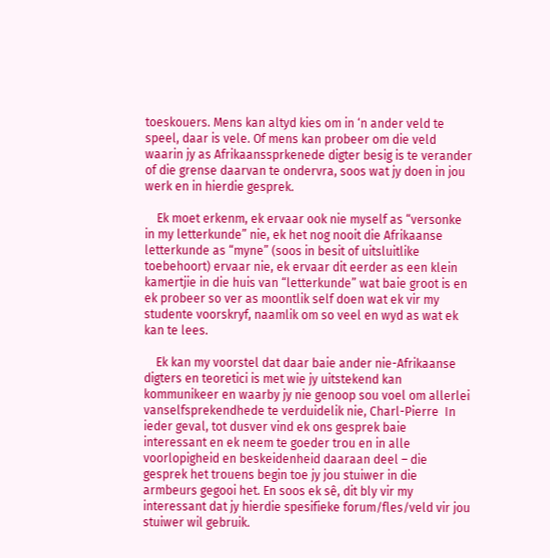toeskouers. Mens kan altyd kies om in ‘n ander veld te speel, daar is vele. Of mens kan probeer om die veld waarin jy as Afrikaanssprkenede digter besig is te verander of die grense daarvan te ondervra, soos wat jy doen in jou werk en in hierdie gesprek.

    Ek moet erkenm, ek ervaar ook nie myself as “versonke in my letterkunde” nie, ek het nog nooit die Afrikaanse letterkunde as “myne” (soos in besit of uitsluitlike toebehoort) ervaar nie, ek ervaar dit eerder as een klein kamertjie in die huis van “letterkunde” wat baie groot is en ek probeer so ver as moontlik self doen wat ek vir my studente voorskryf, naamlik om so veel en wyd as wat ek kan te lees.

    Ek kan my voorstel dat daar baie ander nie-Afrikaanse digters en teoretici is met wie jy uitstekend kan kommunikeer en waarby jy nie genoop sou voel om allerlei vanselfsprekendhede te verduidelik nie, Charl-Pierre  In ieder geval, tot dusver vind ek ons gesprek baie interessant en ek neem te goeder trou en in alle voorlopigheid en beskeidenheid daaraan deel – die gesprek het trouens begin toe jy jou stuiwer in die armbeurs gegooi het. En soos ek sê, dit bly vir my interessant dat jy hierdie spesifieke forum/fles/veld vir jou stuiwer wil gebruik.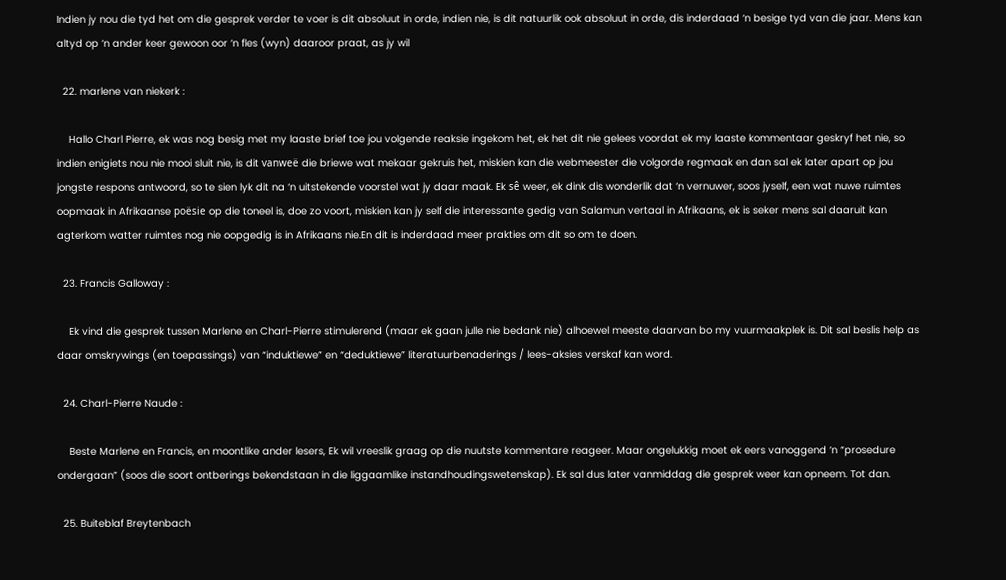Indien jy nou die tyd het om die gesprek verder te voer is dit absoluut in orde, indien nie, is dit natuurlik ook absoluut in orde, dis inderdaad ‘n besige tyd van die jaar. Mens kan altyd op ‘n ander keer gewoon oor ‘n fles (wyn) daaroor praat, as jy wil

  22. marlene van niekerk :

    Hallo Charl Pierre, ek was nog besig met my laaste brief toe jou volgende reaksie ingekom het, ek het dit nie gelees voordat ek my laaste kommentaar geskryf het nie, so indien enigiets nou nie mooi sluit nie, is dit vanweë die briewe wat mekaar gekruis het, miskien kan die webmeester die volgorde regmaak en dan sal ek later apart op jou jongste respons antwoord, so te sien lyk dit na ‘n uitstekende voorstel wat jy daar maak. Ek sê weer, ek dink dis wonderlik dat ‘n vernuwer, soos jyself, een wat nuwe ruimtes oopmaak in Afrikaanse poësie op die toneel is, doe zo voort, miskien kan jy self die interessante gedig van Salamun vertaal in Afrikaans, ek is seker mens sal daaruit kan agterkom watter ruimtes nog nie oopgedig is in Afrikaans nie.En dit is inderdaad meer prakties om dit so om te doen.

  23. Francis Galloway :

    Ek vind die gesprek tussen Marlene en Charl-Pierre stimulerend (maar ek gaan julle nie bedank nie) alhoewel meeste daarvan bo my vuurmaakplek is. Dit sal beslis help as daar omskrywings (en toepassings) van “induktiewe” en “deduktiewe” literatuurbenaderings / lees-aksies verskaf kan word.

  24. Charl-Pierre Naude :

    Beste Marlene en Francis, en moontlike ander lesers, Ek wil vreeslik graag op die nuutste kommentare reageer. Maar ongelukkig moet ek eers vanoggend ‘n “prosedure ondergaan” (soos die soort ontberings bekendstaan in die liggaamlike instandhoudingswetenskap). Ek sal dus later vanmiddag die gesprek weer kan opneem. Tot dan.

  25. Buiteblaf Breytenbach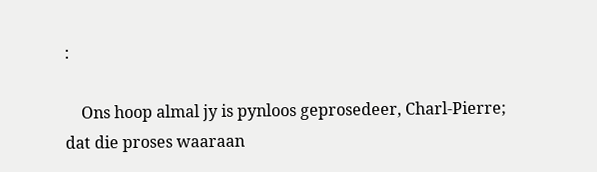:

    Ons hoop almal jy is pynloos geprosedeer, Charl-Pierre; dat die proses waaraan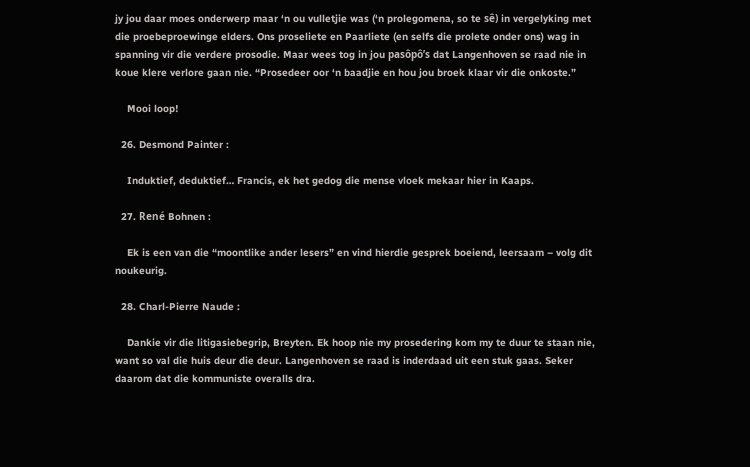jy jou daar moes onderwerp maar ‘n ou vulletjie was (‘n prolegomena, so te sê) in vergelyking met die proebeproewinge elders. Ons proseliete en Paarliete (en selfs die prolete onder ons) wag in spanning vir die verdere prosodie. Maar wees tog in jou pasôpô’s dat Langenhoven se raad nie in koue klere verlore gaan nie. “Prosedeer oor ‘n baadjie en hou jou broek klaar vir die onkoste.”

    Mooi loop!

  26. Desmond Painter :

    Induktief, deduktief… Francis, ek het gedog die mense vloek mekaar hier in Kaaps.

  27. René Bohnen :

    Ek is een van die “moontlike ander lesers” en vind hierdie gesprek boeiend, leersaam – volg dit noukeurig.

  28. Charl-Pierre Naude :

    Dankie vir die litigasiebegrip, Breyten. Ek hoop nie my prosedering kom my te duur te staan nie, want so val die huis deur die deur. Langenhoven se raad is inderdaad uit een stuk gaas. Seker daarom dat die kommuniste overalls dra.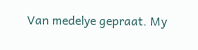Van medelye gepraat. My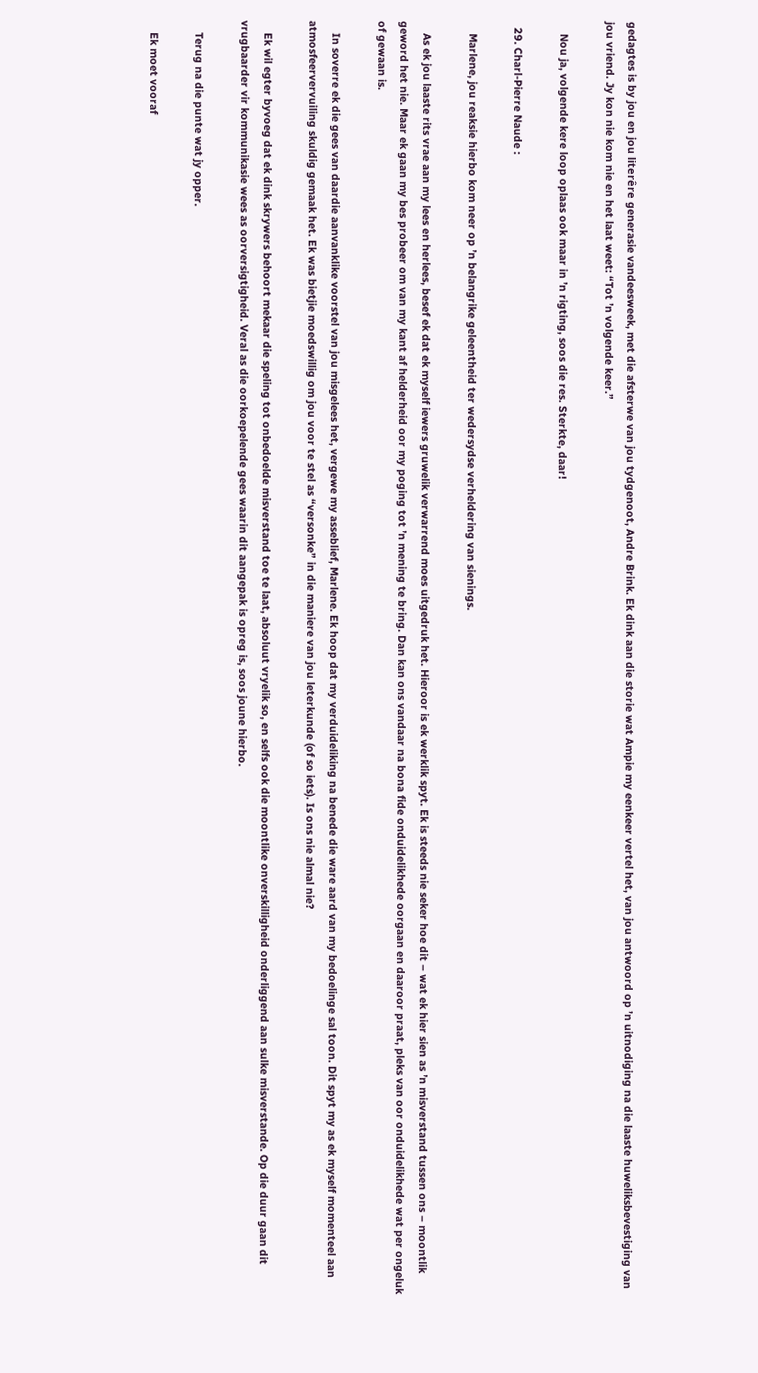gedagtes is by jou en jou literêre generasie vandeesweek, met die afsterwe van jou tydgenoot, Andre Brink. Ek dink aan die storie wat Ampie my eenkeer vertel het, van jou antwoord op ’n uitnodiging na die laaste huweliksbevestiging van jou vriend. Jy kon nie kom nie en het laat weet: “Tot ʼn volgende keer.”

    Nou ja, volgende kere loop oplaas ook maar in ʼn rigting, soos die res. Sterkte, daar!

  29. Charl-Pierre Naude :

    Marlene, jou reaksie hierbo kom neer op ʼn belangrike geleentheid ter wedersydse verheldering van sienings.

    As ek jou laaste rits vrae aan my lees en herlees, besef ek dat ek myself iewers gruwelik verwarrend moes uitgedruk het. Hieroor is ek werklik spyt. Ek is steeds nie seker hoe dit – wat ek hier sien as ʼn misverstand tussen ons – moontlik geword het nie. Maar ek gaan my bes probeer om van my kant af helderheid oor my poging tot ʼn mening te bring. Dan kan ons vandaar na bona fide onduidelikhede oorgaan en daaroor praat, pleks van oor onduidelikhede wat per ongeluk of gewaan is.

    In soverre ek die gees van daardie aanvanklike voorstel van jou misgelees het, vergewe my asseblief, Marlene. Ek hoop dat my verduideliking na benede die ware aard van my bedoelinge sal toon. Dit spyt my as ek myself momenteel aan atmosfeervervuiling skuldig gemaak het. Ek was bietjie moedswillig om jou voor te stel as “versonke” in die maniere van jou leterkunde (of so iets). Is ons nie almal nie?

    Ek wil egter byvoeg dat ek dink skrywers behoort mekaar die speling tot onbedoelde misverstand toe te laat, absoluut vryelik so, en selfs ook die moontlike onverskilligheid onderliggend aan sulke misverstande. Op die duur gaan dit vrugbaarder vir kommunikasie wees as oorversigtigheid. Veral as die oorkoepelende gees waarin dit aangepak is opreg is, soos joune hierbo.

    Terug na die punte wat jy opper.

    Ek moet vooraf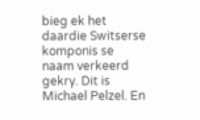bieg ek het daardie Switserse komponis se naam verkeerd gekry. Dit is Michael Pelzel. En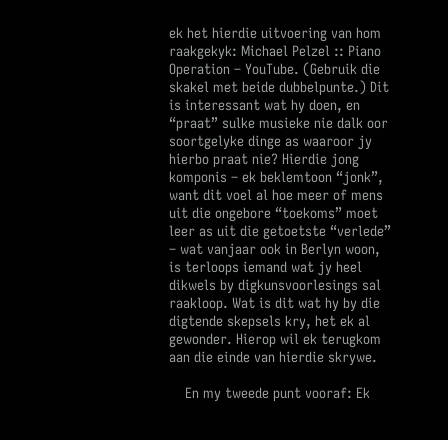ek het hierdie uitvoering van hom raakgekyk: Michael Pelzel :: Piano Operation – YouTube. (Gebruik die skakel met beide dubbelpunte.) Dit is interessant wat hy doen, en “praat” sulke musieke nie dalk oor soortgelyke dinge as waaroor jy hierbo praat nie? Hierdie jong komponis – ek beklemtoon “jonk”, want dit voel al hoe meer of mens uit die ongebore “toekoms” moet leer as uit die getoetste “verlede” – wat vanjaar ook in Berlyn woon, is terloops iemand wat jy heel dikwels by digkunsvoorlesings sal raakloop. Wat is dit wat hy by die digtende skepsels kry, het ek al gewonder. Hierop wil ek terugkom aan die einde van hierdie skrywe.

    En my tweede punt vooraf: Ek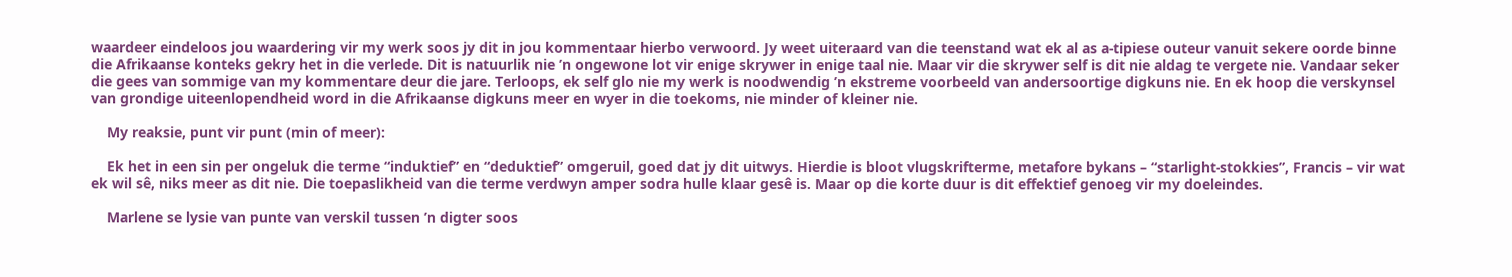waardeer eindeloos jou waardering vir my werk soos jy dit in jou kommentaar hierbo verwoord. Jy weet uiteraard van die teenstand wat ek al as a-tipiese outeur vanuit sekere oorde binne die Afrikaanse konteks gekry het in die verlede. Dit is natuurlik nie ʼn ongewone lot vir enige skrywer in enige taal nie. Maar vir die skrywer self is dit nie aldag te vergete nie. Vandaar seker die gees van sommige van my kommentare deur die jare. Terloops, ek self glo nie my werk is noodwendig ʼn ekstreme voorbeeld van andersoortige digkuns nie. En ek hoop die verskynsel van grondige uiteenlopendheid word in die Afrikaanse digkuns meer en wyer in die toekoms, nie minder of kleiner nie.

    My reaksie, punt vir punt (min of meer):

    Ek het in een sin per ongeluk die terme “induktief” en “deduktief” omgeruil, goed dat jy dit uitwys. Hierdie is bloot vlugskrifterme, metafore bykans – “starlight-stokkies”, Francis – vir wat ek wil sê, niks meer as dit nie. Die toepaslikheid van die terme verdwyn amper sodra hulle klaar gesê is. Maar op die korte duur is dit effektief genoeg vir my doeleindes.

    Marlene se lysie van punte van verskil tussen ʼn digter soos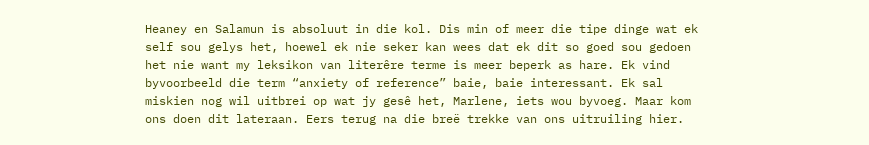Heaney en Salamun is absoluut in die kol. Dis min of meer die tipe dinge wat ek self sou gelys het, hoewel ek nie seker kan wees dat ek dit so goed sou gedoen het nie want my leksikon van literêre terme is meer beperk as hare. Ek vind byvoorbeeld die term “anxiety of reference” baie, baie interessant. Ek sal miskien nog wil uitbrei op wat jy gesê het, Marlene, iets wou byvoeg. Maar kom ons doen dit lateraan. Eers terug na die breë trekke van ons uitruiling hier.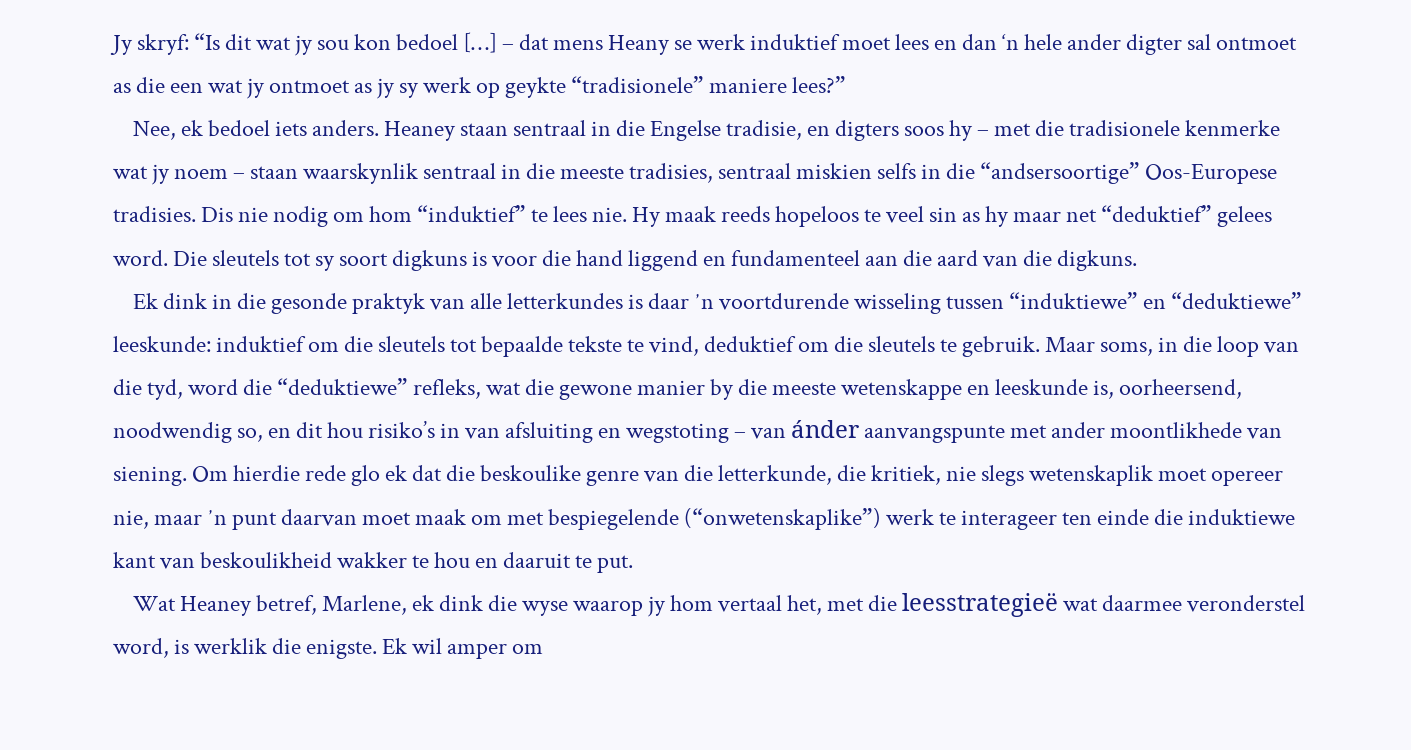Jy skryf: “Is dit wat jy sou kon bedoel […] – dat mens Heany se werk induktief moet lees en dan ‘n hele ander digter sal ontmoet as die een wat jy ontmoet as jy sy werk op geykte “tradisionele” maniere lees?”
    Nee, ek bedoel iets anders. Heaney staan sentraal in die Engelse tradisie, en digters soos hy – met die tradisionele kenmerke wat jy noem – staan waarskynlik sentraal in die meeste tradisies, sentraal miskien selfs in die “andsersoortige” Oos-Europese tradisies. Dis nie nodig om hom “induktief” te lees nie. Hy maak reeds hopeloos te veel sin as hy maar net “deduktief” gelees word. Die sleutels tot sy soort digkuns is voor die hand liggend en fundamenteel aan die aard van die digkuns.
    Ek dink in die gesonde praktyk van alle letterkundes is daar ʼn voortdurende wisseling tussen “induktiewe” en “deduktiewe” leeskunde: induktief om die sleutels tot bepaalde tekste te vind, deduktief om die sleutels te gebruik. Maar soms, in die loop van die tyd, word die “deduktiewe” refleks, wat die gewone manier by die meeste wetenskappe en leeskunde is, oorheersend, noodwendig so, en dit hou risiko’s in van afsluiting en wegstoting – van ánder aanvangspunte met ander moontlikhede van siening. Om hierdie rede glo ek dat die beskoulike genre van die letterkunde, die kritiek, nie slegs wetenskaplik moet opereer nie, maar ʼn punt daarvan moet maak om met bespiegelende (“onwetenskaplike”) werk te interageer ten einde die induktiewe kant van beskoulikheid wakker te hou en daaruit te put.
    Wat Heaney betref, Marlene, ek dink die wyse waarop jy hom vertaal het, met die leesstrategieë wat daarmee veronderstel word, is werklik die enigste. Ek wil amper om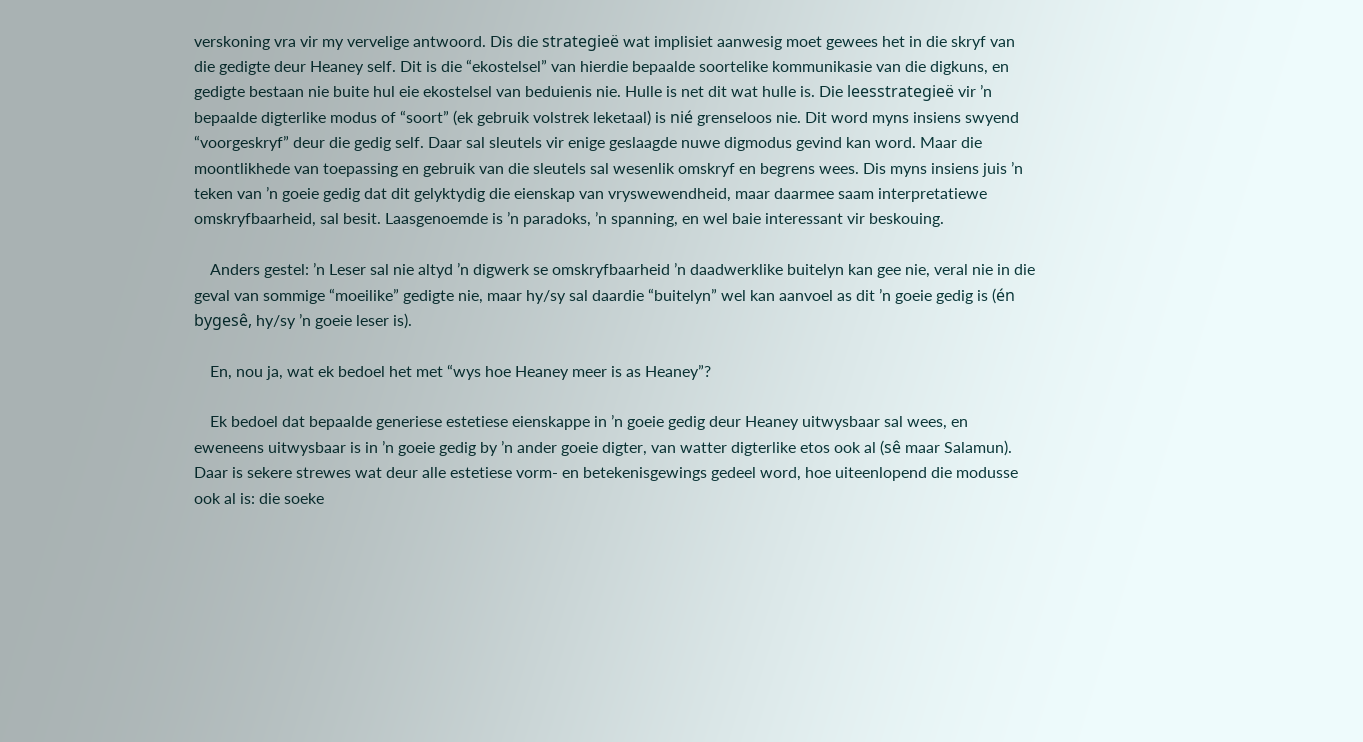verskoning vra vir my vervelige antwoord. Dis die strategieë wat implisiet aanwesig moet gewees het in die skryf van die gedigte deur Heaney self. Dit is die “ekostelsel” van hierdie bepaalde soortelike kommunikasie van die digkuns, en gedigte bestaan nie buite hul eie ekostelsel van beduienis nie. Hulle is net dit wat hulle is. Die leesstrategieë vir ʼn bepaalde digterlike modus of “soort” (ek gebruik volstrek leketaal) is nié grenseloos nie. Dit word myns insiens swyend “voorgeskryf” deur die gedig self. Daar sal sleutels vir enige geslaagde nuwe digmodus gevind kan word. Maar die moontlikhede van toepassing en gebruik van die sleutels sal wesenlik omskryf en begrens wees. Dis myns insiens juis ʼn teken van ʼn goeie gedig dat dit gelyktydig die eienskap van vryswewendheid, maar daarmee saam interpretatiewe omskryfbaarheid, sal besit. Laasgenoemde is ʼn paradoks, ʼn spanning, en wel baie interessant vir beskouing.

    Anders gestel: ʼn Leser sal nie altyd ʼn digwerk se omskryfbaarheid ʼn daadwerklike buitelyn kan gee nie, veral nie in die geval van sommige “moeilike” gedigte nie, maar hy/sy sal daardie “buitelyn” wel kan aanvoel as dit ʼn goeie gedig is (én bygesê, hy/sy ʼn goeie leser is).

    En, nou ja, wat ek bedoel het met “wys hoe Heaney meer is as Heaney”?

    Ek bedoel dat bepaalde generiese estetiese eienskappe in ʼn goeie gedig deur Heaney uitwysbaar sal wees, en eweneens uitwysbaar is in ʼn goeie gedig by ʼn ander goeie digter, van watter digterlike etos ook al (sê maar Salamun). Daar is sekere strewes wat deur alle estetiese vorm- en betekenisgewings gedeel word, hoe uiteenlopend die modusse ook al is: die soeke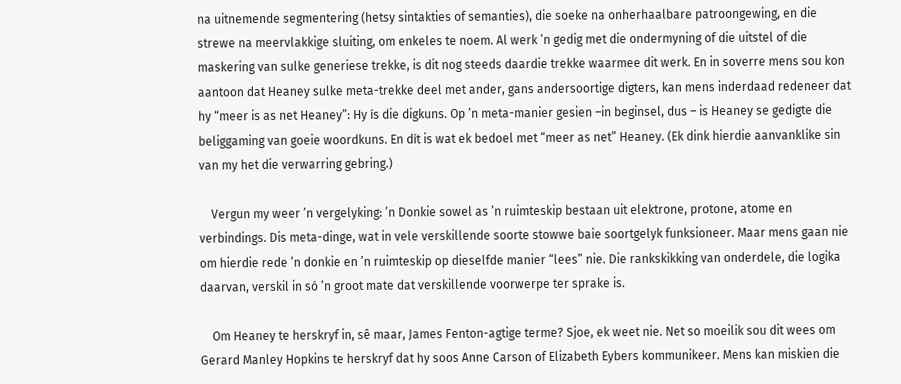na uitnemende segmentering (hetsy sintakties of semanties), die soeke na onherhaalbare patroongewing, en die strewe na meervlakkige sluiting, om enkeles te noem. Al werk ʼn gedig met die ondermyning of die uitstel of die maskering van sulke generiese trekke, is dit nog steeds daardie trekke waarmee dit werk. En in soverre mens sou kon aantoon dat Heaney sulke meta-trekke deel met ander, gans andersoortige digters, kan mens inderdaad redeneer dat hy “meer is as net Heaney”: Hy ís die digkuns. Op ʼn meta-manier gesien –in beginsel, dus – is Heaney se gedigte die beliggaming van goeie woordkuns. En dít is wat ek bedoel met “meer as net” Heaney. (Ek dink hierdie aanvanklike sin van my het die verwarring gebring.)

    Vergun my weer ʼn vergelyking: ʼn Donkie sowel as ʼn ruimteskip bestaan uit elektrone, protone, atome en verbindings. Dis meta-dinge, wat in vele verskillende soorte stowwe baie soortgelyk funksioneer. Maar mens gaan nie om hierdie rede ʼn donkie en ʼn ruimteskip op dieselfde manier “lees” nie. Die rankskikking van onderdele, die logika daarvan, verskil in só ʼn groot mate dat verskillende voorwerpe ter sprake is.

    Om Heaney te herskryf in, sê maar, James Fenton-agtige terme? Sjoe, ek weet nie. Net so moeilik sou dit wees om Gerard Manley Hopkins te herskryf dat hy soos Anne Carson of Elizabeth Eybers kommunikeer. Mens kan miskien die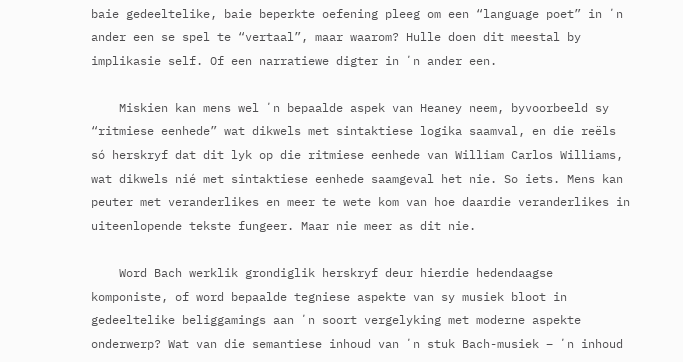baie gedeeltelike, baie beperkte oefening pleeg om een “language poet” in ʼn ander een se spel te “vertaal”, maar waarom? Hulle doen dit meestal by implikasie self. Of een narratiewe digter in ʼn ander een.

    Miskien kan mens wel ʼn bepaalde aspek van Heaney neem, byvoorbeeld sy “ritmiese eenhede” wat dikwels met sintaktiese logika saamval, en die reëls só herskryf dat dit lyk op die ritmiese eenhede van William Carlos Williams, wat dikwels nié met sintaktiese eenhede saamgeval het nie. So iets. Mens kan peuter met veranderlikes en meer te wete kom van hoe daardie veranderlikes in uiteenlopende tekste fungeer. Maar nie meer as dit nie.

    Word Bach werklik grondiglik herskryf deur hierdie hedendaagse komponiste, of word bepaalde tegniese aspekte van sy musiek bloot in gedeeltelike beliggamings aan ʼn soort vergelyking met moderne aspekte onderwerp? Wat van die semantiese inhoud van ʼn stuk Bach-musiek – ʼn inhoud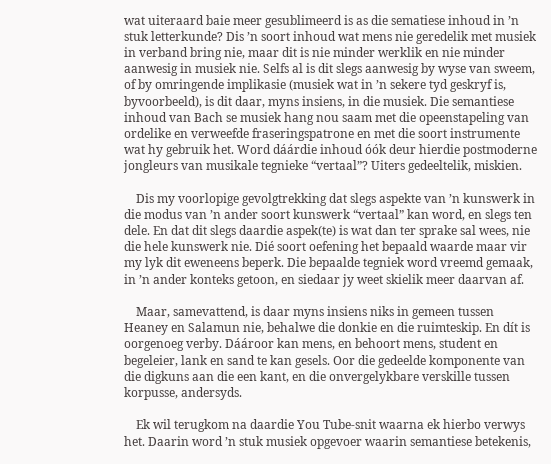wat uiteraard baie meer gesublimeerd is as die sematiese inhoud in ʼn stuk letterkunde? Dis ʼn soort inhoud wat mens nie geredelik met musiek in verband bring nie, maar dit is nie minder werklik en nie minder aanwesig in musiek nie. Selfs al is dit slegs aanwesig by wyse van sweem, of by omringende implikasie (musiek wat in ʼn sekere tyd geskryf is, byvoorbeeld), is dit daar, myns insiens, in die musiek. Die semantiese inhoud van Bach se musiek hang nou saam met die opeenstapeling van ordelike en verweefde fraseringspatrone en met die soort instrumente wat hy gebruik het. Word dáárdie inhoud óók deur hierdie postmoderne jongleurs van musikale tegnieke “vertaal”? Uiters gedeeltelik, miskien.

    Dis my voorlopige gevolgtrekking dat slegs aspekte van ʼn kunswerk in die modus van ʼn ander soort kunswerk “vertaal” kan word, en slegs ten dele. En dat dit slegs daardie aspek(te) is wat dan ter sprake sal wees, nie die hele kunswerk nie. Dié soort oefening het bepaald waarde maar vir my lyk dit eweneens beperk. Die bepaalde tegniek word vreemd gemaak, in ʼn ander konteks getoon, en siedaar jy weet skielik meer daarvan af.

    Maar, samevattend, is daar myns insiens niks in gemeen tussen Heaney en Salamun nie, behalwe die donkie en die ruimteskip. En dít is oorgenoeg verby. Dáároor kan mens, en behoort mens, student en begeleier, lank en sand te kan gesels. Oor die gedeelde komponente van die digkuns aan die een kant, en die onvergelykbare verskille tussen korpusse, andersyds.

    Ek wil terugkom na daardie You Tube-snit waarna ek hierbo verwys het. Daarin word ʼn stuk musiek opgevoer waarin semantiese betekenis,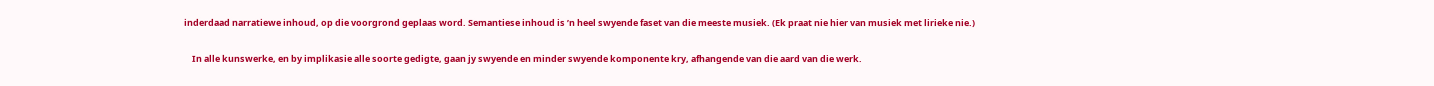inderdaad narratiewe inhoud, op die voorgrond geplaas word. Semantiese inhoud is ʼn heel swyende faset van die meeste musiek. (Ek praat nie hier van musiek met lirieke nie.)

    In alle kunswerke, en by implikasie alle soorte gedigte, gaan jy swyende en minder swyende komponente kry, afhangende van die aard van die werk.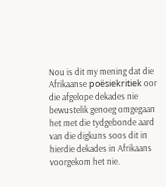Nou is dit my mening dat die Afrikaanse poësiekritiek oor die afgelope dekades nie bewustelik genoeg omgegaan het met die tydgebonde aard van die digkuns soos dit in hierdie dekades in Afrikaans voorgekom het nie.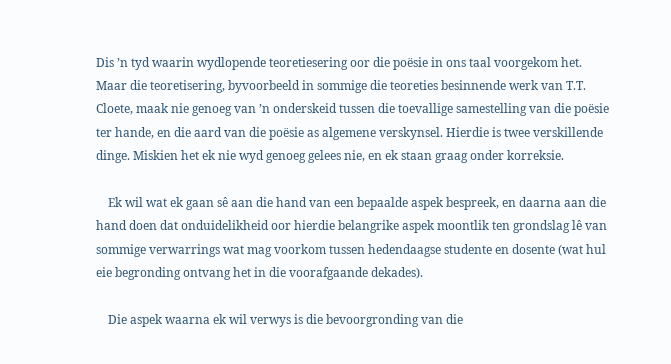Dis ʼn tyd waarin wydlopende teoretiesering oor die poësie in ons taal voorgekom het. Maar die teoretisering, byvoorbeeld in sommige die teoreties besinnende werk van T.T. Cloete, maak nie genoeg van ʼn onderskeid tussen die toevallige samestelling van die poësie ter hande, en die aard van die poësie as algemene verskynsel. Hierdie is twee verskillende dinge. Miskien het ek nie wyd genoeg gelees nie, en ek staan graag onder korreksie.

    Ek wil wat ek gaan sê aan die hand van een bepaalde aspek bespreek, en daarna aan die hand doen dat onduidelikheid oor hierdie belangrike aspek moontlik ten grondslag lê van sommige verwarrings wat mag voorkom tussen hedendaagse studente en dosente (wat hul eie begronding ontvang het in die voorafgaande dekades).

    Die aspek waarna ek wil verwys is die bevoorgronding van die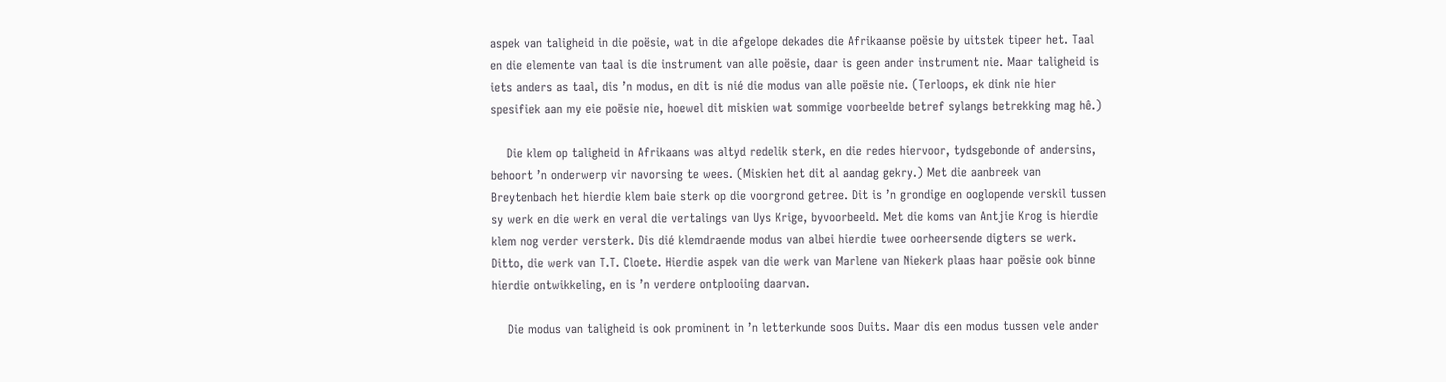aspek van taligheid in die poësie, wat in die afgelope dekades die Afrikaanse poësie by uitstek tipeer het. Taal en die elemente van taal is die instrument van alle poësie, daar is geen ander instrument nie. Maar taligheid is iets anders as taal, dis ʼn modus, en dit is nié die modus van alle poësie nie. (Terloops, ek dink nie hier spesifiek aan my eie poësie nie, hoewel dit miskien wat sommige voorbeelde betref sylangs betrekking mag hê.)

    Die klem op taligheid in Afrikaans was altyd redelik sterk, en die redes hiervoor, tydsgebonde of andersins, behoort ʼn onderwerp vir navorsing te wees. (Miskien het dit al aandag gekry.) Met die aanbreek van Breytenbach het hierdie klem baie sterk op die voorgrond getree. Dit is ʼn grondige en ooglopende verskil tussen sy werk en die werk en veral die vertalings van Uys Krige, byvoorbeeld. Met die koms van Antjie Krog is hierdie klem nog verder versterk. Dis dié klemdraende modus van albei hierdie twee oorheersende digters se werk. Ditto, die werk van T.T. Cloete. Hierdie aspek van die werk van Marlene van Niekerk plaas haar poësie ook binne hierdie ontwikkeling, en is ʼn verdere ontplooiing daarvan.

    Die modus van taligheid is ook prominent in ʼn letterkunde soos Duits. Maar dis een modus tussen vele ander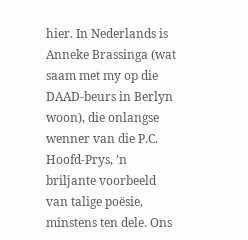hier. In Nederlands is Anneke Brassinga (wat saam met my op die DAAD-beurs in Berlyn woon), die onlangse wenner van die P.C. Hoofd-Prys, ʼn briljante voorbeeld van talige poësie, minstens ten dele. Ons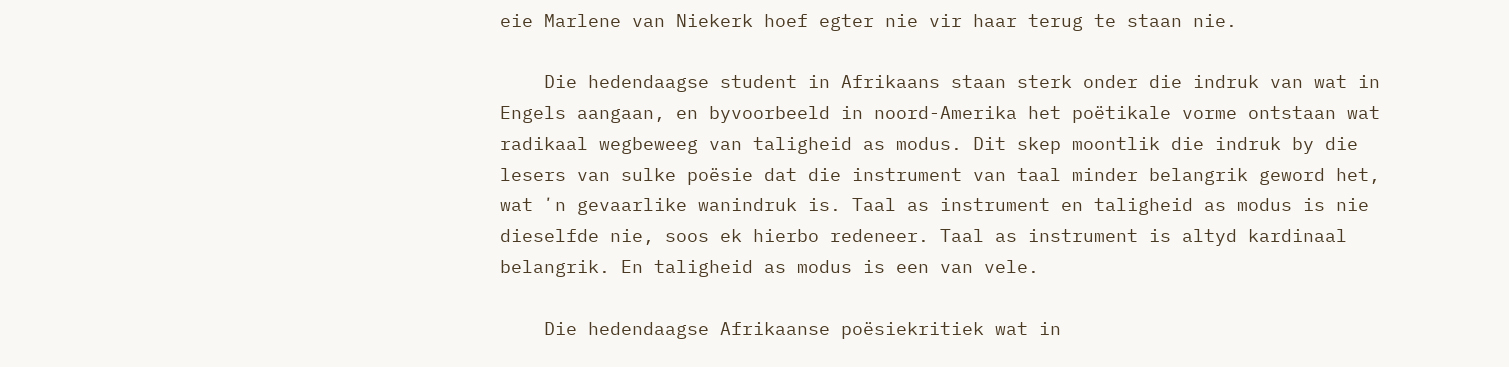eie Marlene van Niekerk hoef egter nie vir haar terug te staan nie.

    Die hedendaagse student in Afrikaans staan sterk onder die indruk van wat in Engels aangaan, en byvoorbeeld in noord-Amerika het poëtikale vorme ontstaan wat radikaal wegbeweeg van taligheid as modus. Dit skep moontlik die indruk by die lesers van sulke poësie dat die instrument van taal minder belangrik geword het, wat ʼn gevaarlike wanindruk is. Taal as instrument en taligheid as modus is nie dieselfde nie, soos ek hierbo redeneer. Taal as instrument is altyd kardinaal belangrik. En taligheid as modus is een van vele.

    Die hedendaagse Afrikaanse poësiekritiek wat in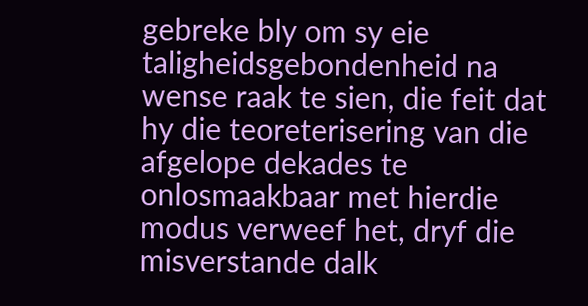gebreke bly om sy eie taligheidsgebondenheid na wense raak te sien, die feit dat hy die teoreterisering van die afgelope dekades te onlosmaakbaar met hierdie modus verweef het, dryf die misverstande dalk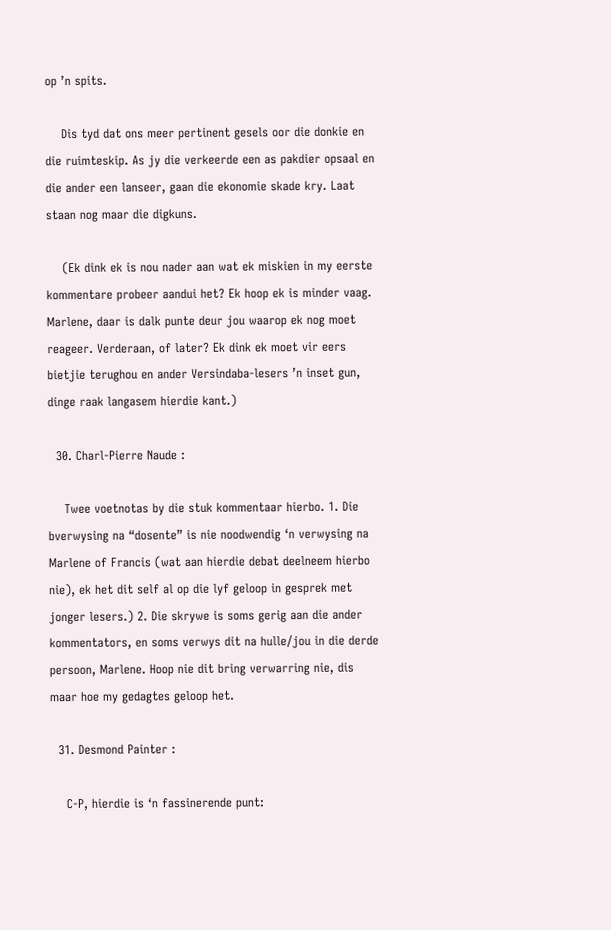op ʼn spits.

    Dis tyd dat ons meer pertinent gesels oor die donkie en die ruimteskip. As jy die verkeerde een as pakdier opsaal en die ander een lanseer, gaan die ekonomie skade kry. Laat staan nog maar die digkuns.

    (Ek dink ek is nou nader aan wat ek miskien in my eerste kommentare probeer aandui het? Ek hoop ek is minder vaag. Marlene, daar is dalk punte deur jou waarop ek nog moet reageer. Verderaan, of later? Ek dink ek moet vir eers bietjie terughou en ander Versindaba-lesers ʼn inset gun, dinge raak langasem hierdie kant.)

  30. Charl-Pierre Naude :

    Twee voetnotas by die stuk kommentaar hierbo. 1. Die bverwysing na “dosente” is nie noodwendig ‘n verwysing na Marlene of Francis (wat aan hierdie debat deelneem hierbo nie), ek het dit self al op die lyf geloop in gesprek met jonger lesers.) 2. Die skrywe is soms gerig aan die ander kommentators, en soms verwys dit na hulle/jou in die derde persoon, Marlene. Hoop nie dit bring verwarring nie, dis maar hoe my gedagtes geloop het.

  31. Desmond Painter :

    C-P, hierdie is ‘n fassinerende punt: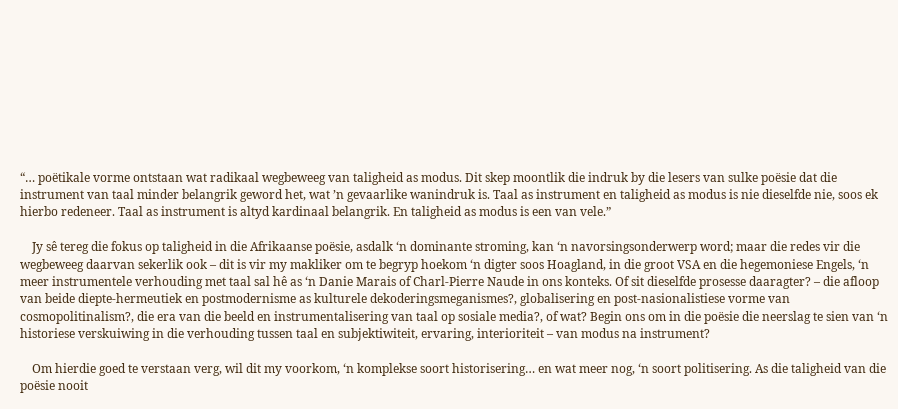“… poëtikale vorme ontstaan wat radikaal wegbeweeg van taligheid as modus. Dit skep moontlik die indruk by die lesers van sulke poësie dat die instrument van taal minder belangrik geword het, wat ʼn gevaarlike wanindruk is. Taal as instrument en taligheid as modus is nie dieselfde nie, soos ek hierbo redeneer. Taal as instrument is altyd kardinaal belangrik. En taligheid as modus is een van vele.”

    Jy sê tereg die fokus op taligheid in die Afrikaanse poësie, asdalk ‘n dominante stroming, kan ‘n navorsingsonderwerp word; maar die redes vir die wegbeweeg daarvan sekerlik ook – dit is vir my makliker om te begryp hoekom ‘n digter soos Hoagland, in die groot VSA en die hegemoniese Engels, ‘n meer instrumentele verhouding met taal sal hê as ‘n Danie Marais of Charl-Pierre Naude in ons konteks. Of sit dieselfde prosesse daaragter? – die afloop van beide diepte-hermeutiek en postmodernisme as kulturele dekoderingsmeganismes?, globalisering en post-nasionalistiese vorme van cosmopolitinalism?, die era van die beeld en instrumentalisering van taal op sosiale media?, of wat? Begin ons om in die poësie die neerslag te sien van ‘n historiese verskuiwing in die verhouding tussen taal en subjektiwiteit, ervaring, interioriteit – van modus na instrument?

    Om hierdie goed te verstaan verg, wil dit my voorkom, ‘n komplekse soort historisering… en wat meer nog, ‘n soort politisering. As die taligheid van die poësie nooit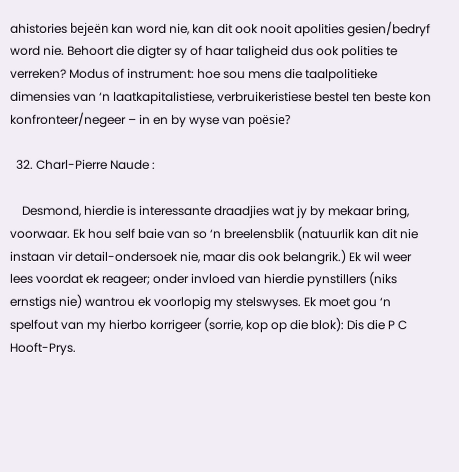ahistories bejeën kan word nie, kan dit ook nooit apolities gesien/bedryf word nie. Behoort die digter sy of haar taligheid dus ook polities te verreken? Modus of instrument: hoe sou mens die taalpolitieke dimensies van ‘n laatkapitalistiese, verbruikeristiese bestel ten beste kon konfronteer/negeer – in en by wyse van poësie?

  32. Charl-Pierre Naude :

    Desmond, hierdie is interessante draadjies wat jy by mekaar bring, voorwaar. Ek hou self baie van so ‘n breelensblik (natuurlik kan dit nie instaan vir detail-ondersoek nie, maar dis ook belangrik.) Ek wil weer lees voordat ek reageer; onder invloed van hierdie pynstillers (niks ernstigs nie) wantrou ek voorlopig my stelswyses. Ek moet gou ‘n spelfout van my hierbo korrigeer (sorrie, kop op die blok): Dis die P C Hooft-Prys.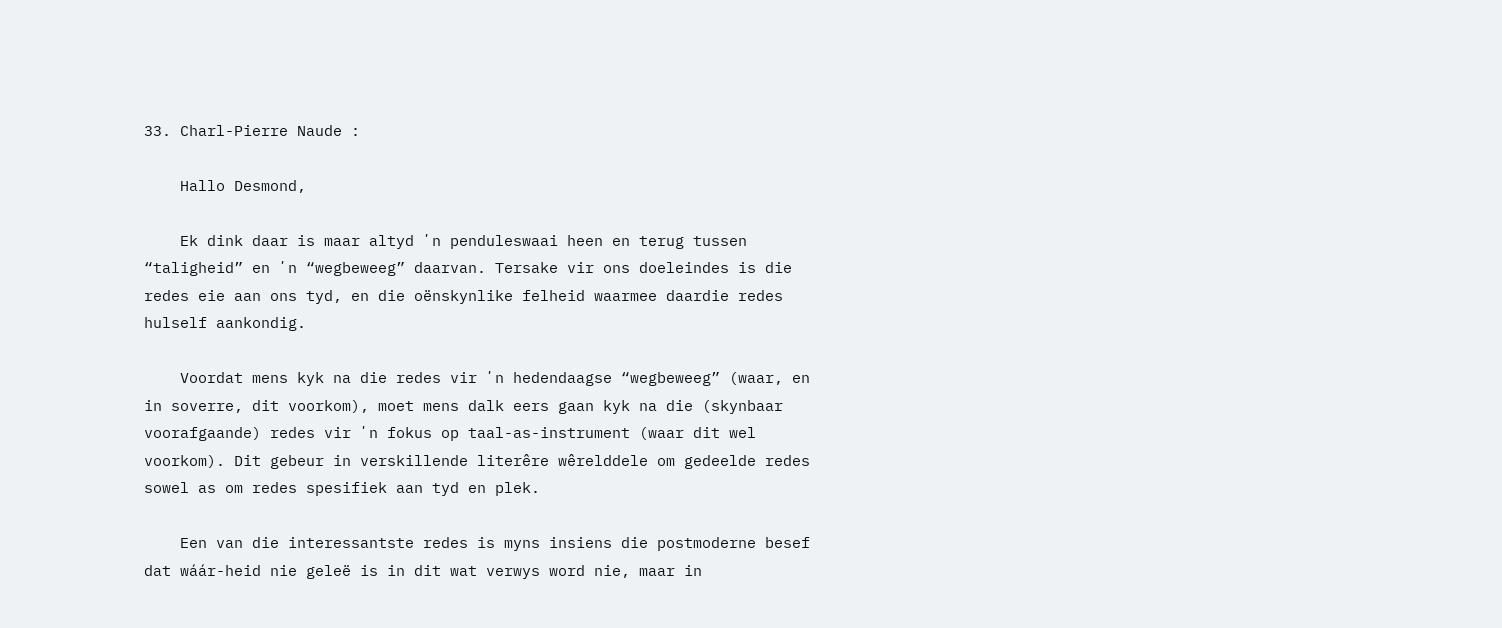33. Charl-Pierre Naude :

    Hallo Desmond,

    Ek dink daar is maar altyd ʼn penduleswaai heen en terug tussen “taligheid” en ʼn “wegbeweeg” daarvan. Tersake vir ons doeleindes is die redes eie aan ons tyd, en die oënskynlike felheid waarmee daardie redes hulself aankondig.

    Voordat mens kyk na die redes vir ʼn hedendaagse “wegbeweeg” (waar, en in soverre, dit voorkom), moet mens dalk eers gaan kyk na die (skynbaar voorafgaande) redes vir ʼn fokus op taal-as-instrument (waar dit wel voorkom). Dit gebeur in verskillende literêre wêrelddele om gedeelde redes sowel as om redes spesifiek aan tyd en plek.

    Een van die interessantste redes is myns insiens die postmoderne besef dat wáár-heid nie geleë is in dit wat verwys word nie, maar in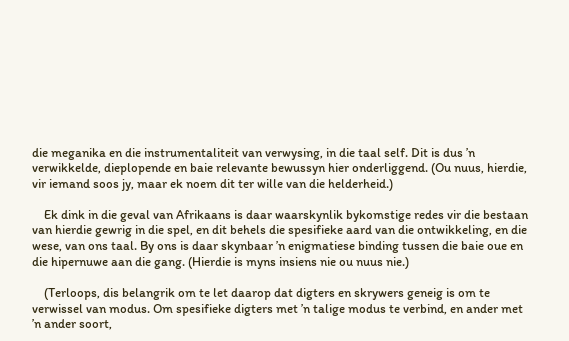die meganika en die instrumentaliteit van verwysing, in die taal self. Dit is dus ʼn verwikkelde, dieplopende en baie relevante bewussyn hier onderliggend. (Ou nuus, hierdie, vir iemand soos jy, maar ek noem dit ter wille van die helderheid.)

    Ek dink in die geval van Afrikaans is daar waarskynlik bykomstige redes vir die bestaan van hierdie gewrig in die spel, en dit behels die spesifieke aard van die ontwikkeling, en die wese, van ons taal. By ons is daar skynbaar ʼn enigmatiese binding tussen die baie oue en die hipernuwe aan die gang. (Hierdie is myns insiens nie ou nuus nie.)

    (Terloops, dis belangrik om te let daarop dat digters en skrywers geneig is om te verwissel van modus. Om spesifieke digters met ʼn talige modus te verbind, en ander met ʼn ander soort,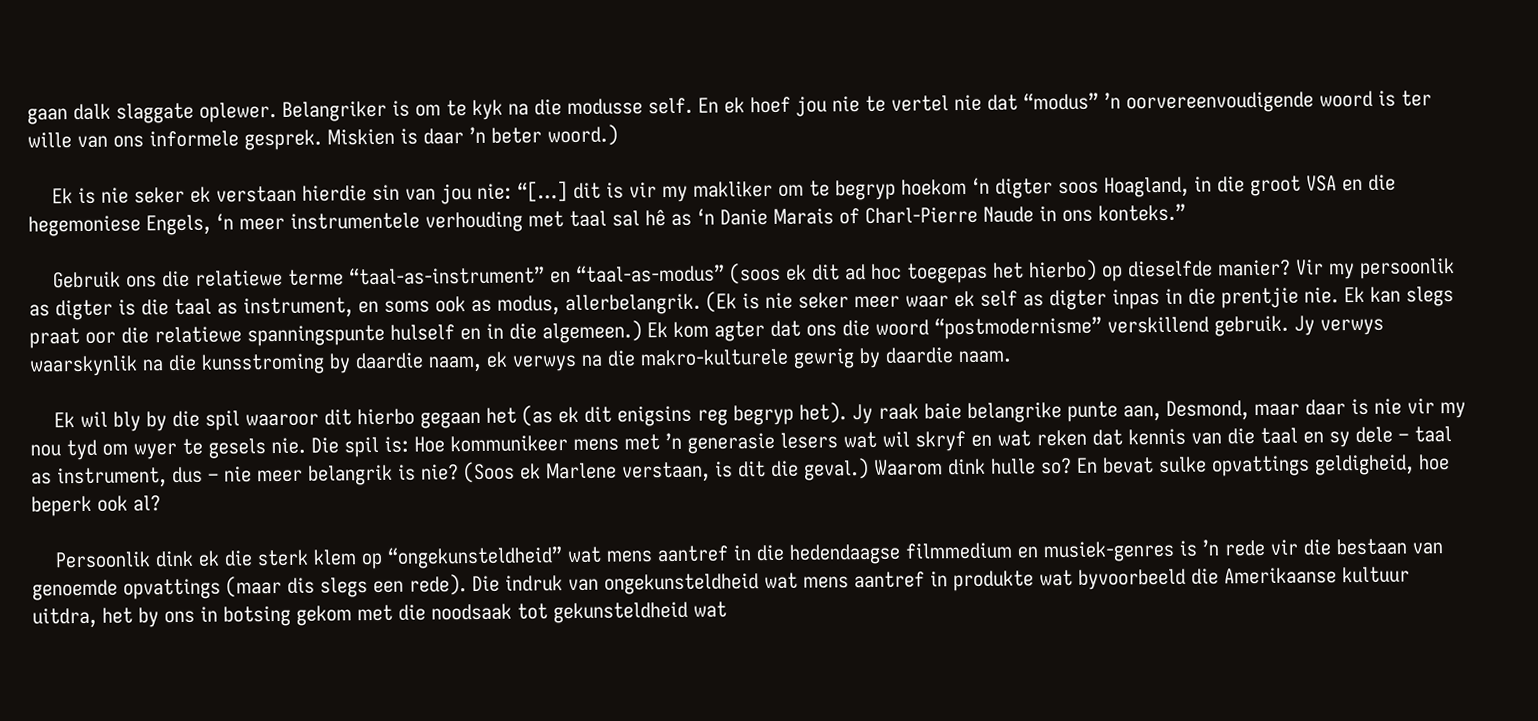gaan dalk slaggate oplewer. Belangriker is om te kyk na die modusse self. En ek hoef jou nie te vertel nie dat “modus” ʼn oorvereenvoudigende woord is ter wille van ons informele gesprek. Miskien is daar ʼn beter woord.)

    Ek is nie seker ek verstaan hierdie sin van jou nie: “[…] dit is vir my makliker om te begryp hoekom ‘n digter soos Hoagland, in die groot VSA en die hegemoniese Engels, ‘n meer instrumentele verhouding met taal sal hê as ‘n Danie Marais of Charl-Pierre Naude in ons konteks.”

    Gebruik ons die relatiewe terme “taal-as-instrument” en “taal-as-modus” (soos ek dit ad hoc toegepas het hierbo) op dieselfde manier? Vir my persoonlik as digter is die taal as instrument, en soms ook as modus, allerbelangrik. (Ek is nie seker meer waar ek self as digter inpas in die prentjie nie. Ek kan slegs praat oor die relatiewe spanningspunte hulself en in die algemeen.) Ek kom agter dat ons die woord “postmodernisme” verskillend gebruik. Jy verwys waarskynlik na die kunsstroming by daardie naam, ek verwys na die makro-kulturele gewrig by daardie naam.

    Ek wil bly by die spil waaroor dit hierbo gegaan het (as ek dit enigsins reg begryp het). Jy raak baie belangrike punte aan, Desmond, maar daar is nie vir my nou tyd om wyer te gesels nie. Die spil is: Hoe kommunikeer mens met ʼn generasie lesers wat wil skryf en wat reken dat kennis van die taal en sy dele – taal as instrument, dus – nie meer belangrik is nie? (Soos ek Marlene verstaan, is dit die geval.) Waarom dink hulle so? En bevat sulke opvattings geldigheid, hoe beperk ook al?

    Persoonlik dink ek die sterk klem op “ongekunsteldheid” wat mens aantref in die hedendaagse filmmedium en musiek-genres is ʼn rede vir die bestaan van genoemde opvattings (maar dis slegs een rede). Die indruk van ongekunsteldheid wat mens aantref in produkte wat byvoorbeeld die Amerikaanse kultuur uitdra, het by ons in botsing gekom met die noodsaak tot gekunsteldheid wat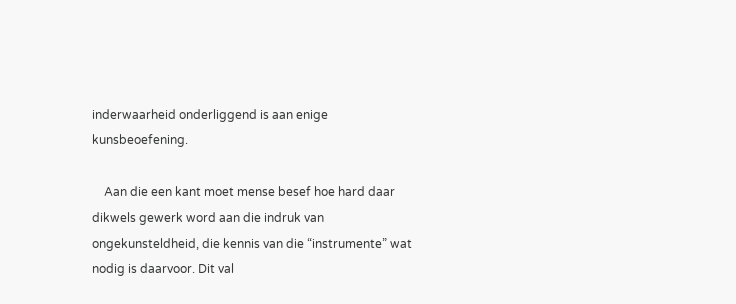inderwaarheid onderliggend is aan enige kunsbeoefening.

    Aan die een kant moet mense besef hoe hard daar dikwels gewerk word aan die indruk van ongekunsteldheid, die kennis van die “instrumente” wat nodig is daarvoor. Dit val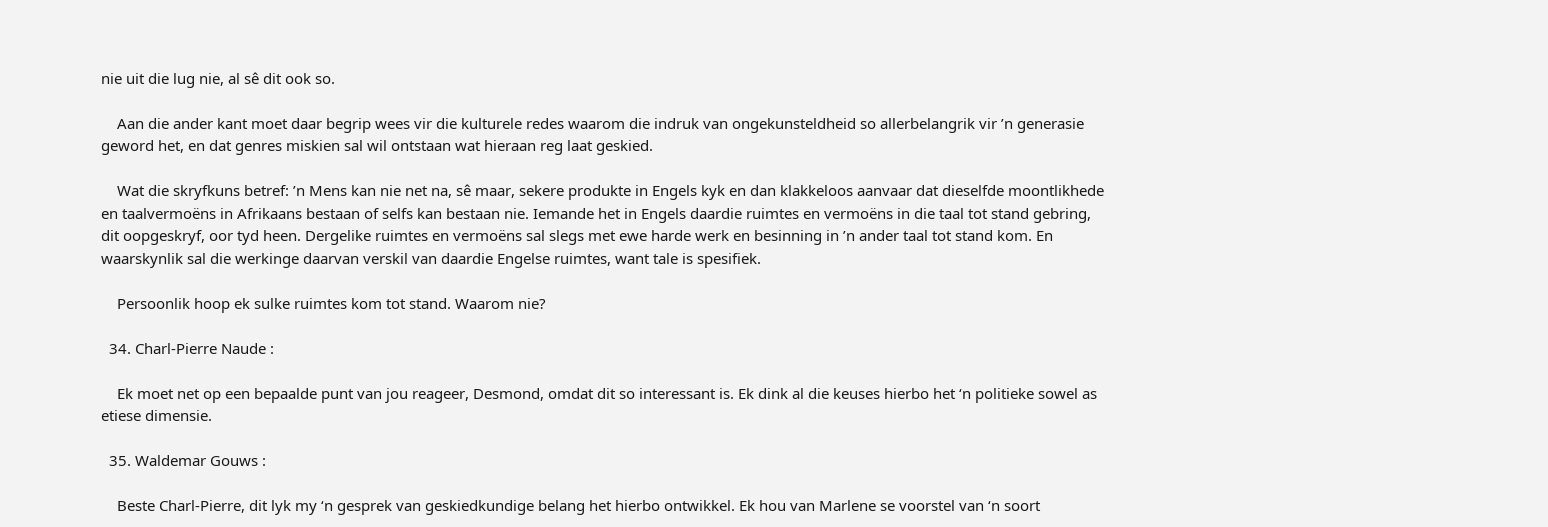nie uit die lug nie, al sê dit ook so.

    Aan die ander kant moet daar begrip wees vir die kulturele redes waarom die indruk van ongekunsteldheid so allerbelangrik vir ʼn generasie geword het, en dat genres miskien sal wil ontstaan wat hieraan reg laat geskied.

    Wat die skryfkuns betref: ʼn Mens kan nie net na, sê maar, sekere produkte in Engels kyk en dan klakkeloos aanvaar dat dieselfde moontlikhede en taalvermoëns in Afrikaans bestaan of selfs kan bestaan nie. Iemande het in Engels daardie ruimtes en vermoëns in die taal tot stand gebring, dit oopgeskryf, oor tyd heen. Dergelike ruimtes en vermoëns sal slegs met ewe harde werk en besinning in ʼn ander taal tot stand kom. En waarskynlik sal die werkinge daarvan verskil van daardie Engelse ruimtes, want tale is spesifiek.

    Persoonlik hoop ek sulke ruimtes kom tot stand. Waarom nie?

  34. Charl-Pierre Naude :

    Ek moet net op een bepaalde punt van jou reageer, Desmond, omdat dit so interessant is. Ek dink al die keuses hierbo het ‘n politieke sowel as etiese dimensie.

  35. Waldemar Gouws :

    Beste Charl-Pierre, dit lyk my ‘n gesprek van geskiedkundige belang het hierbo ontwikkel. Ek hou van Marlene se voorstel van ‘n soort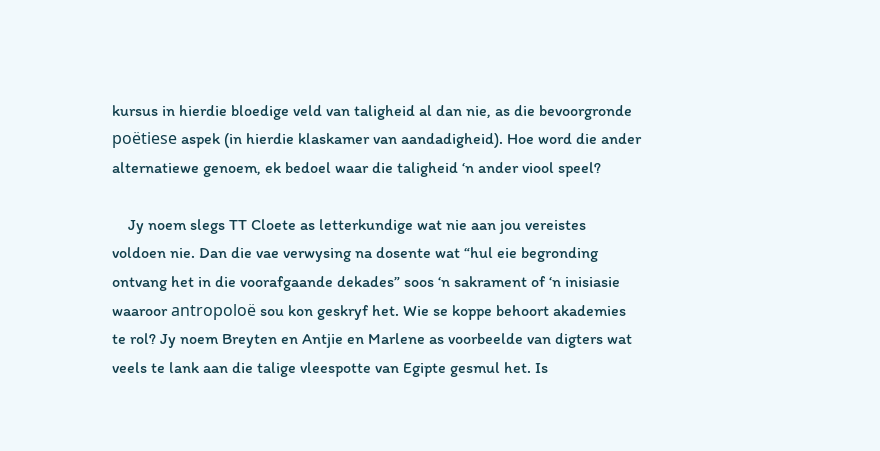kursus in hierdie bloedige veld van taligheid al dan nie, as die bevoorgronde poëtiese aspek (in hierdie klaskamer van aandadigheid). Hoe word die ander alternatiewe genoem, ek bedoel waar die taligheid ‘n ander viool speel?

    Jy noem slegs TT Cloete as letterkundige wat nie aan jou vereistes voldoen nie. Dan die vae verwysing na dosente wat “hul eie begronding ontvang het in die voorafgaande dekades” soos ‘n sakrament of ‘n inisiasie waaroor antropoloë sou kon geskryf het. Wie se koppe behoort akademies te rol? Jy noem Breyten en Antjie en Marlene as voorbeelde van digters wat veels te lank aan die talige vleespotte van Egipte gesmul het. Is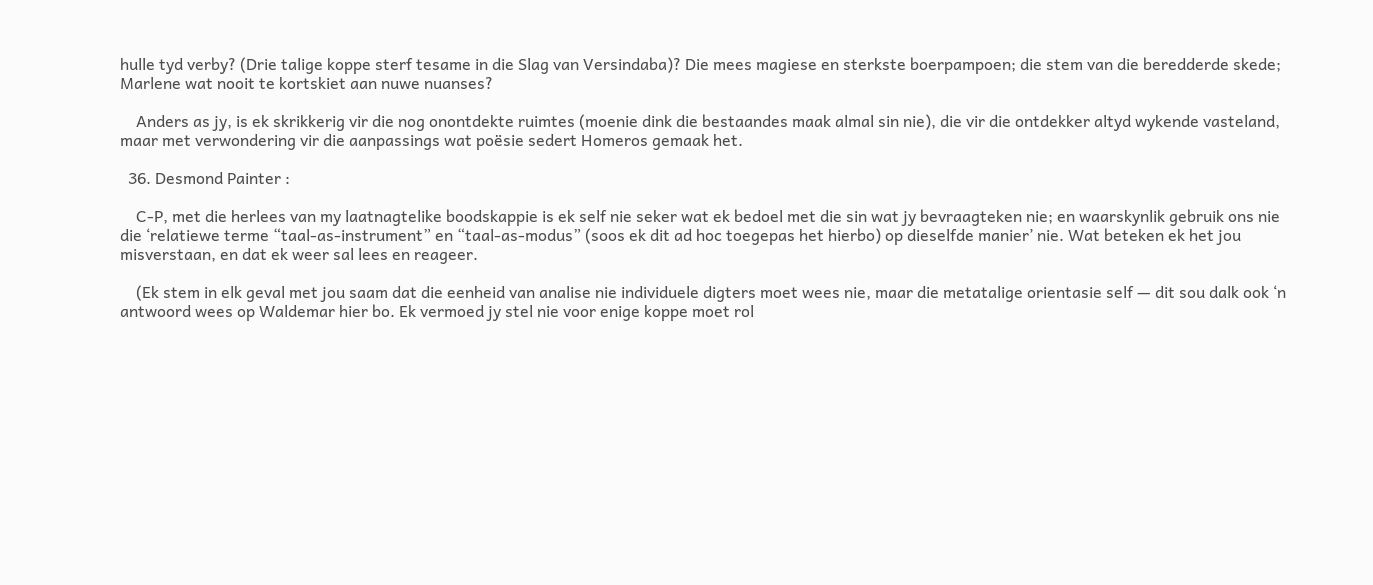hulle tyd verby? (Drie talige koppe sterf tesame in die Slag van Versindaba)? Die mees magiese en sterkste boerpampoen; die stem van die beredderde skede; Marlene wat nooit te kortskiet aan nuwe nuanses?

    Anders as jy, is ek skrikkerig vir die nog onontdekte ruimtes (moenie dink die bestaandes maak almal sin nie), die vir die ontdekker altyd wykende vasteland, maar met verwondering vir die aanpassings wat poësie sedert Homeros gemaak het.

  36. Desmond Painter :

    C-P, met die herlees van my laatnagtelike boodskappie is ek self nie seker wat ek bedoel met die sin wat jy bevraagteken nie; en waarskynlik gebruik ons nie die ‘relatiewe terme “taal-as-instrument” en “taal-as-modus” (soos ek dit ad hoc toegepas het hierbo) op dieselfde manier’ nie. Wat beteken ek het jou misverstaan, en dat ek weer sal lees en reageer.

    (Ek stem in elk geval met jou saam dat die eenheid van analise nie individuele digters moet wees nie, maar die metatalige orientasie self — dit sou dalk ook ‘n antwoord wees op Waldemar hier bo. Ek vermoed jy stel nie voor enige koppe moet rol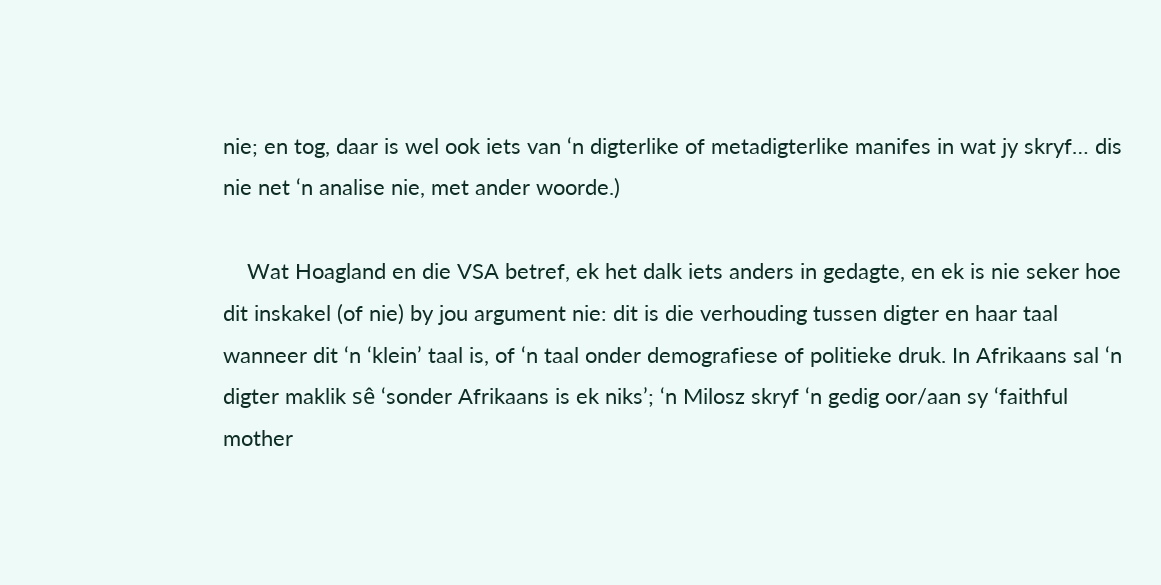nie; en tog, daar is wel ook iets van ‘n digterlike of metadigterlike manifes in wat jy skryf… dis nie net ‘n analise nie, met ander woorde.)

    Wat Hoagland en die VSA betref, ek het dalk iets anders in gedagte, en ek is nie seker hoe dit inskakel (of nie) by jou argument nie: dit is die verhouding tussen digter en haar taal wanneer dit ‘n ‘klein’ taal is, of ‘n taal onder demografiese of politieke druk. In Afrikaans sal ‘n digter maklik sê ‘sonder Afrikaans is ek niks’; ‘n Milosz skryf ‘n gedig oor/aan sy ‘faithful mother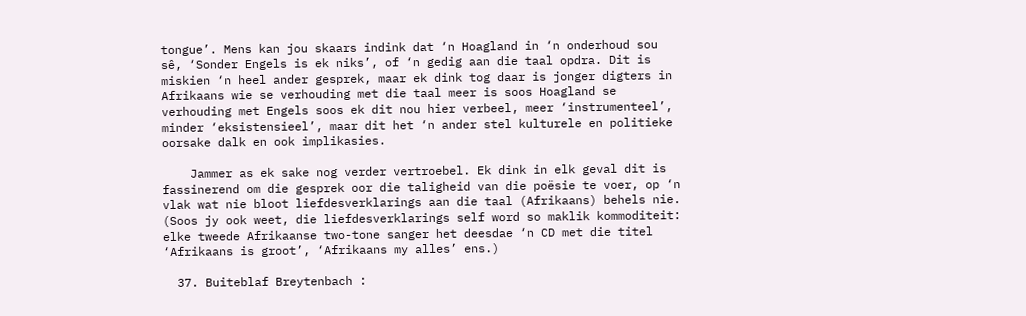tongue’. Mens kan jou skaars indink dat ‘n Hoagland in ‘n onderhoud sou sê, ‘Sonder Engels is ek niks’, of ‘n gedig aan die taal opdra. Dit is miskien ‘n heel ander gesprek, maar ek dink tog daar is jonger digters in Afrikaans wie se verhouding met die taal meer is soos Hoagland se verhouding met Engels soos ek dit nou hier verbeel, meer ‘instrumenteel’, minder ‘eksistensieel’, maar dit het ‘n ander stel kulturele en politieke oorsake dalk en ook implikasies.

    Jammer as ek sake nog verder vertroebel. Ek dink in elk geval dit is fassinerend om die gesprek oor die taligheid van die poësie te voer, op ‘n vlak wat nie bloot liefdesverklarings aan die taal (Afrikaans) behels nie. (Soos jy ook weet, die liefdesverklarings self word so maklik kommoditeit: elke tweede Afrikaanse two-tone sanger het deesdae ‘n CD met die titel ‘Afrikaans is groot’, ‘Afrikaans my alles’ ens.)

  37. Buiteblaf Breytenbach :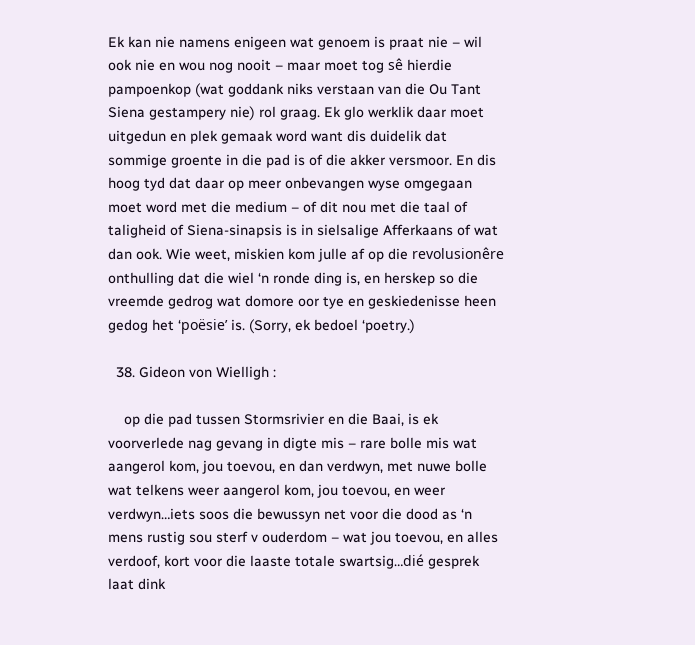Ek kan nie namens enigeen wat genoem is praat nie – wil ook nie en wou nog nooit – maar moet tog sê hierdie pampoenkop (wat goddank niks verstaan van die Ou Tant Siena gestampery nie) rol graag. Ek glo werklik daar moet uitgedun en plek gemaak word want dis duidelik dat sommige groente in die pad is of die akker versmoor. En dis hoog tyd dat daar op meer onbevangen wyse omgegaan moet word met die medium – of dit nou met die taal of taligheid of Siena-sinapsis is in sielsalige Afferkaans of wat dan ook. Wie weet, miskien kom julle af op die revolusionêre onthulling dat die wiel ‘n ronde ding is, en herskep so die vreemde gedrog wat domore oor tye en geskiedenisse heen gedog het ‘poësie’ is. (Sorry, ek bedoel ‘poetry.)

  38. Gideon von Wielligh :

    op die pad tussen Stormsrivier en die Baai, is ek voorverlede nag gevang in digte mis – rare bolle mis wat aangerol kom, jou toevou, en dan verdwyn, met nuwe bolle wat telkens weer aangerol kom, jou toevou, en weer verdwyn…iets soos die bewussyn net voor die dood as ‘n mens rustig sou sterf v ouderdom – wat jou toevou, en alles verdoof, kort voor die laaste totale swartsig…dié gesprek laat dink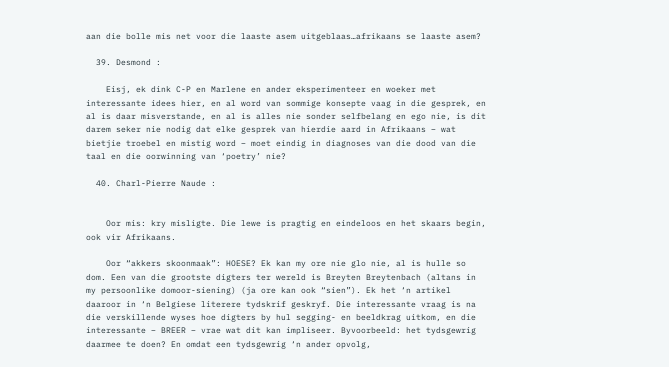aan die bolle mis net voor die laaste asem uitgeblaas…afrikaans se laaste asem?

  39. Desmond :

    Eisj, ek dink C-P en Marlene en ander eksperimenteer en woeker met interessante idees hier, en al word van sommige konsepte vaag in die gesprek, en al is daar misverstande, en al is alles nie sonder selfbelang en ego nie, is dit darem seker nie nodig dat elke gesprek van hierdie aard in Afrikaans – wat bietjie troebel en mistig word – moet eindig in diagnoses van die dood van die taal en die oorwinning van ‘poetry’ nie?

  40. Charl-Pierre Naude :


    Oor mis: kry misligte. Die lewe is pragtig en eindeloos en het skaars begin, ook vir Afrikaans.

    Oor “akkers skoonmaak”: HOESE? Ek kan my ore nie glo nie, al is hulle so dom. Een van die grootste digters ter wereld is Breyten Breytenbach (altans in my persoonlike domoor-siening) (ja ore kan ook “sien”). Ek het ‘n artikel daaroor in ‘n Belgiese literere tydskrif geskryf. Die interessante vraag is na die verskillende wyses hoe digters by hul segging- en beeldkrag uitkom, en die interessante – BREER – vrae wat dit kan impliseer. Byvoorbeeld: het tydsgewrig daarmee te doen? En omdat een tydsgewrig ‘n ander opvolg,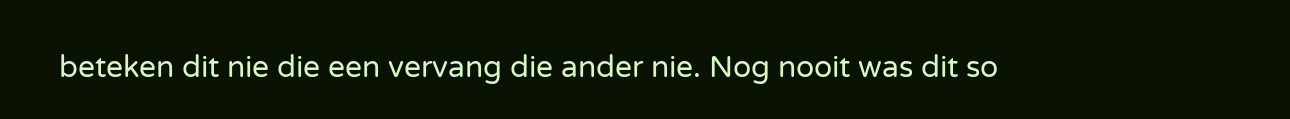beteken dit nie die een vervang die ander nie. Nog nooit was dit so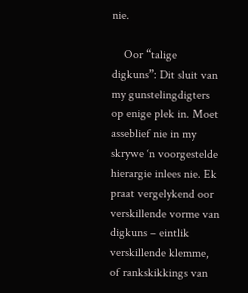nie.

    Oor “talige digkuns”: Dit sluit van my gunstelingdigters op enige plek in. Moet asseblief nie in my skrywe ‘n voorgestelde hierargie inlees nie. Ek praat vergelykend oor verskillende vorme van digkuns – eintlik verskillende klemme, of rankskikkings van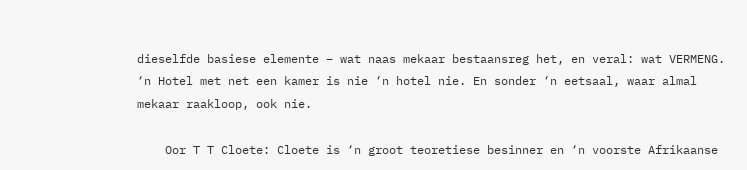dieselfde basiese elemente – wat naas mekaar bestaansreg het, en veral: wat VERMENG. ‘n Hotel met net een kamer is nie ‘n hotel nie. En sonder ‘n eetsaal, waar almal mekaar raakloop, ook nie.

    Oor T T Cloete: Cloete is ‘n groot teoretiese besinner en ‘n voorste Afrikaanse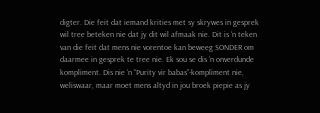digter. Die feit dat iemand krities met sy skrywes in gesprek wil tree beteken nie dat jy dit wil afmaak nie. Dit is ‘n teken van die feit dat mens nie vorentoe kan beweeg SONDER om daarmee in gesprek te tree nie. Ek sou se dis ‘n onverdunde kompliment. Dis nie ‘n “Purity vir babas”-kompliment nie, weliswaar, maar moet mens altyd in jou broek piepie as jy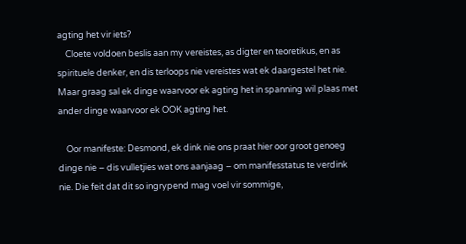agting het vir iets?
    Cloete voldoen beslis aan my vereistes, as digter en teoretikus, en as spirituele denker, en dis terloops nie vereistes wat ek daargestel het nie. Maar graag sal ek dinge waarvoor ek agting het in spanning wil plaas met ander dinge waarvoor ek OOK agting het.

    Oor manifeste: Desmond, ek dink nie ons praat hier oor groot genoeg dinge nie – dis vulletjies wat ons aanjaag – om manifesstatus te verdink nie. Die feit dat dit so ingrypend mag voel vir sommige,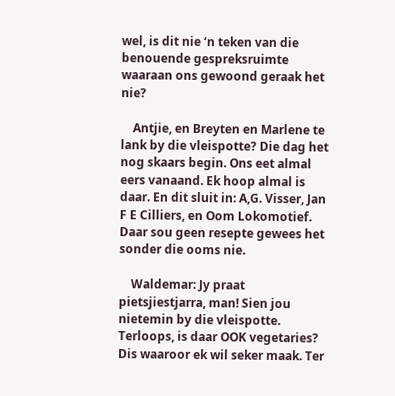wel, is dit nie ‘n teken van die benouende gespreksruimte waaraan ons gewoond geraak het nie?

    Antjie, en Breyten en Marlene te lank by die vleispotte? Die dag het nog skaars begin. Ons eet almal eers vanaand. Ek hoop almal is daar. En dit sluit in: A,G. Visser, Jan F E Cilliers, en Oom Lokomotief. Daar sou geen resepte gewees het sonder die ooms nie.

    Waldemar: Jy praat pietsjiestjarra, man! Sien jou nietemin by die vleispotte. Terloops, is daar OOK vegetaries? Dis waaroor ek wil seker maak. Ter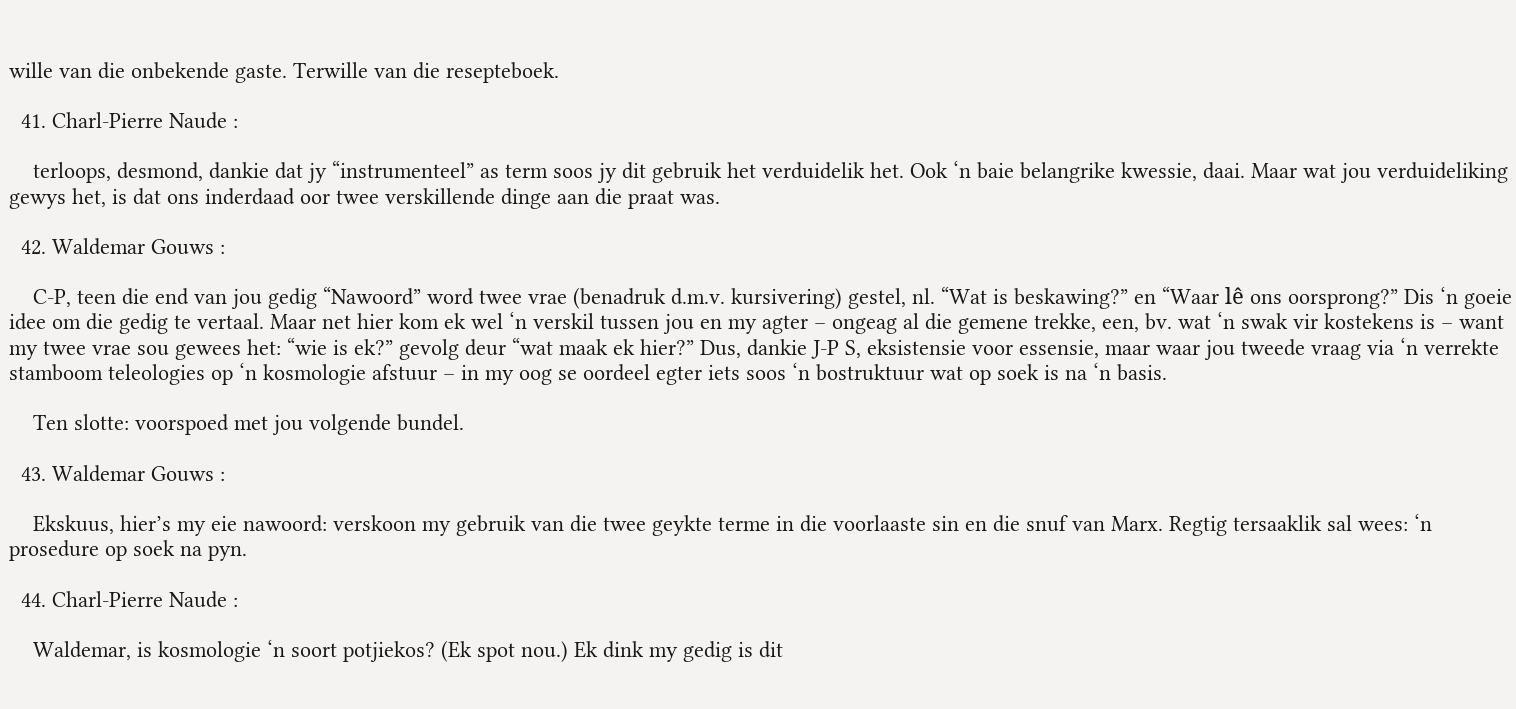wille van die onbekende gaste. Terwille van die resepteboek.

  41. Charl-Pierre Naude :

    terloops, desmond, dankie dat jy “instrumenteel” as term soos jy dit gebruik het verduidelik het. Ook ‘n baie belangrike kwessie, daai. Maar wat jou verduideliking gewys het, is dat ons inderdaad oor twee verskillende dinge aan die praat was.

  42. Waldemar Gouws :

    C-P, teen die end van jou gedig “Nawoord” word twee vrae (benadruk d.m.v. kursivering) gestel, nl. “Wat is beskawing?” en “Waar lê ons oorsprong?” Dis ‘n goeie idee om die gedig te vertaal. Maar net hier kom ek wel ‘n verskil tussen jou en my agter – ongeag al die gemene trekke, een, bv. wat ‘n swak vir kostekens is – want my twee vrae sou gewees het: “wie is ek?” gevolg deur “wat maak ek hier?” Dus, dankie J-P S, eksistensie voor essensie, maar waar jou tweede vraag via ‘n verrekte stamboom teleologies op ‘n kosmologie afstuur – in my oog se oordeel egter iets soos ‘n bostruktuur wat op soek is na ‘n basis.

    Ten slotte: voorspoed met jou volgende bundel.

  43. Waldemar Gouws :

    Ekskuus, hier’s my eie nawoord: verskoon my gebruik van die twee geykte terme in die voorlaaste sin en die snuf van Marx. Regtig tersaaklik sal wees: ‘n prosedure op soek na pyn.

  44. Charl-Pierre Naude :

    Waldemar, is kosmologie ‘n soort potjiekos? (Ek spot nou.) Ek dink my gedig is dit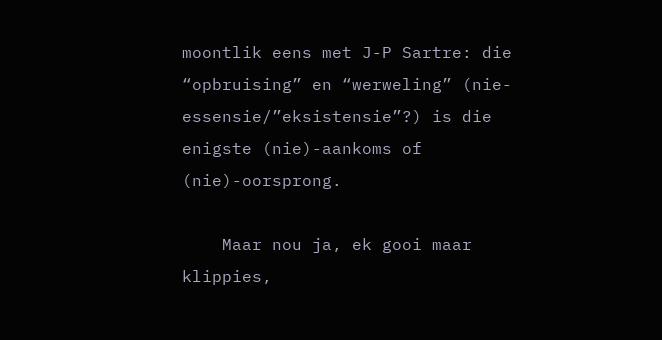moontlik eens met J-P Sartre: die “opbruising” en “werweling” (nie-essensie/”eksistensie”?) is die enigste (nie)-aankoms of (nie)-oorsprong.

    Maar nou ja, ek gooi maar klippies,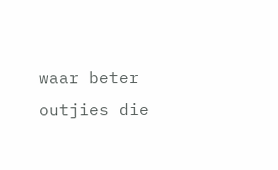waar beter outjies die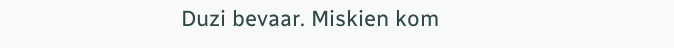Duzi bevaar. Miskien kom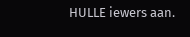HULLE iewers aan.